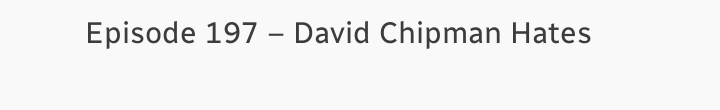Episode 197 – David Chipman Hates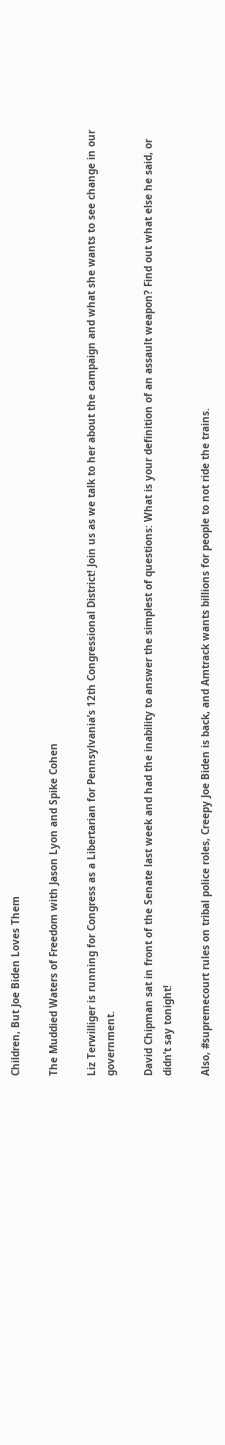Children, But Joe Biden Loves Them

The Muddied Waters of Freedom with Jason Lyon and Spike Cohen

Liz Terwilliger is running for Congress as a Libertarian for Pennsylvania’s 12th Congressional District! Join us as we talk to her about the campaign and what she wants to see change in our government.

David Chipman sat in front of the Senate last week and had the inability to answer the simplest of questions: What is your definition of an assault weapon? Find out what else he said, or didn’t say tonight!

Also, #supremecourt rules on tribal police roles, Creepy Joe Biden is back, and Amtrack wants billions for people to not ride the trains.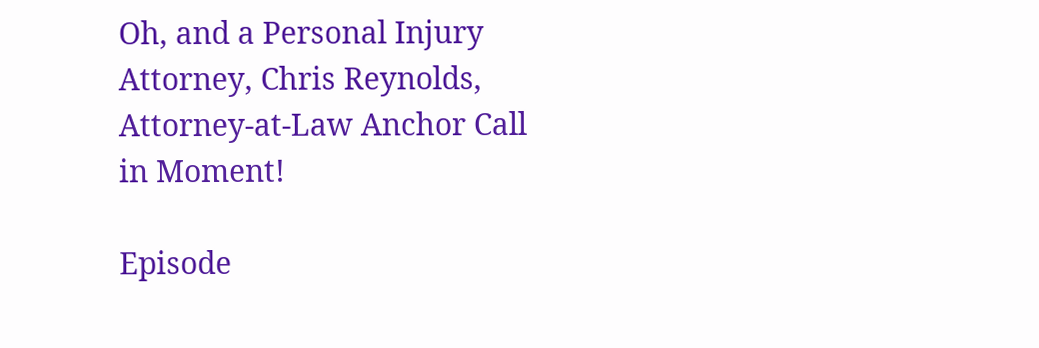Oh, and a Personal Injury Attorney, Chris Reynolds, Attorney-at-Law Anchor Call in Moment!

Episode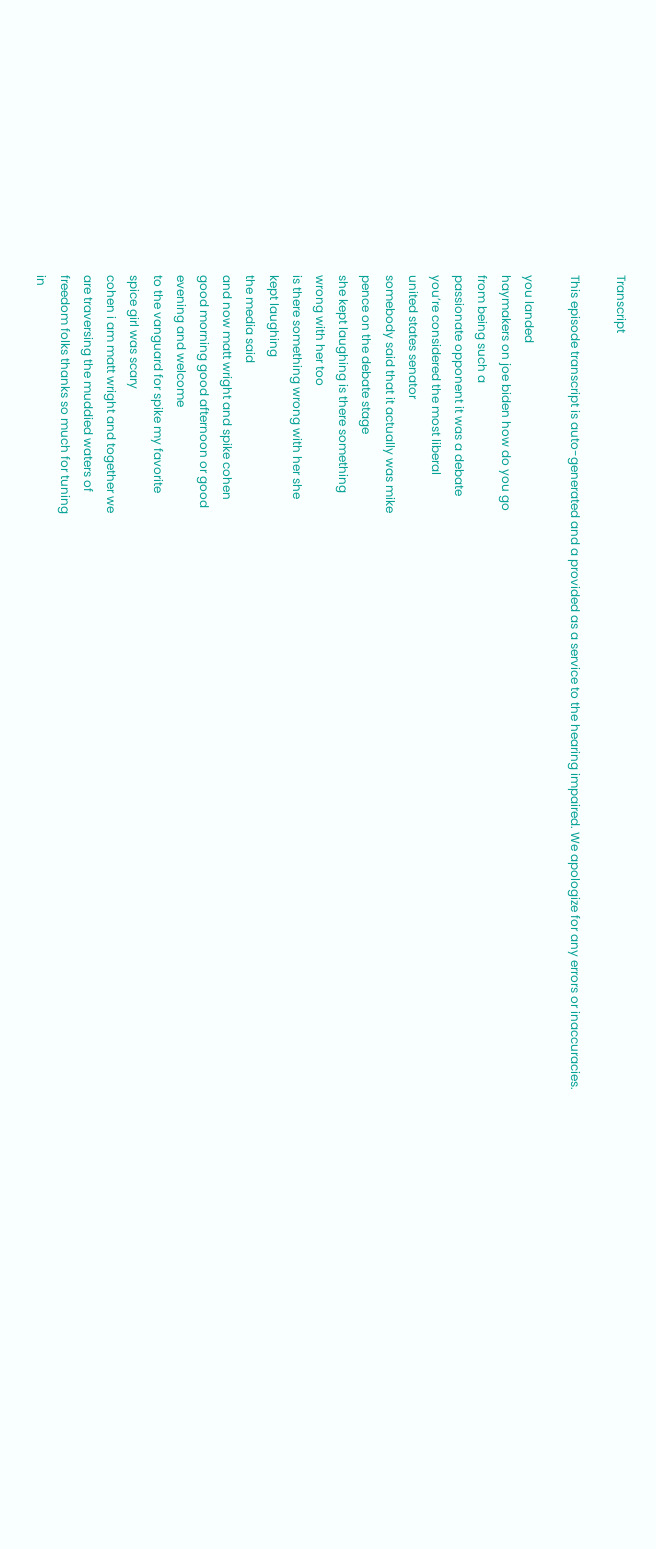Transcript

This episode transcript is auto-generated and a provided as a service to the hearing impaired. We apologize for any errors or inaccuracies.

you landed
haymakers on joe biden how do you go
from being such a
passionate opponent it was a debate
you’re considered the most liberal
united states senator
somebody said that it actually was mike
pence on the debate stage
she kept laughing is there something
wrong with her too
is there something wrong with her she
kept laughing
the media said
and now matt wright and spike cohen
good morning good afternoon or good
evening and welcome
to the vanguard for spike my favorite
spice girl was scary
cohen i am matt wright and together we
are traversing the muddied waters of
freedom folks thanks so much for tuning
in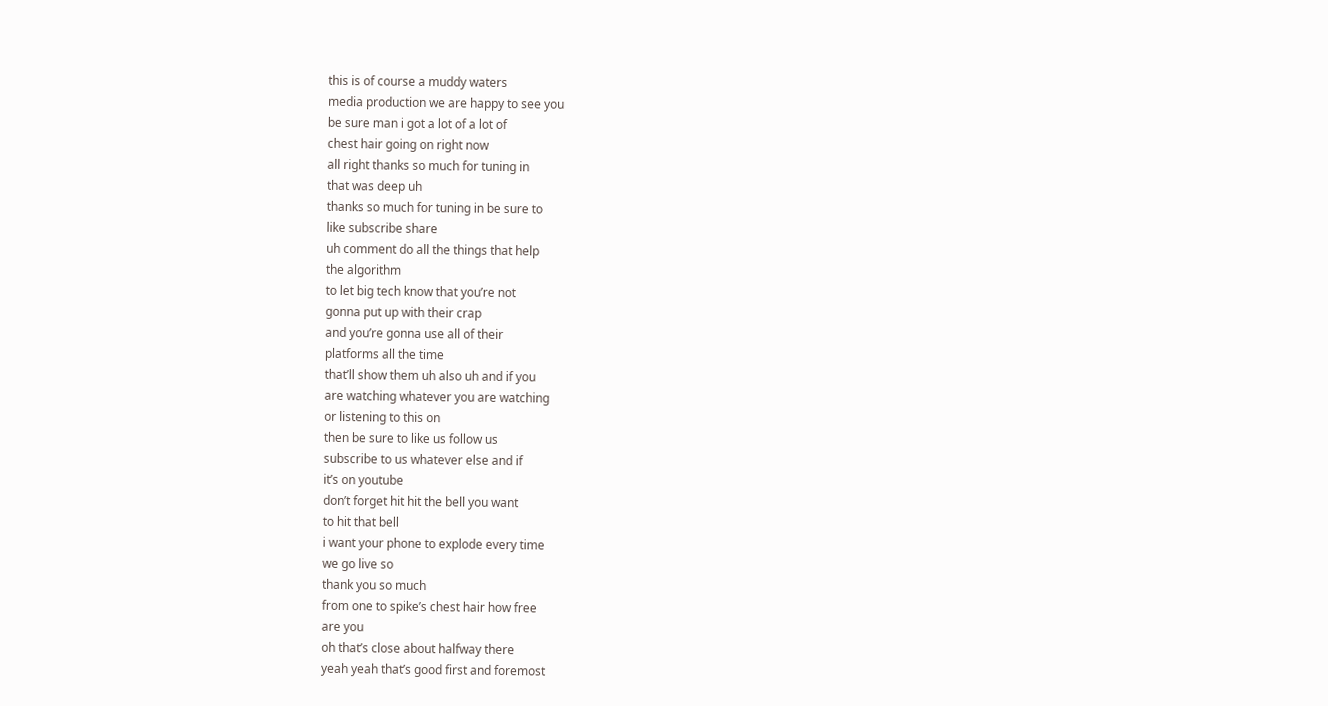this is of course a muddy waters
media production we are happy to see you
be sure man i got a lot of a lot of
chest hair going on right now
all right thanks so much for tuning in
that was deep uh
thanks so much for tuning in be sure to
like subscribe share
uh comment do all the things that help
the algorithm
to let big tech know that you’re not
gonna put up with their crap
and you’re gonna use all of their
platforms all the time
that’ll show them uh also uh and if you
are watching whatever you are watching
or listening to this on
then be sure to like us follow us
subscribe to us whatever else and if
it’s on youtube
don’t forget hit hit the bell you want
to hit that bell
i want your phone to explode every time
we go live so
thank you so much
from one to spike’s chest hair how free
are you
oh that’s close about halfway there
yeah yeah that’s good first and foremost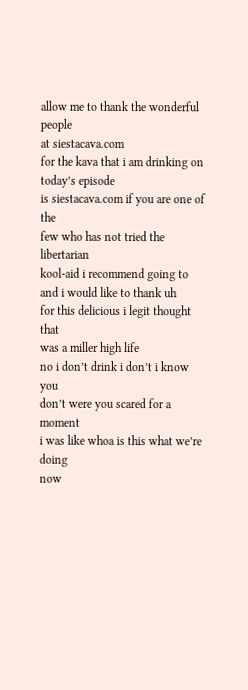allow me to thank the wonderful people
at siestacava.com
for the kava that i am drinking on
today’s episode
is siestacava.com if you are one of the
few who has not tried the libertarian
kool-aid i recommend going to
and i would like to thank uh
for this delicious i legit thought that
was a miller high life
no i don’t drink i don’t i know you
don’t were you scared for a moment
i was like whoa is this what we’re doing
now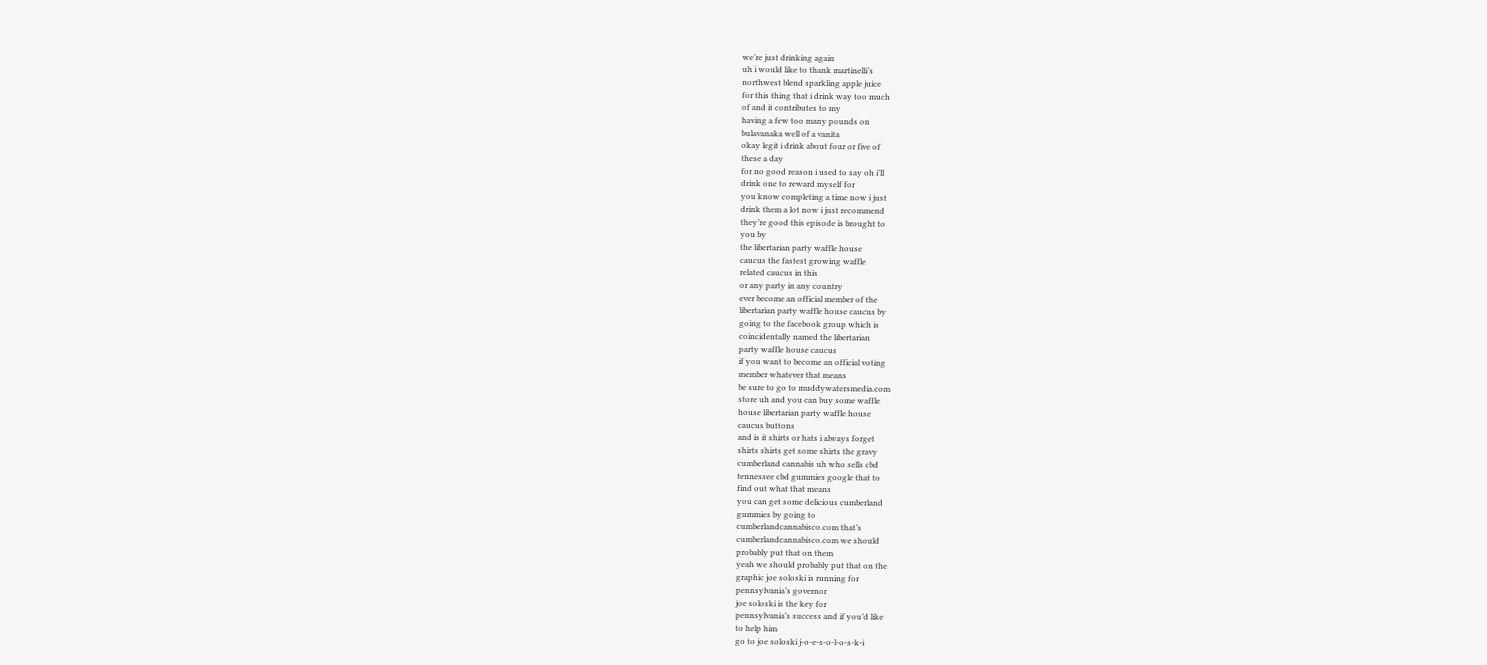we’re just drinking again
uh i would like to thank martinelli’s
northwest blend sparkling apple juice
for this thing that i drink way too much
of and it contributes to my
having a few too many pounds on
bulavanaka well of a vanita
okay legit i drink about four or five of
these a day
for no good reason i used to say oh i’ll
drink one to reward myself for
you know completing a time now i just
drink them a lot now i just recommend
they’re good this episode is brought to
you by
the libertarian party waffle house
caucus the fastest growing waffle
related caucus in this
or any party in any country
ever become an official member of the
libertarian party waffle house caucus by
going to the facebook group which is
coincidentally named the libertarian
party waffle house caucus
if you want to become an official voting
member whatever that means
be sure to go to muddywatersmedia.com
store uh and you can buy some waffle
house libertarian party waffle house
caucus buttons
and is it shirts or hats i always forget
shirts shirts get some shirts the gravy
cumberland cannabis uh who sells cbd
tennessee cbd gummies google that to
find out what that means
you can get some delicious cumberland
gummies by going to
cumberlandcannabisco.com that’s
cumberlandcannabisco.com we should
probably put that on them
yeah we should probably put that on the
graphic joe soloski is running for
pennsylvania’s governor
joe soloski is the key for
pennsylvania’s success and if you’d like
to help him
go to joe soloski j-o-e-s-o-l-o-s-k-i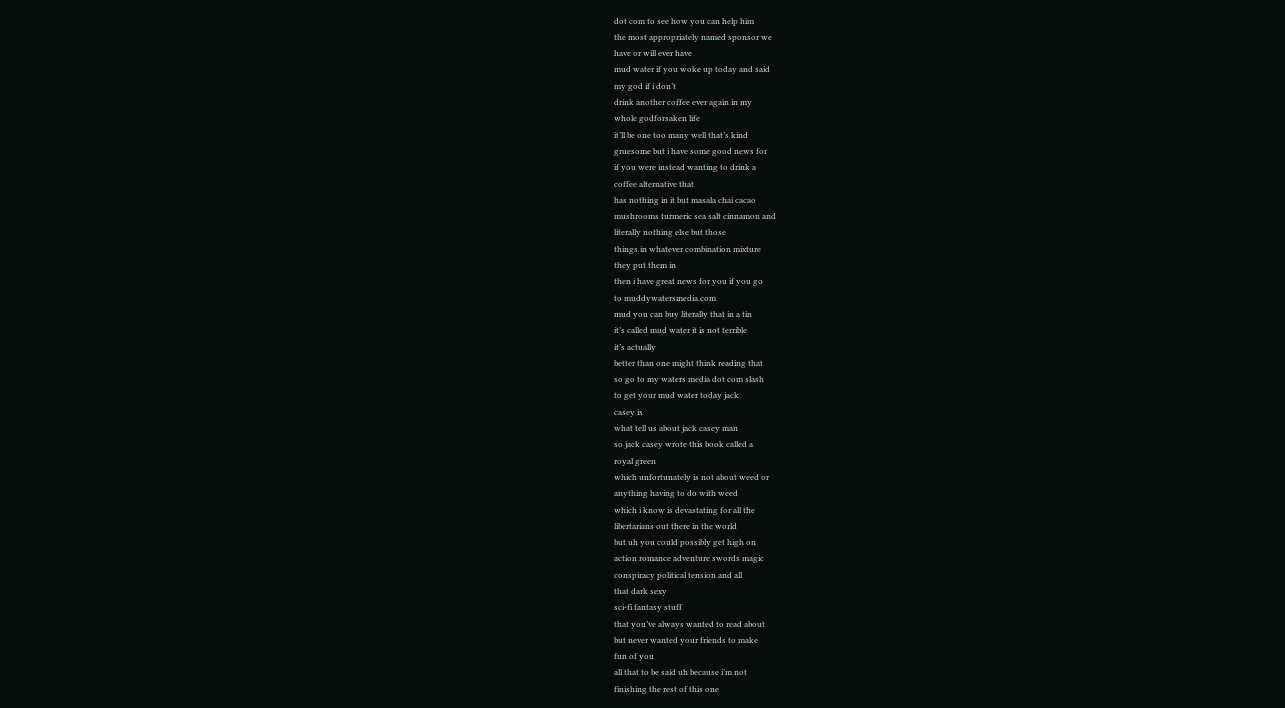dot com to see how you can help him
the most appropriately named sponsor we
have or will ever have
mud water if you woke up today and said
my god if i don’t
drink another coffee ever again in my
whole godforsaken life
it’ll be one too many well that’s kind
gruesome but i have some good news for
if you were instead wanting to drink a
coffee alternative that
has nothing in it but masala chai cacao
mushrooms turmeric sea salt cinnamon and
literally nothing else but those
things in whatever combination mixture
they put them in
then i have great news for you if you go
to muddywatersmedia.com
mud you can buy literally that in a tin
it’s called mud water it is not terrible
it’s actually
better than one might think reading that
so go to my waters media dot com slash
to get your mud water today jack
casey is
what tell us about jack casey man
so jack casey wrote this book called a
royal green
which unfortunately is not about weed or
anything having to do with weed
which i know is devastating for all the
libertarians out there in the world
but uh you could possibly get high on
action romance adventure swords magic
conspiracy political tension and all
that dark sexy
sci-fi fantasy stuff
that you’ve always wanted to read about
but never wanted your friends to make
fun of you
all that to be said uh because i’m not
finishing the rest of this one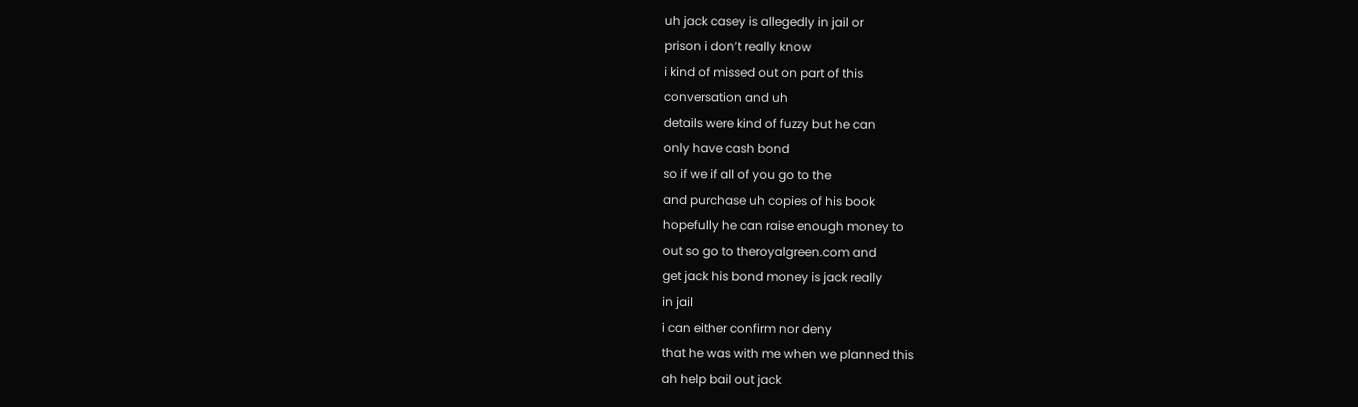uh jack casey is allegedly in jail or
prison i don’t really know
i kind of missed out on part of this
conversation and uh
details were kind of fuzzy but he can
only have cash bond
so if we if all of you go to the
and purchase uh copies of his book
hopefully he can raise enough money to
out so go to theroyalgreen.com and
get jack his bond money is jack really
in jail
i can either confirm nor deny
that he was with me when we planned this
ah help bail out jack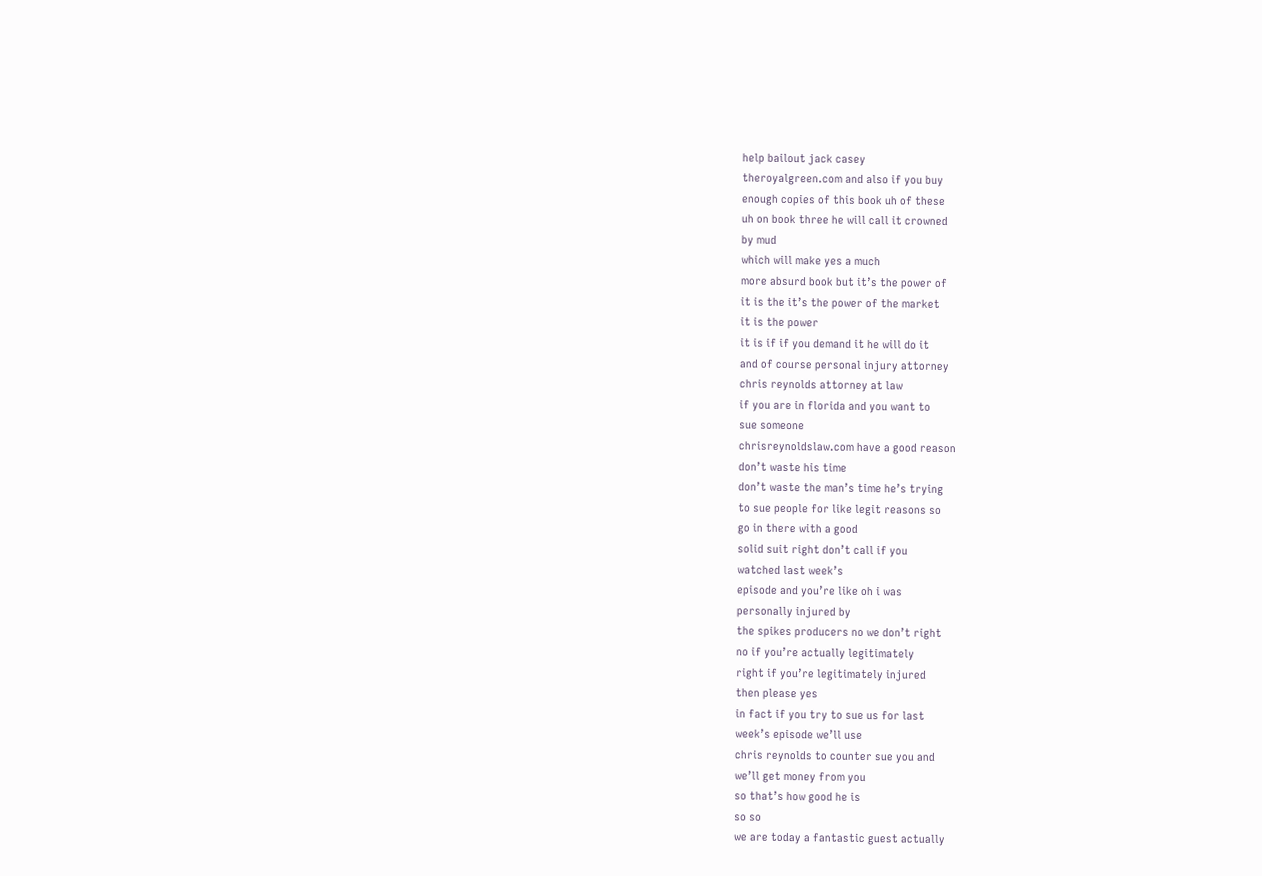help bailout jack casey
theroyalgreen.com and also if you buy
enough copies of this book uh of these
uh on book three he will call it crowned
by mud
which will make yes a much
more absurd book but it’s the power of
it is the it’s the power of the market
it is the power
it is if if you demand it he will do it
and of course personal injury attorney
chris reynolds attorney at law
if you are in florida and you want to
sue someone
chrisreynoldslaw.com have a good reason
don’t waste his time
don’t waste the man’s time he’s trying
to sue people for like legit reasons so
go in there with a good
solid suit right don’t call if you
watched last week’s
episode and you’re like oh i was
personally injured by
the spikes producers no we don’t right
no if you’re actually legitimately
right if you’re legitimately injured
then please yes
in fact if you try to sue us for last
week’s episode we’ll use
chris reynolds to counter sue you and
we’ll get money from you
so that’s how good he is
so so
we are today a fantastic guest actually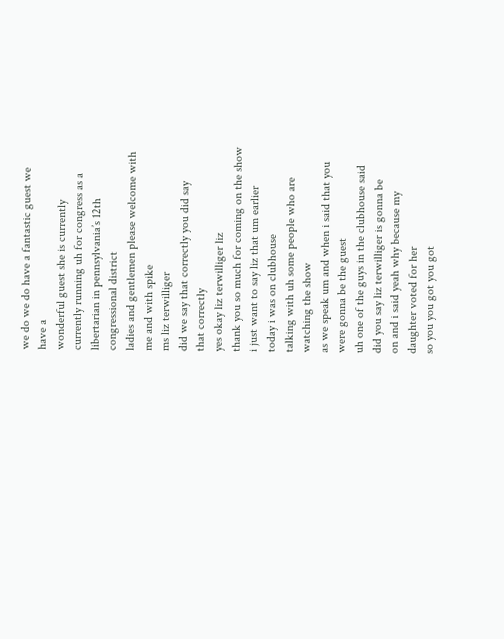we do we do have a fantastic guest we
have a
wonderful guest she is currently
currently running uh for congress as a
libertarian in pennsylvania’s 12th
congressional district
ladies and gentlemen please welcome with
me and with spike
ms liz terwilliger
did we say that correctly you did say
that correctly
yes okay liz terwilliger liz
thank you so much for coming on the show
i just want to say liz that um earlier
today i was on clubhouse
talking with uh some people who are
watching the show
as we speak um and when i said that you
were gonna be the guest
uh one of the guys in the clubhouse said
did you say liz terwilliger is gonna be
on and i said yeah why because my
daughter voted for her
so you you got you got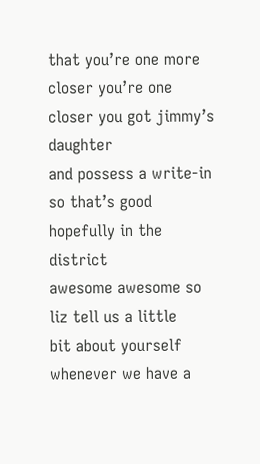that you’re one more closer you’re one
closer you got jimmy’s daughter
and possess a write-in so that’s good
hopefully in the district
awesome awesome so liz tell us a little
bit about yourself whenever we have a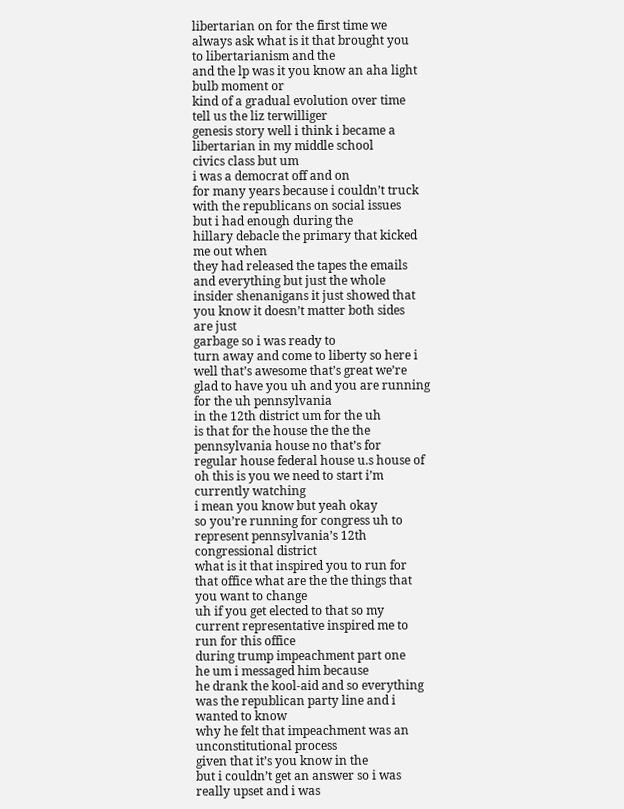libertarian on for the first time we
always ask what is it that brought you
to libertarianism and the
and the lp was it you know an aha light
bulb moment or
kind of a gradual evolution over time
tell us the liz terwilliger
genesis story well i think i became a
libertarian in my middle school
civics class but um
i was a democrat off and on
for many years because i couldn’t truck
with the republicans on social issues
but i had enough during the
hillary debacle the primary that kicked
me out when
they had released the tapes the emails
and everything but just the whole
insider shenanigans it just showed that
you know it doesn’t matter both sides
are just
garbage so i was ready to
turn away and come to liberty so here i
well that’s awesome that’s great we’re
glad to have you uh and you are running
for the uh pennsylvania
in the 12th district um for the uh
is that for the house the the the
pennsylvania house no that’s for
regular house federal house u.s house of
oh this is you we need to start i’m
currently watching
i mean you know but yeah okay
so you’re running for congress uh to
represent pennsylvania’s 12th
congressional district
what is it that inspired you to run for
that office what are the the things that
you want to change
uh if you get elected to that so my
current representative inspired me to
run for this office
during trump impeachment part one
he um i messaged him because
he drank the kool-aid and so everything
was the republican party line and i
wanted to know
why he felt that impeachment was an
unconstitutional process
given that it’s you know in the
but i couldn’t get an answer so i was
really upset and i was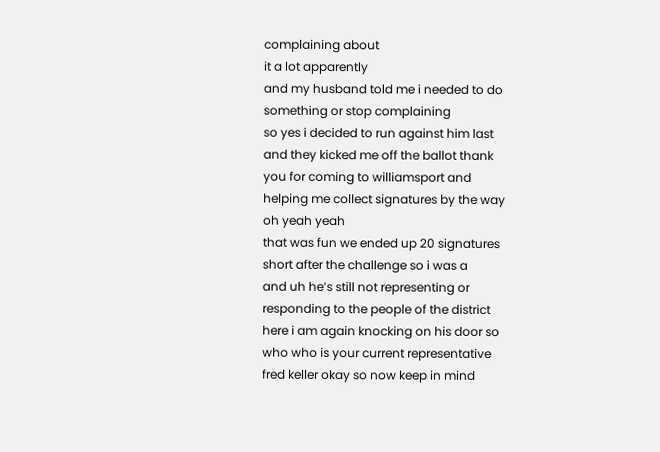complaining about
it a lot apparently
and my husband told me i needed to do
something or stop complaining
so yes i decided to run against him last
and they kicked me off the ballot thank
you for coming to williamsport and
helping me collect signatures by the way
oh yeah yeah
that was fun we ended up 20 signatures
short after the challenge so i was a
and uh he’s still not representing or
responding to the people of the district
here i am again knocking on his door so
who who is your current representative
fred keller okay so now keep in mind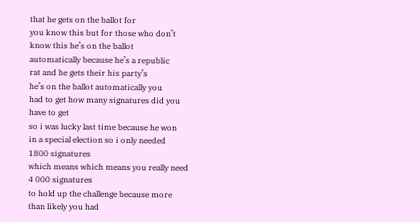that he gets on the ballot for
you know this but for those who don’t
know this he’s on the ballot
automatically because he’s a republic
rat and he gets their his party’s
he’s on the ballot automatically you
had to get how many signatures did you
have to get
so i was lucky last time because he won
in a special election so i only needed
1800 signatures
which means which means you really need
4 000 signatures
to hold up the challenge because more
than likely you had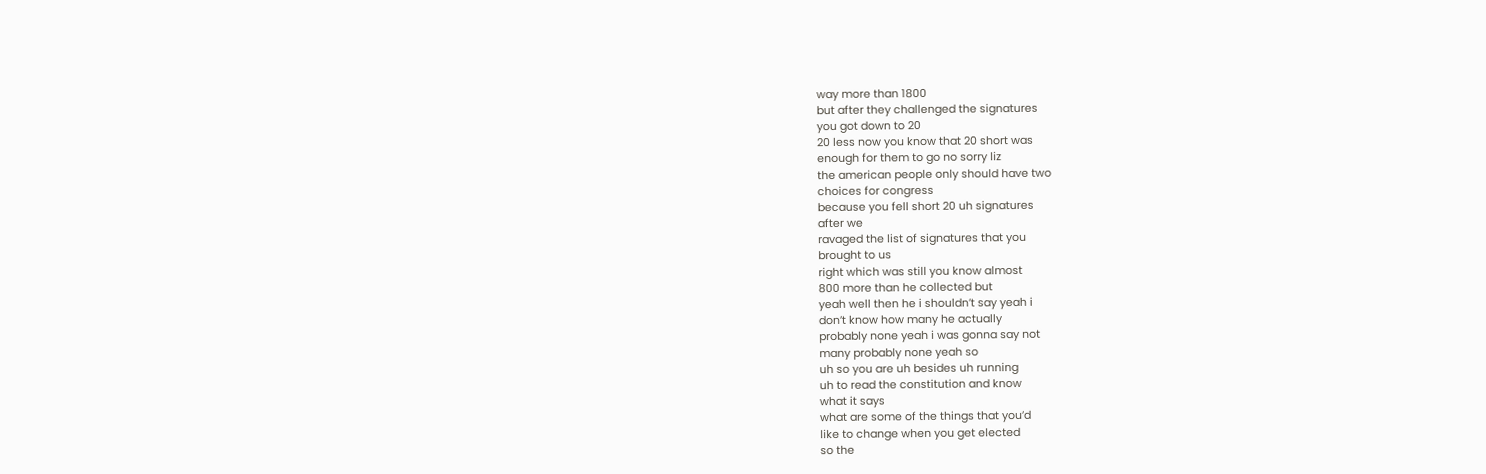way more than 1800
but after they challenged the signatures
you got down to 20
20 less now you know that 20 short was
enough for them to go no sorry liz
the american people only should have two
choices for congress
because you fell short 20 uh signatures
after we
ravaged the list of signatures that you
brought to us
right which was still you know almost
800 more than he collected but
yeah well then he i shouldn’t say yeah i
don’t know how many he actually
probably none yeah i was gonna say not
many probably none yeah so
uh so you are uh besides uh running
uh to read the constitution and know
what it says
what are some of the things that you’d
like to change when you get elected
so the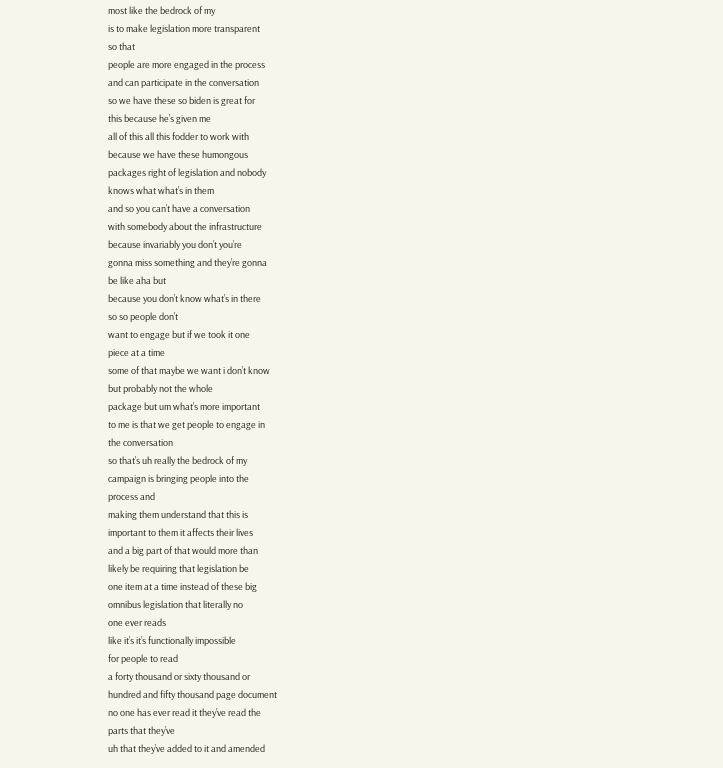most like the bedrock of my
is to make legislation more transparent
so that
people are more engaged in the process
and can participate in the conversation
so we have these so biden is great for
this because he’s given me
all of this all this fodder to work with
because we have these humongous
packages right of legislation and nobody
knows what what’s in them
and so you can’t have a conversation
with somebody about the infrastructure
because invariably you don’t you’re
gonna miss something and they’re gonna
be like aha but
because you don’t know what’s in there
so so people don’t
want to engage but if we took it one
piece at a time
some of that maybe we want i don’t know
but probably not the whole
package but um what’s more important
to me is that we get people to engage in
the conversation
so that’s uh really the bedrock of my
campaign is bringing people into the
process and
making them understand that this is
important to them it affects their lives
and a big part of that would more than
likely be requiring that legislation be
one item at a time instead of these big
omnibus legislation that literally no
one ever reads
like it’s it’s functionally impossible
for people to read
a forty thousand or sixty thousand or
hundred and fifty thousand page document
no one has ever read it they’ve read the
parts that they’ve
uh that they’ve added to it and amended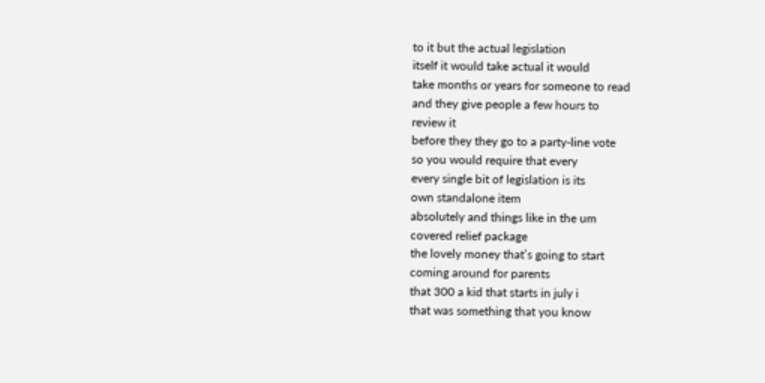to it but the actual legislation
itself it would take actual it would
take months or years for someone to read
and they give people a few hours to
review it
before they they go to a party-line vote
so you would require that every
every single bit of legislation is its
own standalone item
absolutely and things like in the um
covered relief package
the lovely money that’s going to start
coming around for parents
that 300 a kid that starts in july i
that was something that you know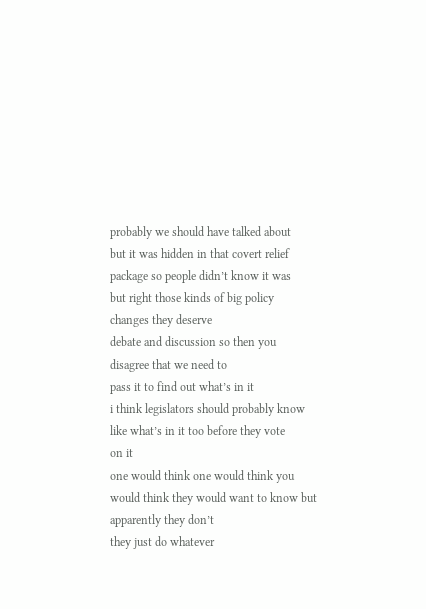probably we should have talked about
but it was hidden in that covert relief
package so people didn’t know it was
but right those kinds of big policy
changes they deserve
debate and discussion so then you
disagree that we need to
pass it to find out what’s in it
i think legislators should probably know
like what’s in it too before they vote
on it
one would think one would think you
would think they would want to know but
apparently they don’t
they just do whatever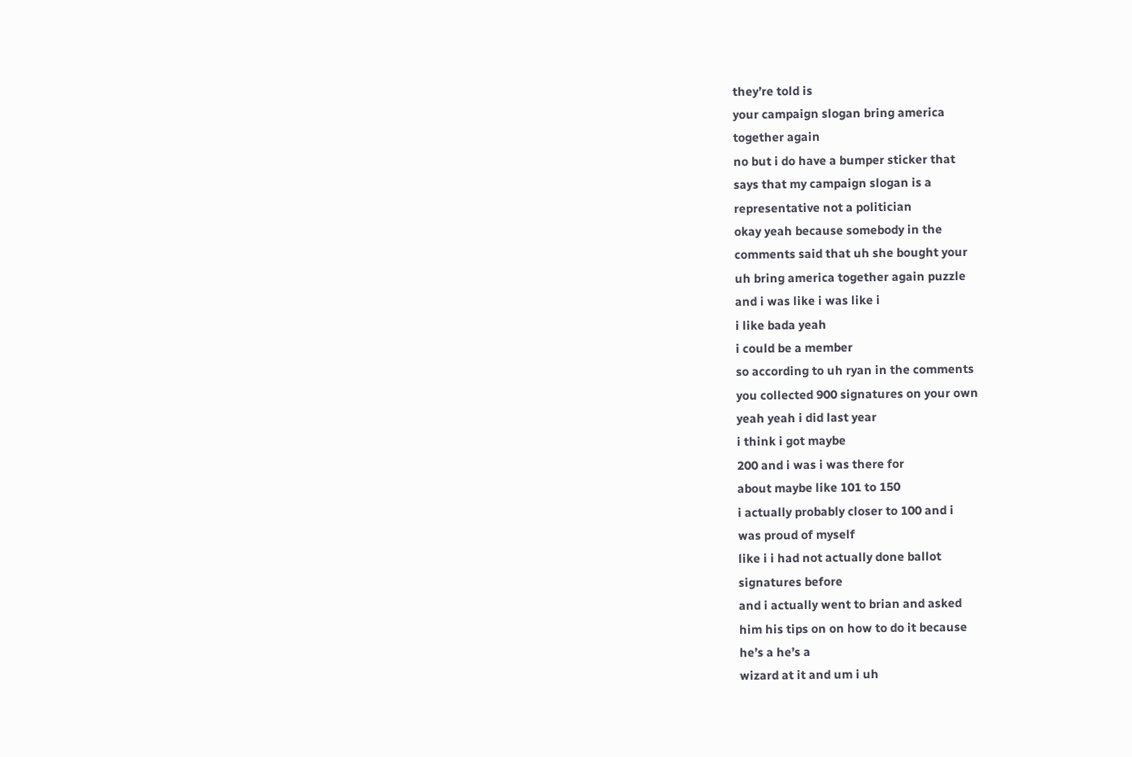they’re told is
your campaign slogan bring america
together again
no but i do have a bumper sticker that
says that my campaign slogan is a
representative not a politician
okay yeah because somebody in the
comments said that uh she bought your
uh bring america together again puzzle
and i was like i was like i
i like bada yeah
i could be a member
so according to uh ryan in the comments
you collected 900 signatures on your own
yeah yeah i did last year
i think i got maybe
200 and i was i was there for
about maybe like 101 to 150
i actually probably closer to 100 and i
was proud of myself
like i i had not actually done ballot
signatures before
and i actually went to brian and asked
him his tips on on how to do it because
he’s a he’s a
wizard at it and um i uh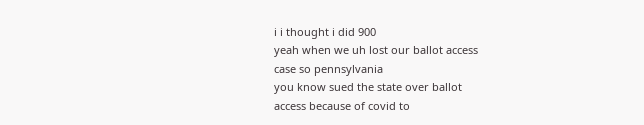i i thought i did 900
yeah when we uh lost our ballot access
case so pennsylvania
you know sued the state over ballot
access because of covid to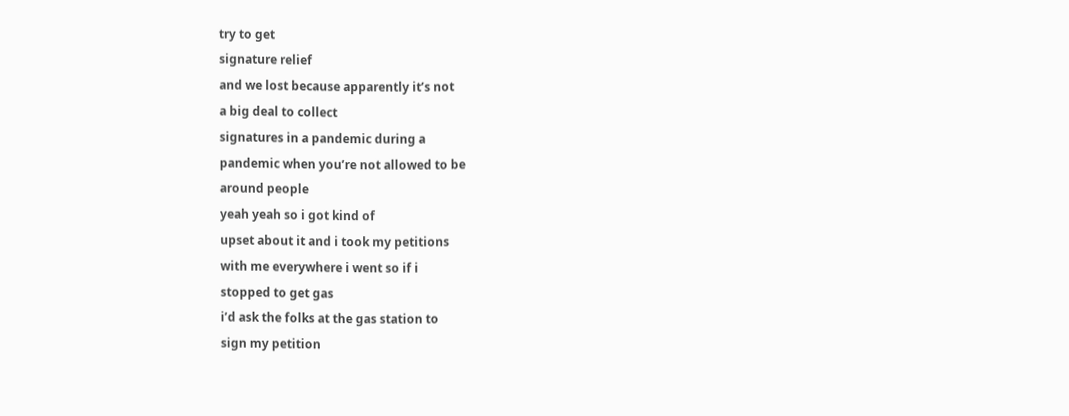try to get
signature relief
and we lost because apparently it’s not
a big deal to collect
signatures in a pandemic during a
pandemic when you’re not allowed to be
around people
yeah yeah so i got kind of
upset about it and i took my petitions
with me everywhere i went so if i
stopped to get gas
i’d ask the folks at the gas station to
sign my petition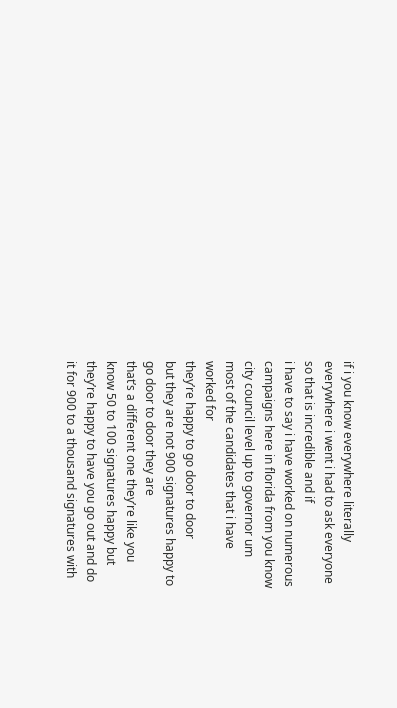if i you know everywhere literally
everywhere i went i had to ask everyone
so that is incredible and if
i have to say i have worked on numerous
campaigns here in florida from you know
city council level up to governor um
most of the candidates that i have
worked for
they’re happy to go door to door
but they are not 900 signatures happy to
go door to door they are
that’s a different one they’re like you
know 50 to 100 signatures happy but
they’re happy to have you go out and do
it for 900 to a thousand signatures with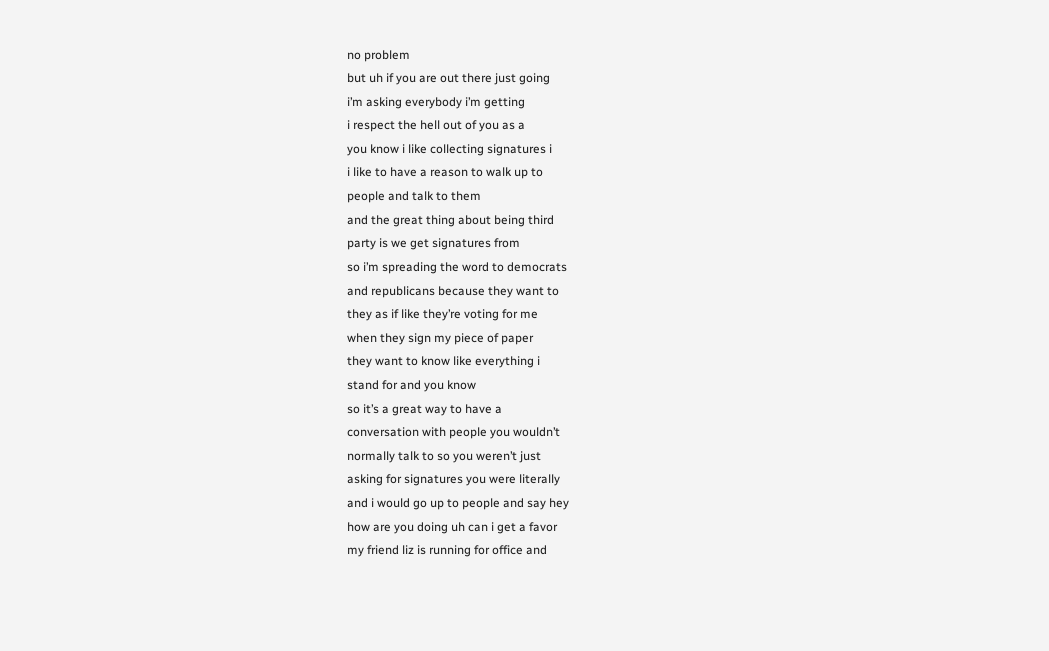no problem
but uh if you are out there just going
i’m asking everybody i’m getting
i respect the hell out of you as a
you know i like collecting signatures i
i like to have a reason to walk up to
people and talk to them
and the great thing about being third
party is we get signatures from
so i’m spreading the word to democrats
and republicans because they want to
they as if like they’re voting for me
when they sign my piece of paper
they want to know like everything i
stand for and you know
so it’s a great way to have a
conversation with people you wouldn’t
normally talk to so you weren’t just
asking for signatures you were literally
and i would go up to people and say hey
how are you doing uh can i get a favor
my friend liz is running for office and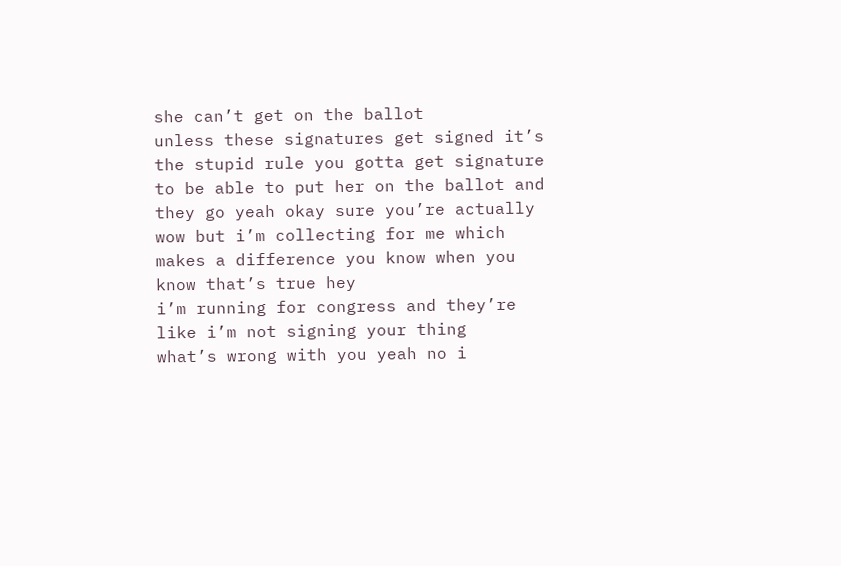she can’t get on the ballot
unless these signatures get signed it’s
the stupid rule you gotta get signature
to be able to put her on the ballot and
they go yeah okay sure you’re actually
wow but i’m collecting for me which
makes a difference you know when you
know that’s true hey
i’m running for congress and they’re
like i’m not signing your thing
what’s wrong with you yeah no i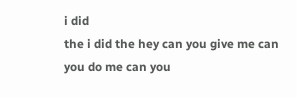i did
the i did the hey can you give me can
you do me can you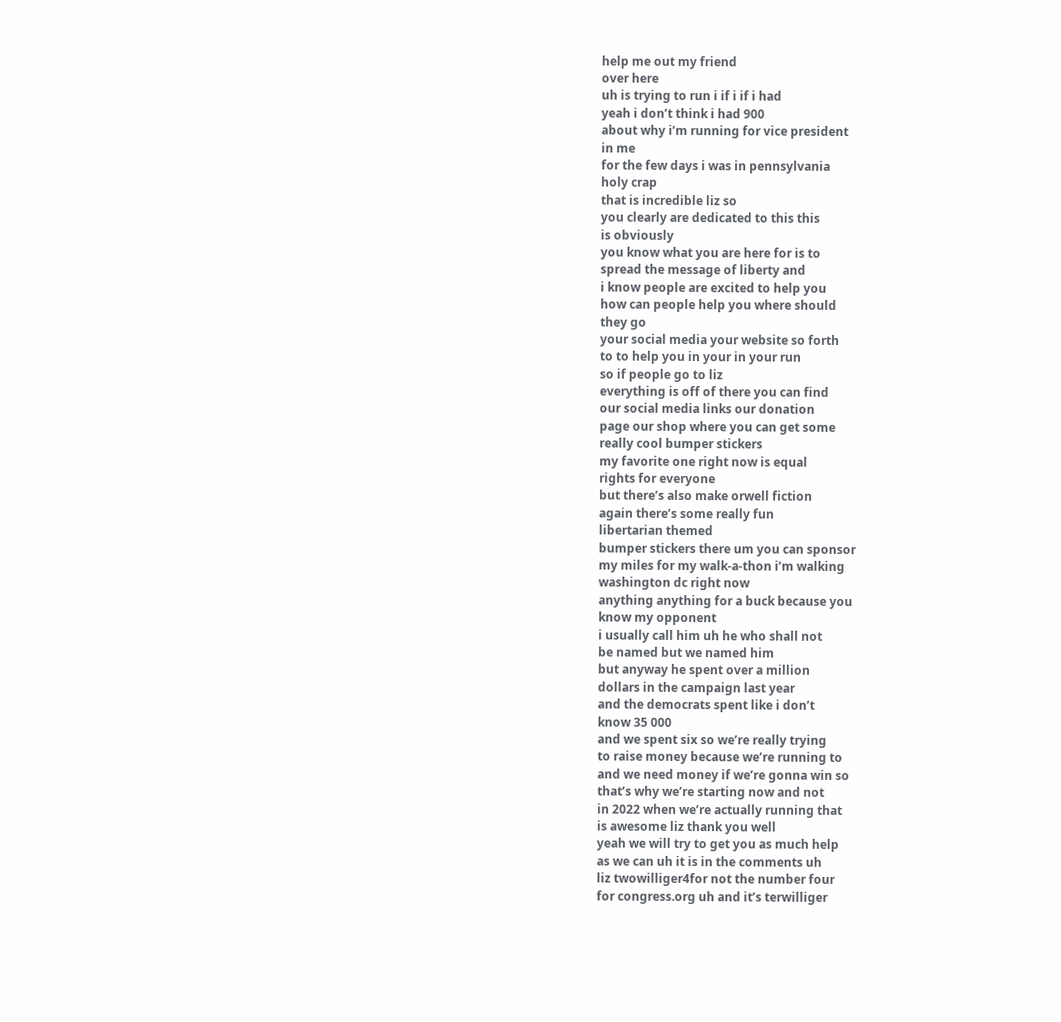help me out my friend
over here
uh is trying to run i if i if i had
yeah i don’t think i had 900
about why i’m running for vice president
in me
for the few days i was in pennsylvania
holy crap
that is incredible liz so
you clearly are dedicated to this this
is obviously
you know what you are here for is to
spread the message of liberty and
i know people are excited to help you
how can people help you where should
they go
your social media your website so forth
to to help you in your in your run
so if people go to liz
everything is off of there you can find
our social media links our donation
page our shop where you can get some
really cool bumper stickers
my favorite one right now is equal
rights for everyone
but there’s also make orwell fiction
again there’s some really fun
libertarian themed
bumper stickers there um you can sponsor
my miles for my walk-a-thon i’m walking
washington dc right now
anything anything for a buck because you
know my opponent
i usually call him uh he who shall not
be named but we named him
but anyway he spent over a million
dollars in the campaign last year
and the democrats spent like i don’t
know 35 000
and we spent six so we’re really trying
to raise money because we’re running to
and we need money if we’re gonna win so
that’s why we’re starting now and not
in 2022 when we’re actually running that
is awesome liz thank you well
yeah we will try to get you as much help
as we can uh it is in the comments uh
liz twowilliger4for not the number four
for congress.org uh and it’s terwilliger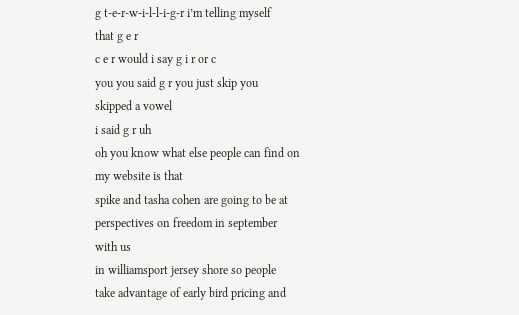g t-e-r-w-i-l-l-i-g-r i’m telling myself
that g e r
c e r would i say g i r or c
you you said g r you just skip you
skipped a vowel
i said g r uh
oh you know what else people can find on
my website is that
spike and tasha cohen are going to be at
perspectives on freedom in september
with us
in williamsport jersey shore so people
take advantage of early bird pricing and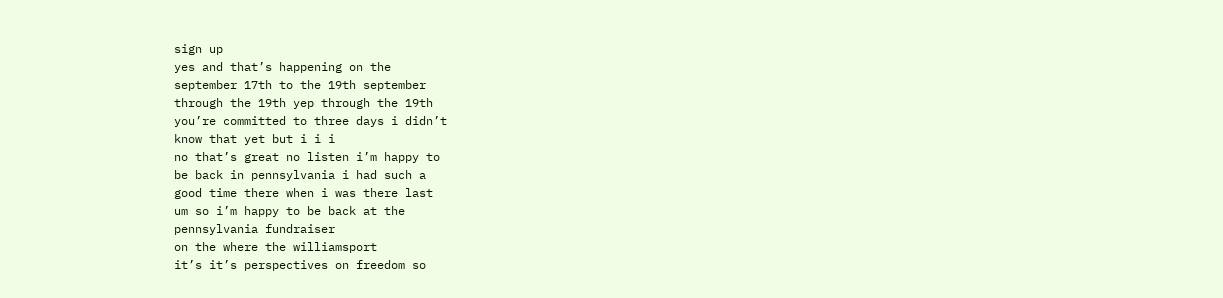sign up
yes and that’s happening on the
september 17th to the 19th september
through the 19th yep through the 19th
you’re committed to three days i didn’t
know that yet but i i i
no that’s great no listen i’m happy to
be back in pennsylvania i had such a
good time there when i was there last
um so i’m happy to be back at the
pennsylvania fundraiser
on the where the williamsport
it’s it’s perspectives on freedom so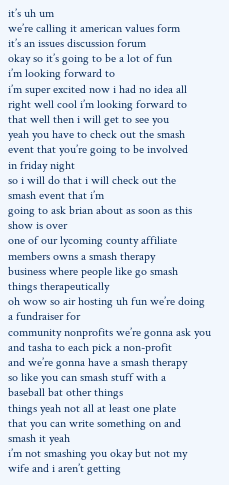it’s uh um
we’re calling it american values form
it’s an issues discussion forum
okay so it’s going to be a lot of fun
i’m looking forward to
i’m super excited now i had no idea all
right well cool i’m looking forward to
that well then i will get to see you
yeah you have to check out the smash
event that you’re going to be involved
in friday night
so i will do that i will check out the
smash event that i’m
going to ask brian about as soon as this
show is over
one of our lycoming county affiliate
members owns a smash therapy
business where people like go smash
things therapeutically
oh wow so air hosting uh fun we’re doing
a fundraiser for
community nonprofits we’re gonna ask you
and tasha to each pick a non-profit
and we’re gonna have a smash therapy
so like you can smash stuff with a
baseball bat other things
things yeah not all at least one plate
that you can write something on and
smash it yeah
i’m not smashing you okay but not my
wife and i aren’t getting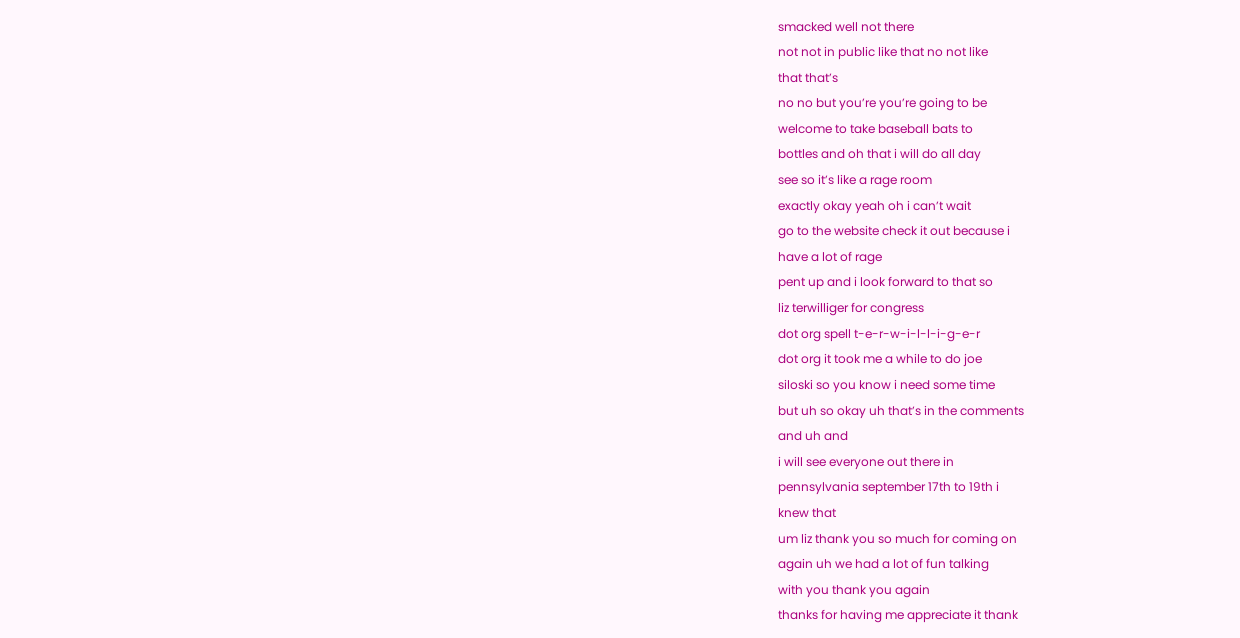smacked well not there
not not in public like that no not like
that that’s
no no but you’re you’re going to be
welcome to take baseball bats to
bottles and oh that i will do all day
see so it’s like a rage room
exactly okay yeah oh i can’t wait
go to the website check it out because i
have a lot of rage
pent up and i look forward to that so
liz terwilliger for congress
dot org spell t-e-r-w-i-l-l-i-g-e-r
dot org it took me a while to do joe
siloski so you know i need some time
but uh so okay uh that’s in the comments
and uh and
i will see everyone out there in
pennsylvania september 17th to 19th i
knew that
um liz thank you so much for coming on
again uh we had a lot of fun talking
with you thank you again
thanks for having me appreciate it thank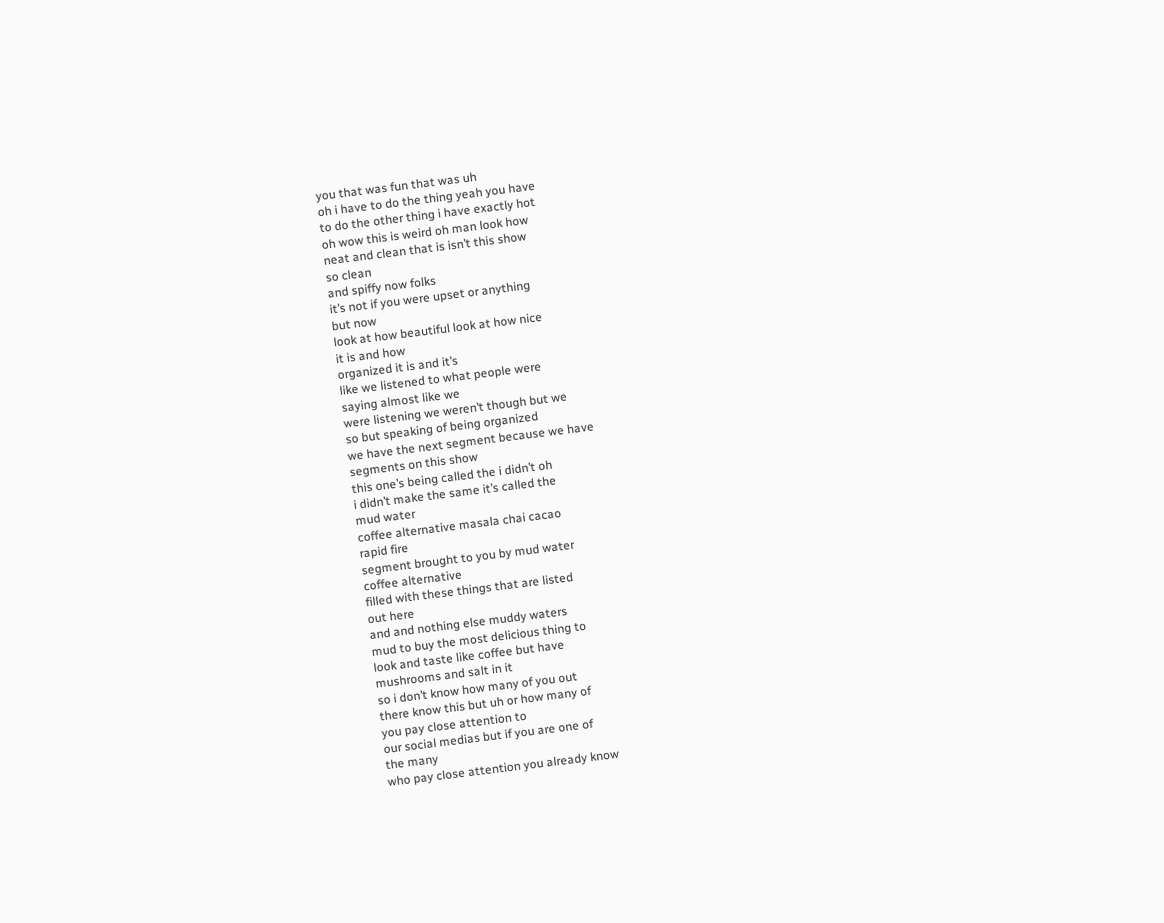you that was fun that was uh
oh i have to do the thing yeah you have
to do the other thing i have exactly hot
oh wow this is weird oh man look how
neat and clean that is isn’t this show
so clean
and spiffy now folks
it’s not if you were upset or anything
but now
look at how beautiful look at how nice
it is and how
organized it is and it’s
like we listened to what people were
saying almost like we
were listening we weren’t though but we
so but speaking of being organized
we have the next segment because we have
segments on this show
this one’s being called the i didn’t oh
i didn’t make the same it’s called the
mud water
coffee alternative masala chai cacao
rapid fire
segment brought to you by mud water
coffee alternative
filled with these things that are listed
out here
and and nothing else muddy waters
mud to buy the most delicious thing to
look and taste like coffee but have
mushrooms and salt in it
so i don’t know how many of you out
there know this but uh or how many of
you pay close attention to
our social medias but if you are one of
the many
who pay close attention you already know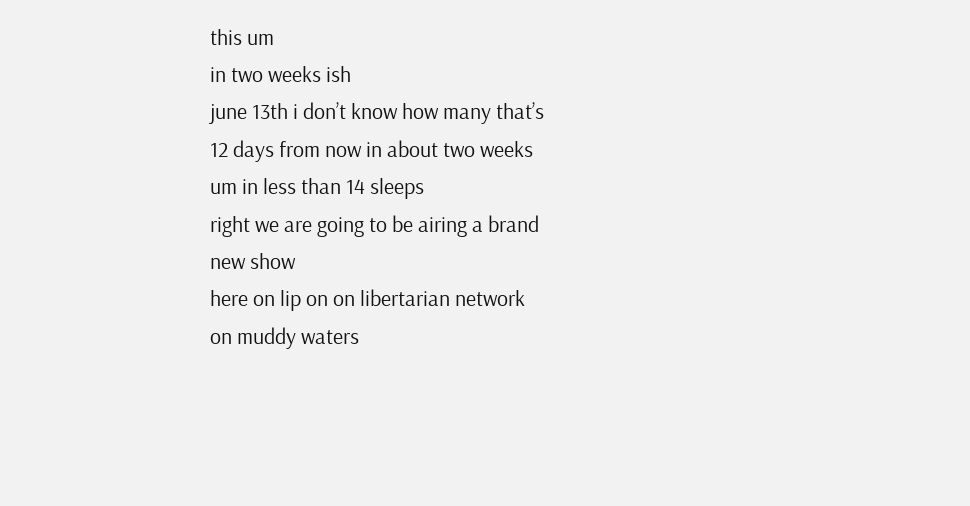this um
in two weeks ish
june 13th i don’t know how many that’s
12 days from now in about two weeks
um in less than 14 sleeps
right we are going to be airing a brand
new show
here on lip on on libertarian network
on muddy waters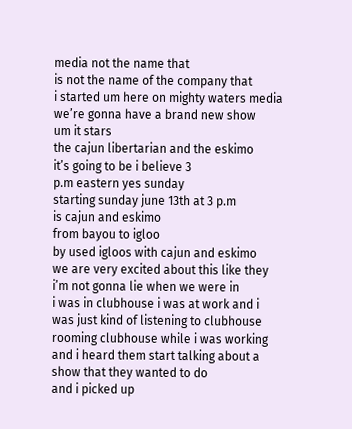media not the name that
is not the name of the company that
i started um here on mighty waters media
we’re gonna have a brand new show
um it stars
the cajun libertarian and the eskimo
it’s going to be i believe 3
p.m eastern yes sunday
starting sunday june 13th at 3 p.m
is cajun and eskimo
from bayou to igloo
by used igloos with cajun and eskimo
we are very excited about this like they
i’m not gonna lie when we were in
i was in clubhouse i was at work and i
was just kind of listening to clubhouse
rooming clubhouse while i was working
and i heard them start talking about a
show that they wanted to do
and i picked up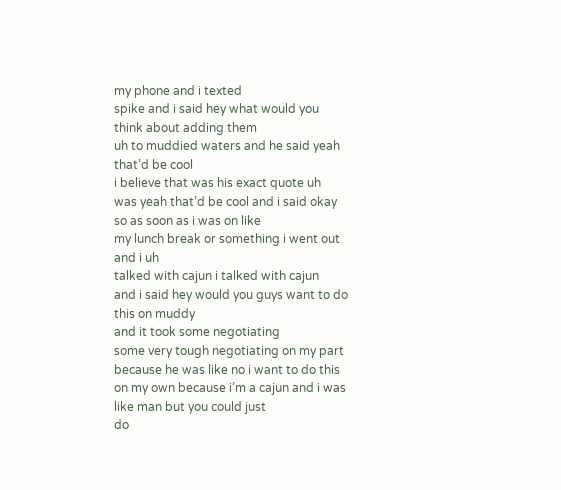my phone and i texted
spike and i said hey what would you
think about adding them
uh to muddied waters and he said yeah
that’d be cool
i believe that was his exact quote uh
was yeah that’d be cool and i said okay
so as soon as i was on like
my lunch break or something i went out
and i uh
talked with cajun i talked with cajun
and i said hey would you guys want to do
this on muddy
and it took some negotiating
some very tough negotiating on my part
because he was like no i want to do this
on my own because i’m a cajun and i was
like man but you could just
do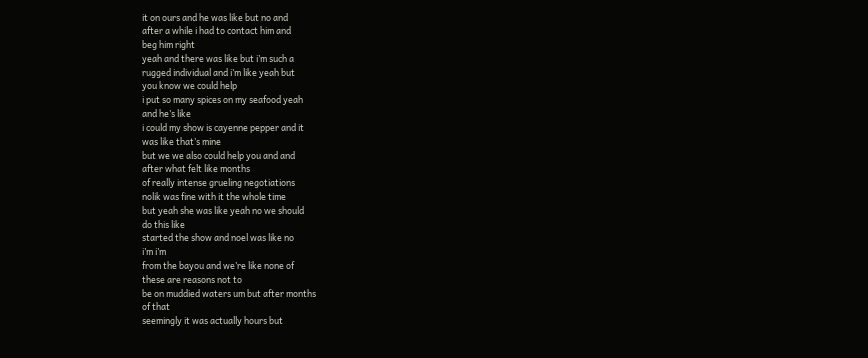it on ours and he was like but no and
after a while i had to contact him and
beg him right
yeah and there was like but i’m such a
rugged individual and i’m like yeah but
you know we could help
i put so many spices on my seafood yeah
and he’s like
i could my show is cayenne pepper and it
was like that’s mine
but we we also could help you and and
after what felt like months
of really intense grueling negotiations
nolik was fine with it the whole time
but yeah she was like yeah no we should
do this like
started the show and noel was like no
i’m i’m
from the bayou and we’re like none of
these are reasons not to
be on muddied waters um but after months
of that
seemingly it was actually hours but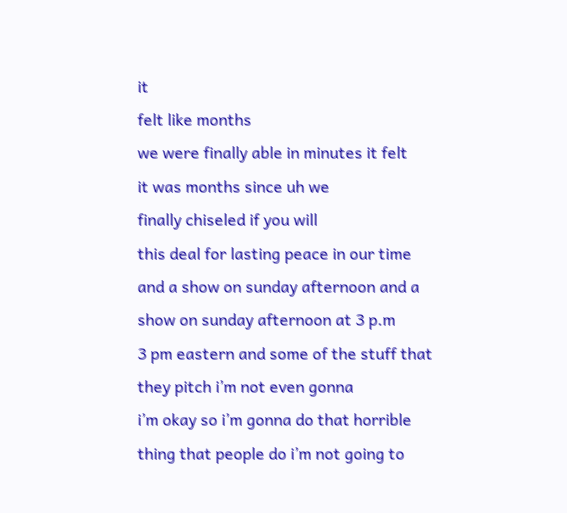it
felt like months
we were finally able in minutes it felt
it was months since uh we
finally chiseled if you will
this deal for lasting peace in our time
and a show on sunday afternoon and a
show on sunday afternoon at 3 p.m
3 pm eastern and some of the stuff that
they pitch i’m not even gonna
i’m okay so i’m gonna do that horrible
thing that people do i’m not going to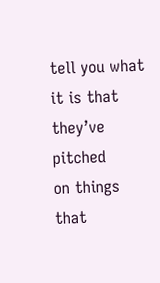tell you what it is that they’ve pitched
on things that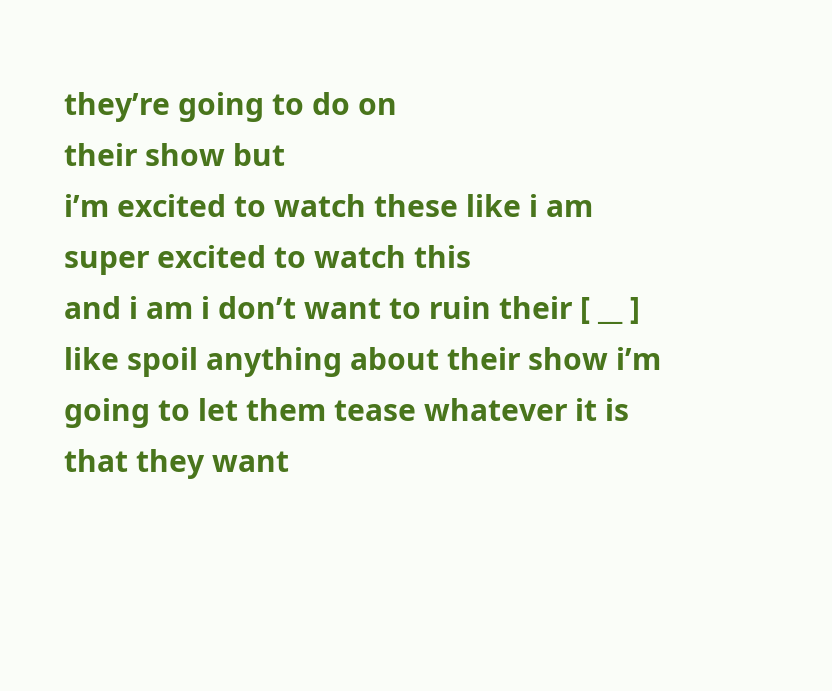they’re going to do on
their show but
i’m excited to watch these like i am
super excited to watch this
and i am i don’t want to ruin their [ __ ]
like spoil anything about their show i’m
going to let them tease whatever it is
that they want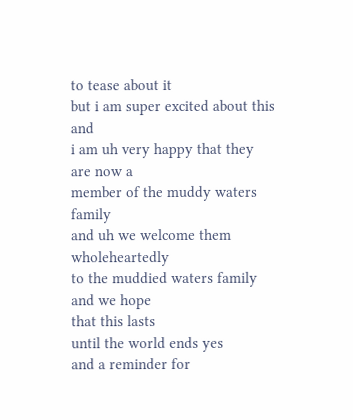to tease about it
but i am super excited about this and
i am uh very happy that they are now a
member of the muddy waters family
and uh we welcome them wholeheartedly
to the muddied waters family and we hope
that this lasts
until the world ends yes
and a reminder for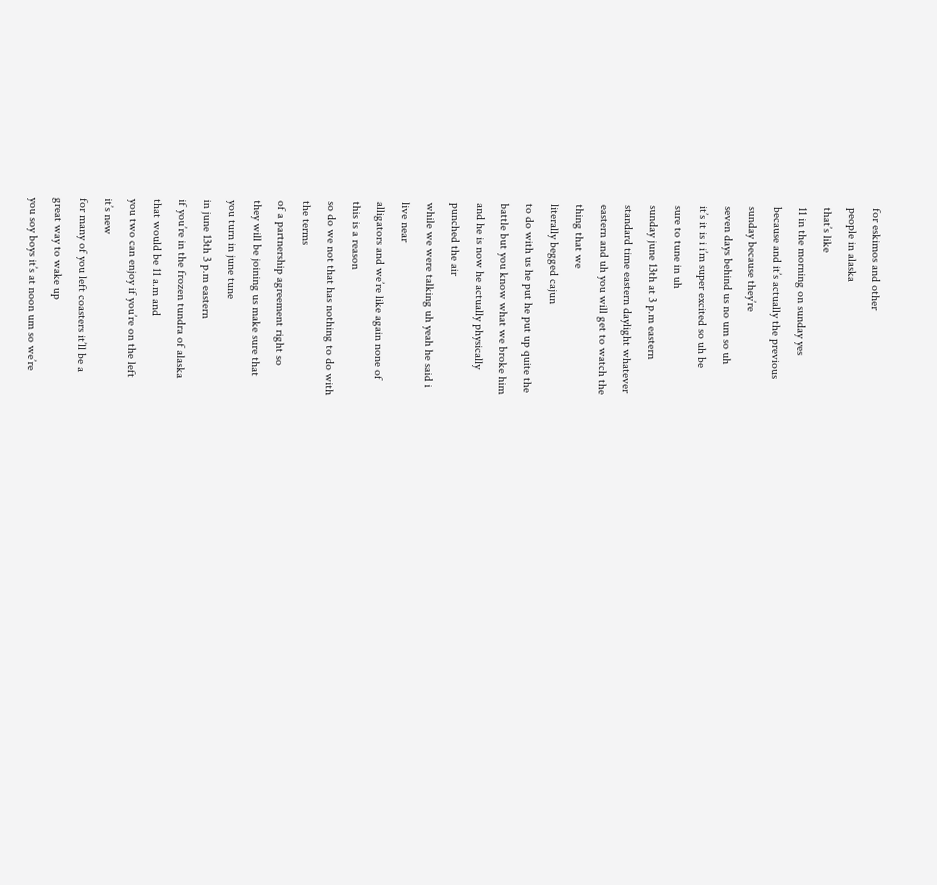for eskimos and other
people in alaska
that’s like
11 in the morning on sunday yes
because and it’s actually the previous
sunday because they’re
seven days behind us no um so uh
it’s it is i i’m super excited so uh be
sure to tune in uh
sunday june 13th at 3 p.m eastern
standard time eastern daylight whatever
eastern and uh you will get to watch the
thing that we
literally begged cajun
to do with us he put he put up quite the
battle but you know what we broke him
and he is now he actually physically
punched the air
while we were talking uh yeah he said i
live near
alligators and we’re like again none of
this is a reason
so do we not that has nothing to do with
the terms
of a partnership agreement right so
they will be joining us make sure that
you turn in june tune
in june 13th 3 p.m eastern
if you’re in the frozen tundra of alaska
that would be 11 a.m and
you two can enjoy if you’re on the left
it’s new
for many of you left coasters it’ll be a
great way to wake up
you soy boys it’s at noon um so we’re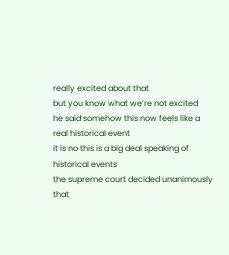really excited about that
but you know what we’re not excited
he said somehow this now feels like a
real historical event
it is no this is a big deal speaking of
historical events
the supreme court decided unanimously
that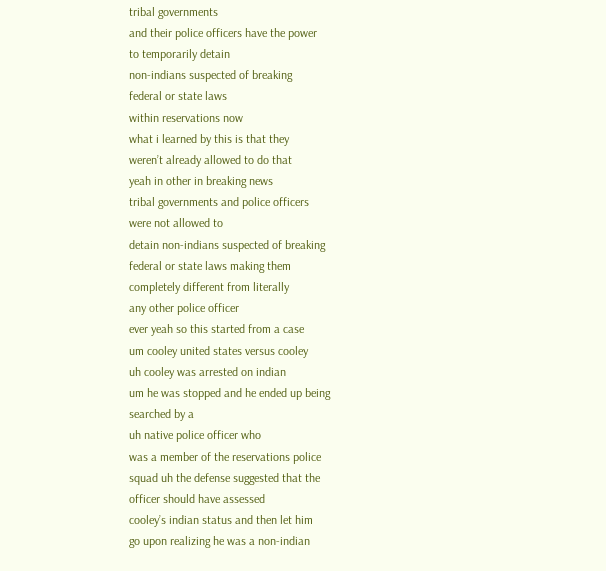tribal governments
and their police officers have the power
to temporarily detain
non-indians suspected of breaking
federal or state laws
within reservations now
what i learned by this is that they
weren’t already allowed to do that
yeah in other in breaking news
tribal governments and police officers
were not allowed to
detain non-indians suspected of breaking
federal or state laws making them
completely different from literally
any other police officer
ever yeah so this started from a case
um cooley united states versus cooley
uh cooley was arrested on indian
um he was stopped and he ended up being
searched by a
uh native police officer who
was a member of the reservations police
squad uh the defense suggested that the
officer should have assessed
cooley’s indian status and then let him
go upon realizing he was a non-indian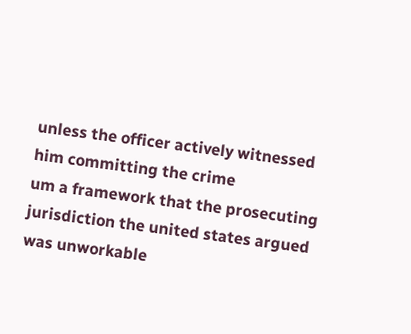unless the officer actively witnessed
him committing the crime
um a framework that the prosecuting
jurisdiction the united states argued
was unworkable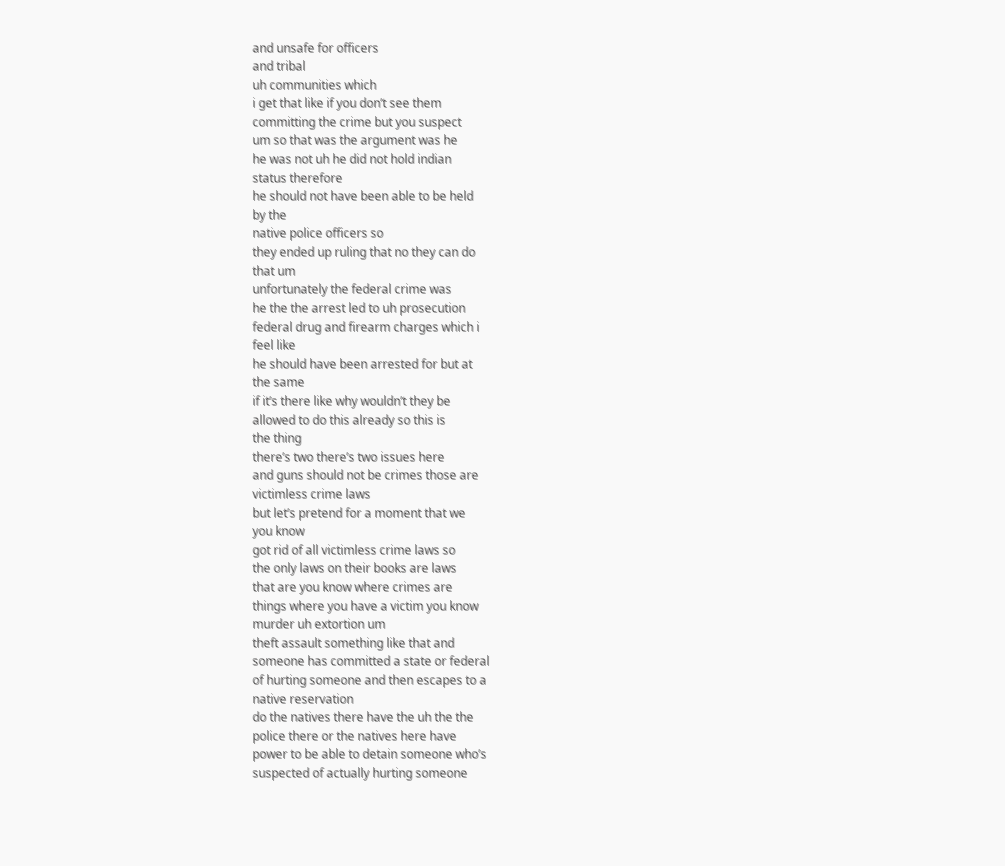and unsafe for officers
and tribal
uh communities which
i get that like if you don’t see them
committing the crime but you suspect
um so that was the argument was he
he was not uh he did not hold indian
status therefore
he should not have been able to be held
by the
native police officers so
they ended up ruling that no they can do
that um
unfortunately the federal crime was
he the the arrest led to uh prosecution
federal drug and firearm charges which i
feel like
he should have been arrested for but at
the same
if it’s there like why wouldn’t they be
allowed to do this already so this is
the thing
there’s two there’s two issues here
and guns should not be crimes those are
victimless crime laws
but let’s pretend for a moment that we
you know
got rid of all victimless crime laws so
the only laws on their books are laws
that are you know where crimes are
things where you have a victim you know
murder uh extortion um
theft assault something like that and
someone has committed a state or federal
of hurting someone and then escapes to a
native reservation
do the natives there have the uh the the
police there or the natives here have
power to be able to detain someone who’s
suspected of actually hurting someone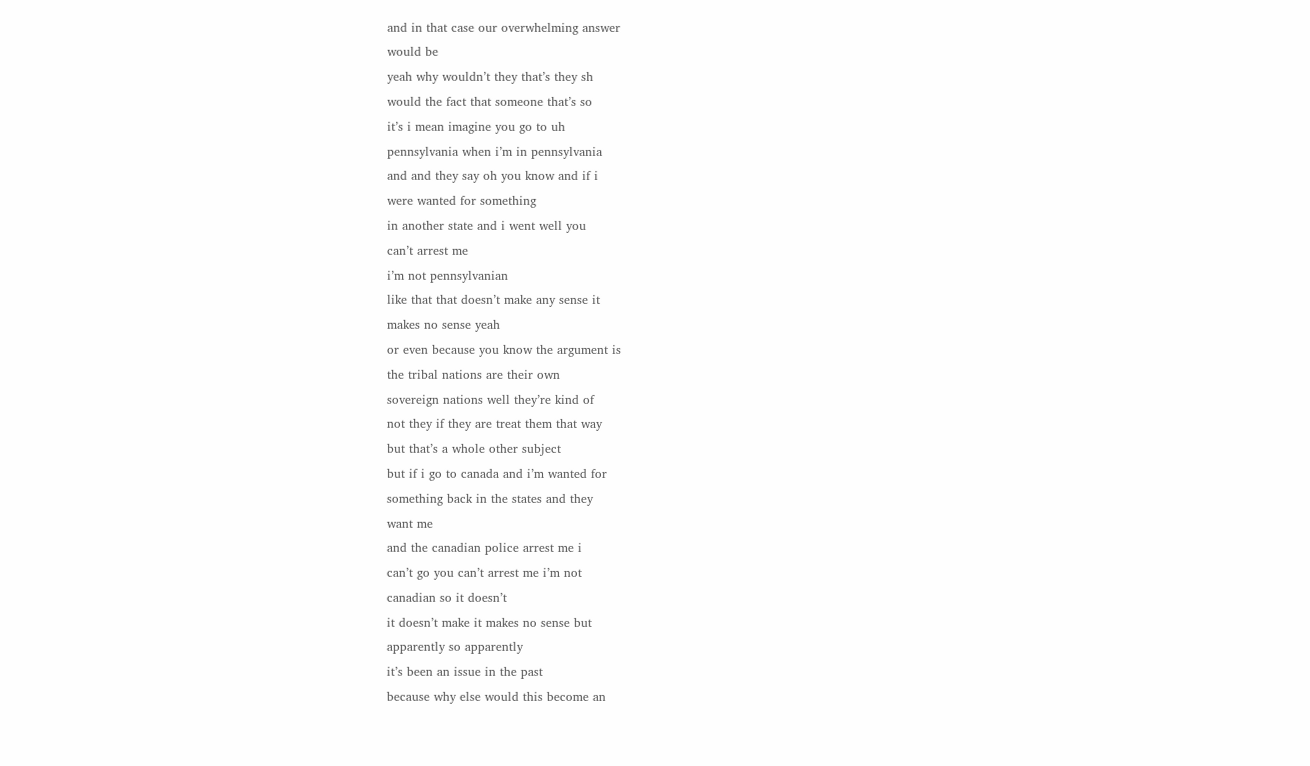and in that case our overwhelming answer
would be
yeah why wouldn’t they that’s they sh
would the fact that someone that’s so
it’s i mean imagine you go to uh
pennsylvania when i’m in pennsylvania
and and they say oh you know and if i
were wanted for something
in another state and i went well you
can’t arrest me
i’m not pennsylvanian
like that that doesn’t make any sense it
makes no sense yeah
or even because you know the argument is
the tribal nations are their own
sovereign nations well they’re kind of
not they if they are treat them that way
but that’s a whole other subject
but if i go to canada and i’m wanted for
something back in the states and they
want me
and the canadian police arrest me i
can’t go you can’t arrest me i’m not
canadian so it doesn’t
it doesn’t make it makes no sense but
apparently so apparently
it’s been an issue in the past
because why else would this become an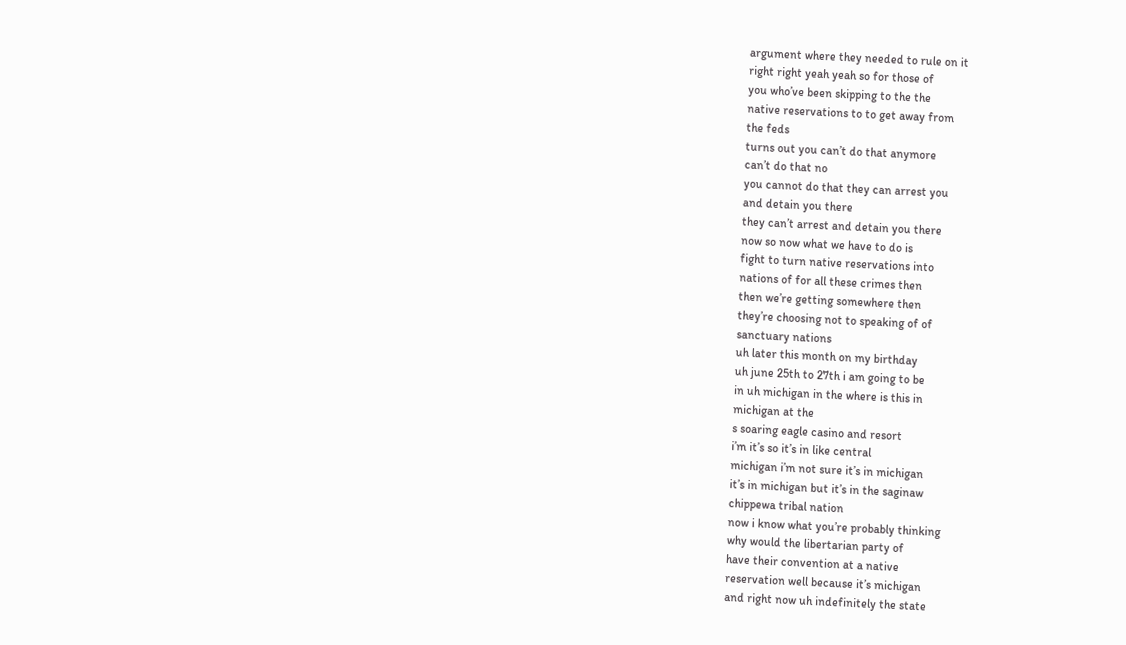argument where they needed to rule on it
right right yeah yeah so for those of
you who’ve been skipping to the the
native reservations to to get away from
the feds
turns out you can’t do that anymore
can’t do that no
you cannot do that they can arrest you
and detain you there
they can’t arrest and detain you there
now so now what we have to do is
fight to turn native reservations into
nations of for all these crimes then
then we’re getting somewhere then
they’re choosing not to speaking of of
sanctuary nations
uh later this month on my birthday
uh june 25th to 27th i am going to be
in uh michigan in the where is this in
michigan at the
s soaring eagle casino and resort
i’m it’s so it’s in like central
michigan i’m not sure it’s in michigan
it’s in michigan but it’s in the saginaw
chippewa tribal nation
now i know what you’re probably thinking
why would the libertarian party of
have their convention at a native
reservation well because it’s michigan
and right now uh indefinitely the state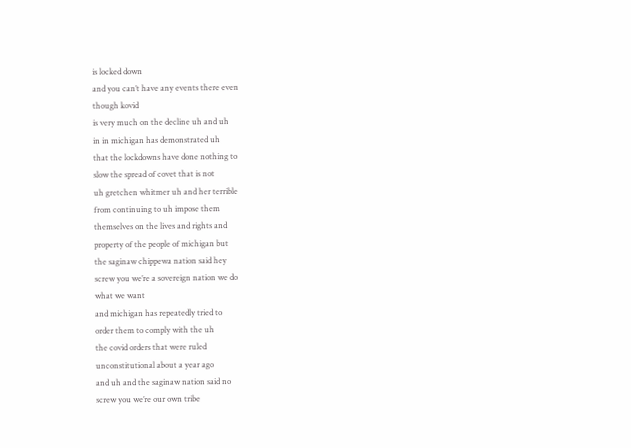is locked down
and you can’t have any events there even
though kovid
is very much on the decline uh and uh
in in michigan has demonstrated uh
that the lockdowns have done nothing to
slow the spread of covet that is not
uh gretchen whitmer uh and her terrible
from continuing to uh impose them
themselves on the lives and rights and
property of the people of michigan but
the saginaw chippewa nation said hey
screw you we’re a sovereign nation we do
what we want
and michigan has repeatedly tried to
order them to comply with the uh
the covid orders that were ruled
unconstitutional about a year ago
and uh and the saginaw nation said no
screw you we’re our own tribe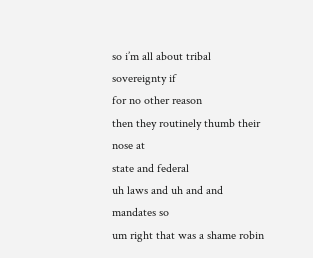so i’m all about tribal sovereignty if
for no other reason
then they routinely thumb their nose at
state and federal
uh laws and uh and and mandates so
um right that was a shame robin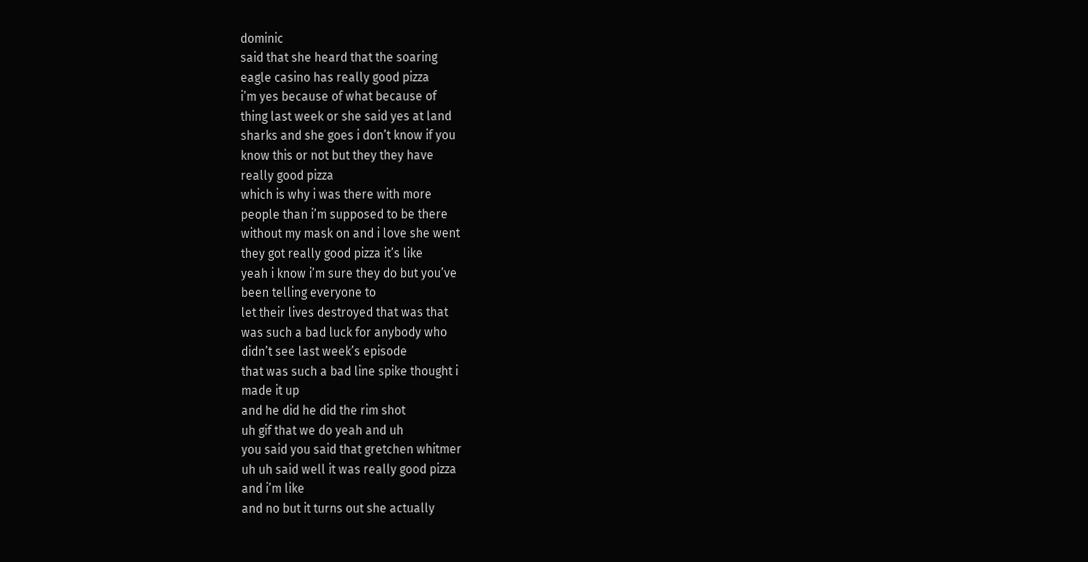dominic
said that she heard that the soaring
eagle casino has really good pizza
i’m yes because of what because of
thing last week or she said yes at land
sharks and she goes i don’t know if you
know this or not but they they have
really good pizza
which is why i was there with more
people than i’m supposed to be there
without my mask on and i love she went
they got really good pizza it’s like
yeah i know i’m sure they do but you’ve
been telling everyone to
let their lives destroyed that was that
was such a bad luck for anybody who
didn’t see last week’s episode
that was such a bad line spike thought i
made it up
and he did he did the rim shot
uh gif that we do yeah and uh
you said you said that gretchen whitmer
uh uh said well it was really good pizza
and i’m like
and no but it turns out she actually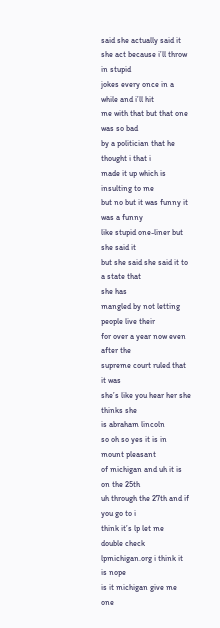said she actually said it
she act because i’ll throw in stupid
jokes every once in a while and i’ll hit
me with that but that one was so bad
by a politician that he thought i that i
made it up which is insulting to me
but no but it was funny it was a funny
like stupid one-liner but she said it
but she said she said it to a state that
she has
mangled by not letting people live their
for over a year now even after the
supreme court ruled that it was
she’s like you hear her she thinks she
is abraham lincoln
so oh so yes it is in mount pleasant
of michigan and uh it is on the 25th
uh through the 27th and if you go to i
think it’s lp let me
double check lpmichigan.org i think it
is nope
is it michigan give me one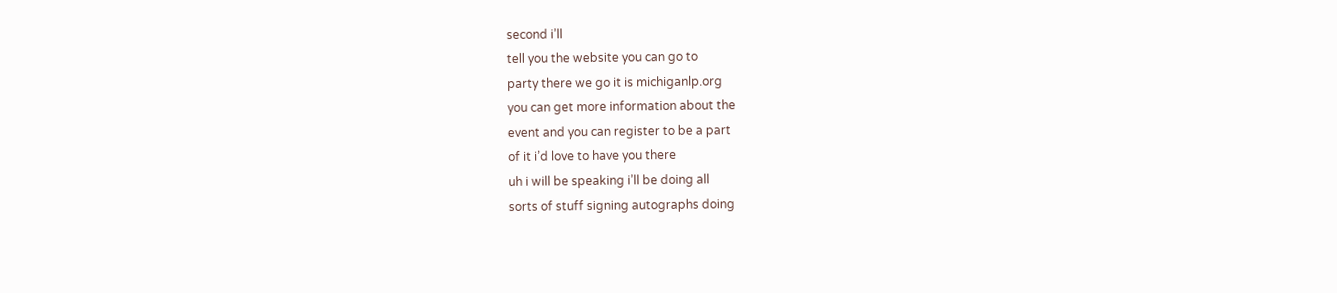second i’ll
tell you the website you can go to
party there we go it is michiganlp.org
you can get more information about the
event and you can register to be a part
of it i’d love to have you there
uh i will be speaking i’ll be doing all
sorts of stuff signing autographs doing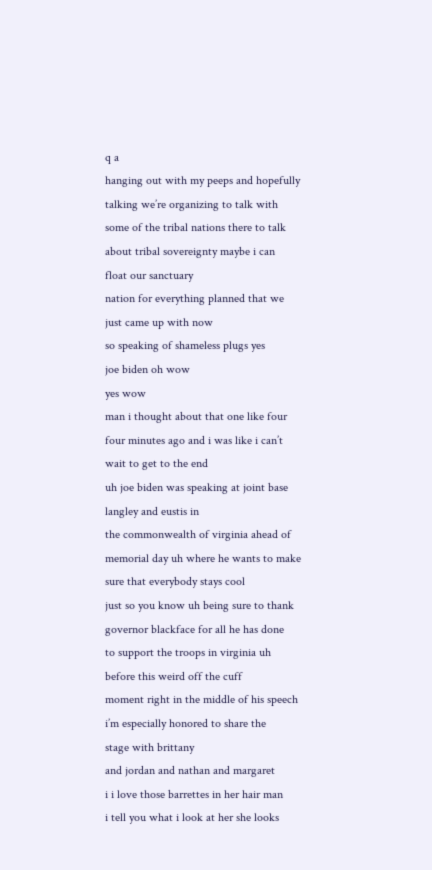q a
hanging out with my peeps and hopefully
talking we’re organizing to talk with
some of the tribal nations there to talk
about tribal sovereignty maybe i can
float our sanctuary
nation for everything planned that we
just came up with now
so speaking of shameless plugs yes
joe biden oh wow
yes wow
man i thought about that one like four
four minutes ago and i was like i can’t
wait to get to the end
uh joe biden was speaking at joint base
langley and eustis in
the commonwealth of virginia ahead of
memorial day uh where he wants to make
sure that everybody stays cool
just so you know uh being sure to thank
governor blackface for all he has done
to support the troops in virginia uh
before this weird off the cuff
moment right in the middle of his speech
i’m especially honored to share the
stage with brittany
and jordan and nathan and margaret
i i love those barrettes in her hair man
i tell you what i look at her she looks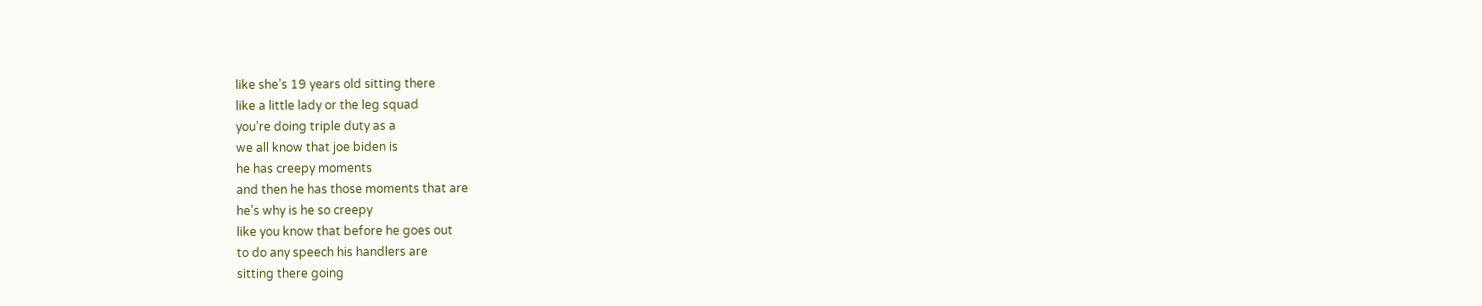like she’s 19 years old sitting there
like a little lady or the leg squad
you’re doing triple duty as a
we all know that joe biden is
he has creepy moments
and then he has those moments that are
he’s why is he so creepy
like you know that before he goes out
to do any speech his handlers are
sitting there going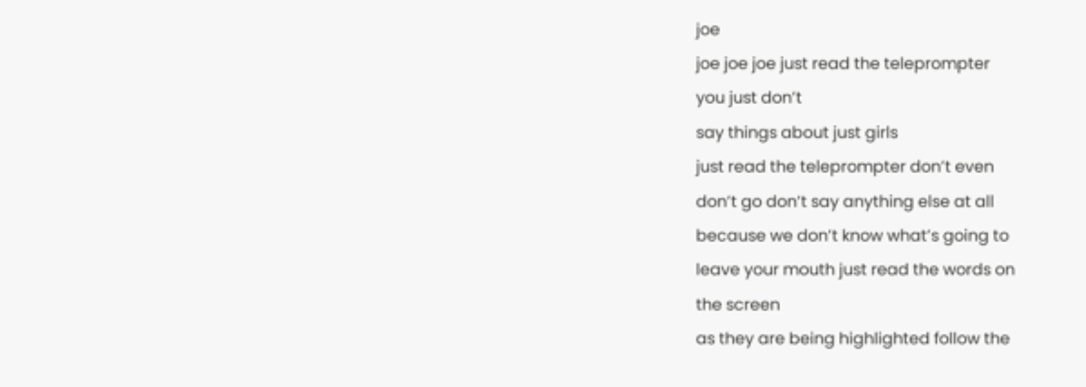joe
joe joe joe just read the teleprompter
you just don’t
say things about just girls
just read the teleprompter don’t even
don’t go don’t say anything else at all
because we don’t know what’s going to
leave your mouth just read the words on
the screen
as they are being highlighted follow the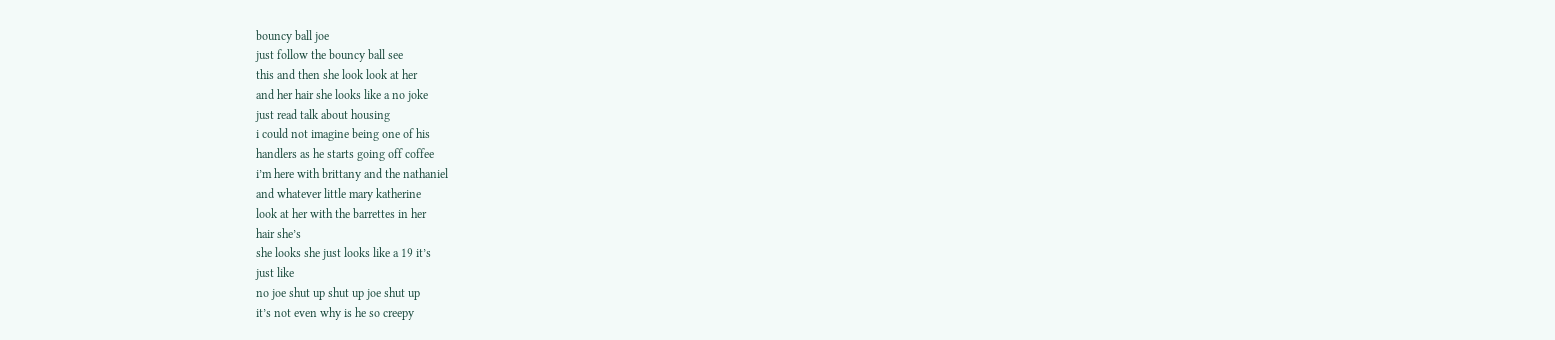bouncy ball joe
just follow the bouncy ball see
this and then she look look at her
and her hair she looks like a no joke
just read talk about housing
i could not imagine being one of his
handlers as he starts going off coffee
i’m here with brittany and the nathaniel
and whatever little mary katherine
look at her with the barrettes in her
hair she’s
she looks she just looks like a 19 it’s
just like
no joe shut up shut up joe shut up
it’s not even why is he so creepy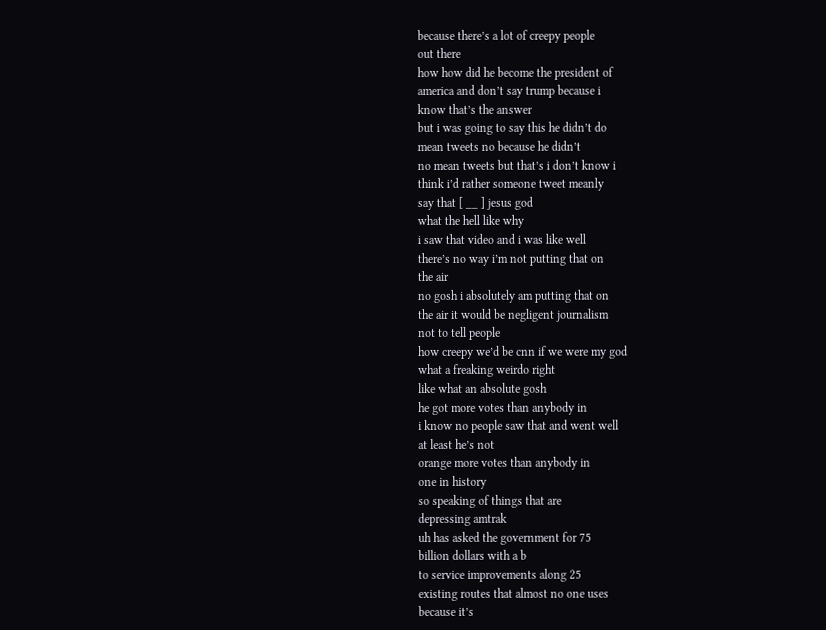because there’s a lot of creepy people
out there
how how did he become the president of
america and don’t say trump because i
know that’s the answer
but i was going to say this he didn’t do
mean tweets no because he didn’t
no mean tweets but that’s i don’t know i
think i’d rather someone tweet meanly
say that [ __ ] jesus god
what the hell like why
i saw that video and i was like well
there’s no way i’m not putting that on
the air
no gosh i absolutely am putting that on
the air it would be negligent journalism
not to tell people
how creepy we’d be cnn if we were my god
what a freaking weirdo right
like what an absolute gosh
he got more votes than anybody in
i know no people saw that and went well
at least he’s not
orange more votes than anybody in
one in history
so speaking of things that are
depressing amtrak
uh has asked the government for 75
billion dollars with a b
to service improvements along 25
existing routes that almost no one uses
because it’s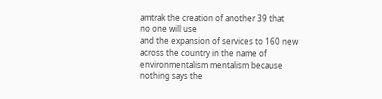amtrak the creation of another 39 that
no one will use
and the expansion of services to 160 new
across the country in the name of
environmentalism mentalism because
nothing says the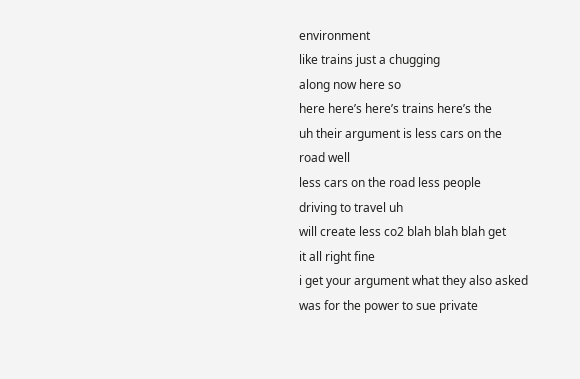environment
like trains just a chugging
along now here so
here here’s here’s trains here’s the
uh their argument is less cars on the
road well
less cars on the road less people
driving to travel uh
will create less co2 blah blah blah get
it all right fine
i get your argument what they also asked
was for the power to sue private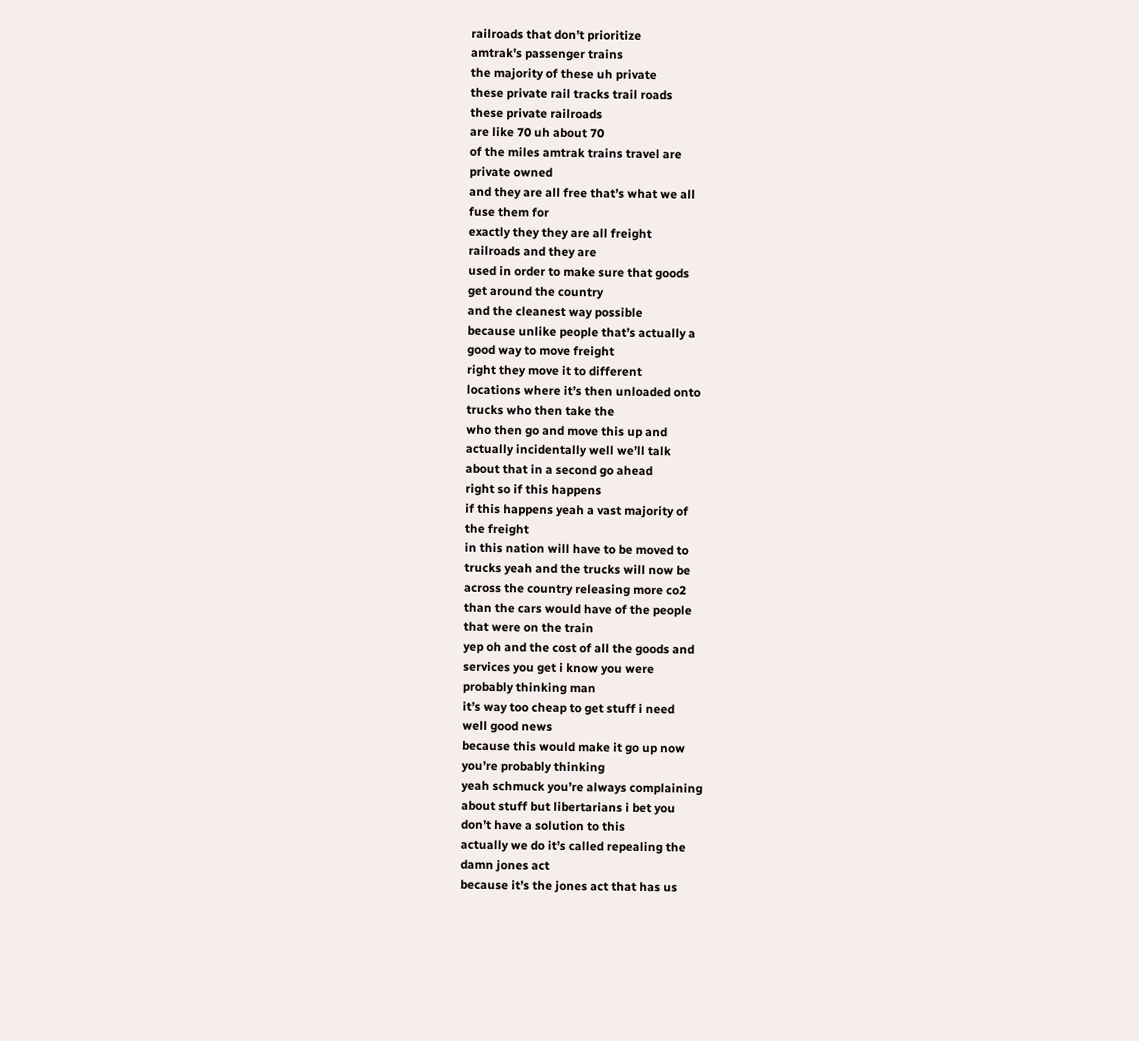railroads that don’t prioritize
amtrak’s passenger trains
the majority of these uh private
these private rail tracks trail roads
these private railroads
are like 70 uh about 70
of the miles amtrak trains travel are
private owned
and they are all free that’s what we all
fuse them for
exactly they they are all freight
railroads and they are
used in order to make sure that goods
get around the country
and the cleanest way possible
because unlike people that’s actually a
good way to move freight
right they move it to different
locations where it’s then unloaded onto
trucks who then take the
who then go and move this up and
actually incidentally well we’ll talk
about that in a second go ahead
right so if this happens
if this happens yeah a vast majority of
the freight
in this nation will have to be moved to
trucks yeah and the trucks will now be
across the country releasing more co2
than the cars would have of the people
that were on the train
yep oh and the cost of all the goods and
services you get i know you were
probably thinking man
it’s way too cheap to get stuff i need
well good news
because this would make it go up now
you’re probably thinking
yeah schmuck you’re always complaining
about stuff but libertarians i bet you
don’t have a solution to this
actually we do it’s called repealing the
damn jones act
because it’s the jones act that has us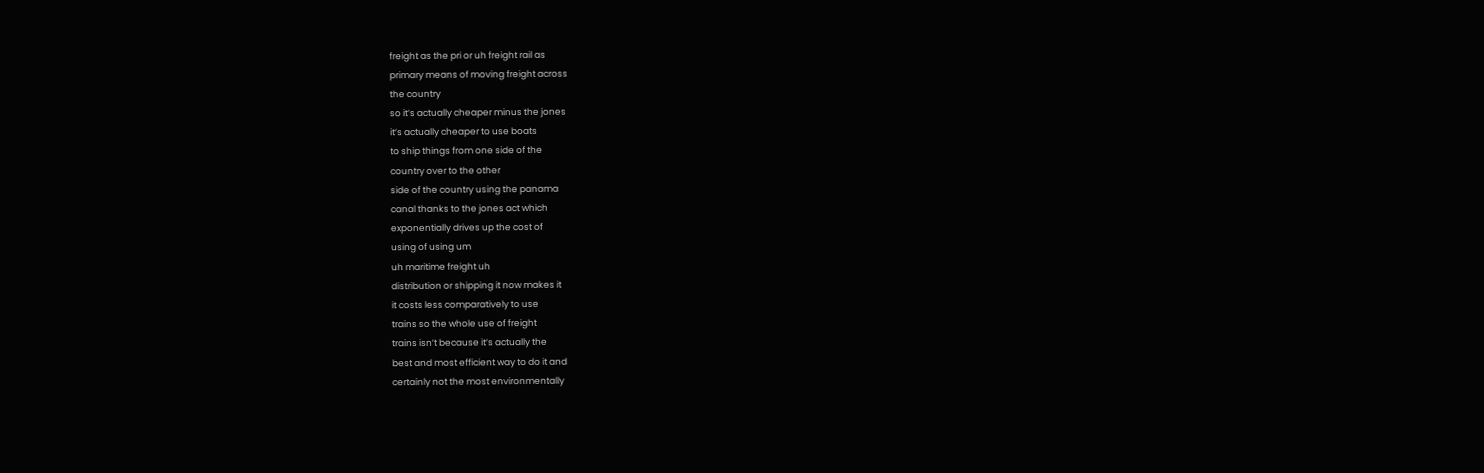freight as the pri or uh freight rail as
primary means of moving freight across
the country
so it’s actually cheaper minus the jones
it’s actually cheaper to use boats
to ship things from one side of the
country over to the other
side of the country using the panama
canal thanks to the jones act which
exponentially drives up the cost of
using of using um
uh maritime freight uh
distribution or shipping it now makes it
it costs less comparatively to use
trains so the whole use of freight
trains isn’t because it’s actually the
best and most efficient way to do it and
certainly not the most environmentally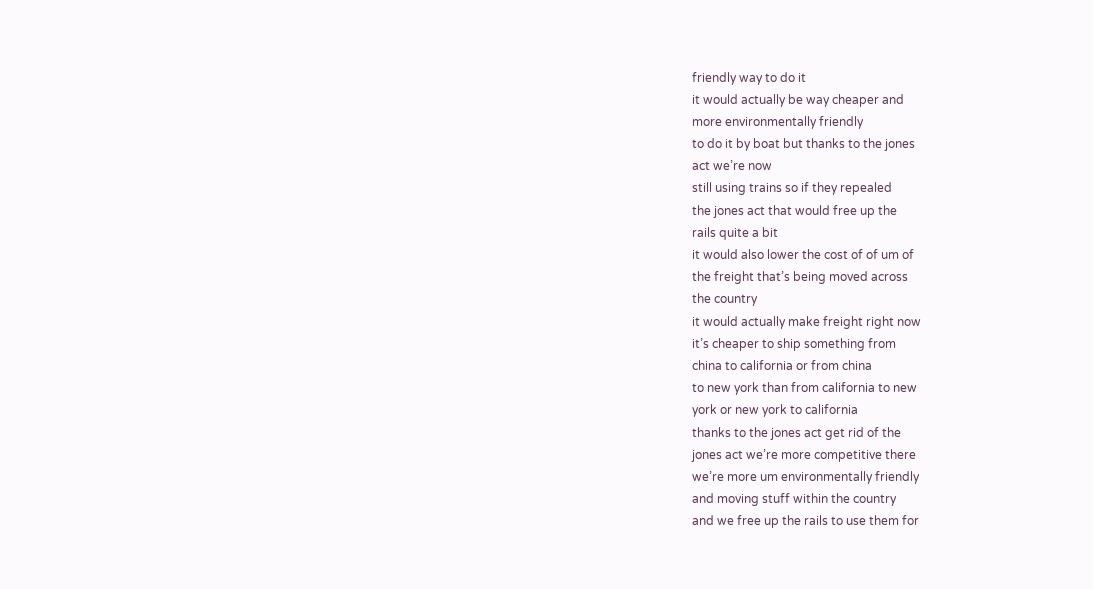friendly way to do it
it would actually be way cheaper and
more environmentally friendly
to do it by boat but thanks to the jones
act we’re now
still using trains so if they repealed
the jones act that would free up the
rails quite a bit
it would also lower the cost of of um of
the freight that’s being moved across
the country
it would actually make freight right now
it’s cheaper to ship something from
china to california or from china
to new york than from california to new
york or new york to california
thanks to the jones act get rid of the
jones act we’re more competitive there
we’re more um environmentally friendly
and moving stuff within the country
and we free up the rails to use them for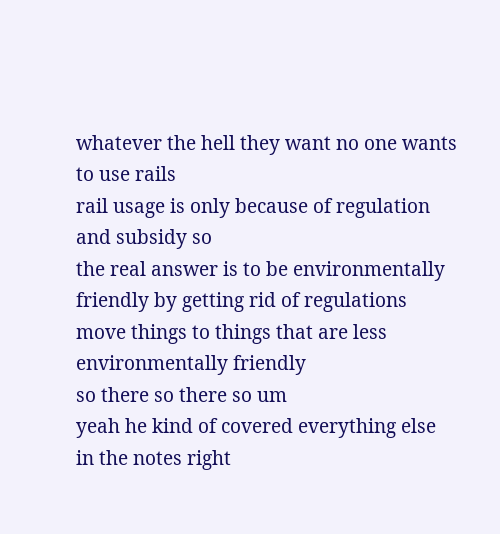whatever the hell they want no one wants
to use rails
rail usage is only because of regulation
and subsidy so
the real answer is to be environmentally
friendly by getting rid of regulations
move things to things that are less
environmentally friendly
so there so there so um
yeah he kind of covered everything else
in the notes right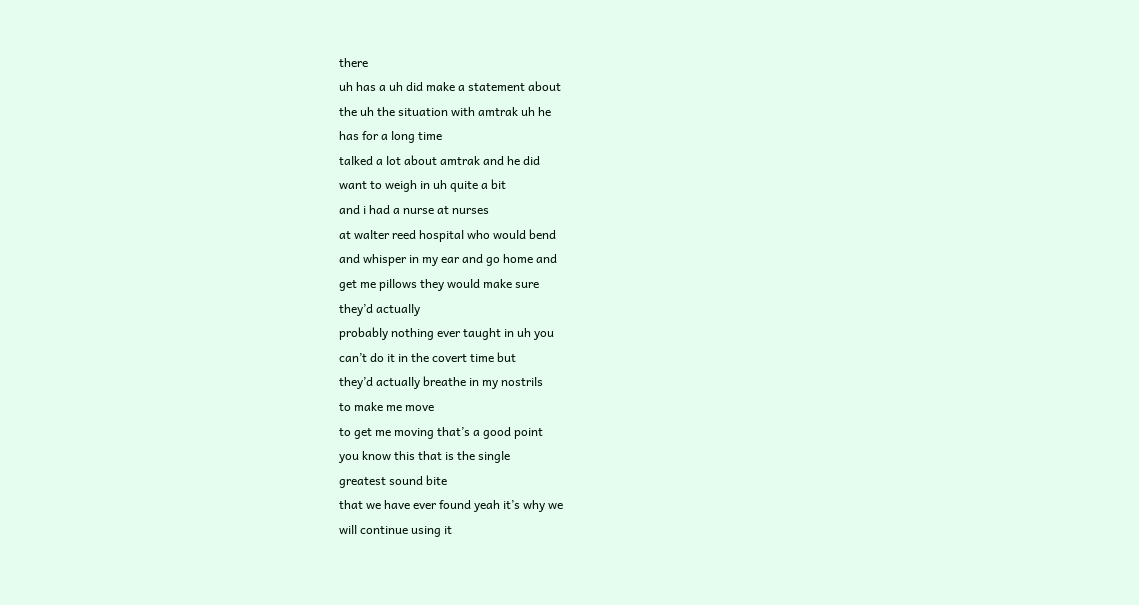there
uh has a uh did make a statement about
the uh the situation with amtrak uh he
has for a long time
talked a lot about amtrak and he did
want to weigh in uh quite a bit
and i had a nurse at nurses
at walter reed hospital who would bend
and whisper in my ear and go home and
get me pillows they would make sure
they’d actually
probably nothing ever taught in uh you
can’t do it in the covert time but
they’d actually breathe in my nostrils
to make me move
to get me moving that’s a good point
you know this that is the single
greatest sound bite
that we have ever found yeah it’s why we
will continue using it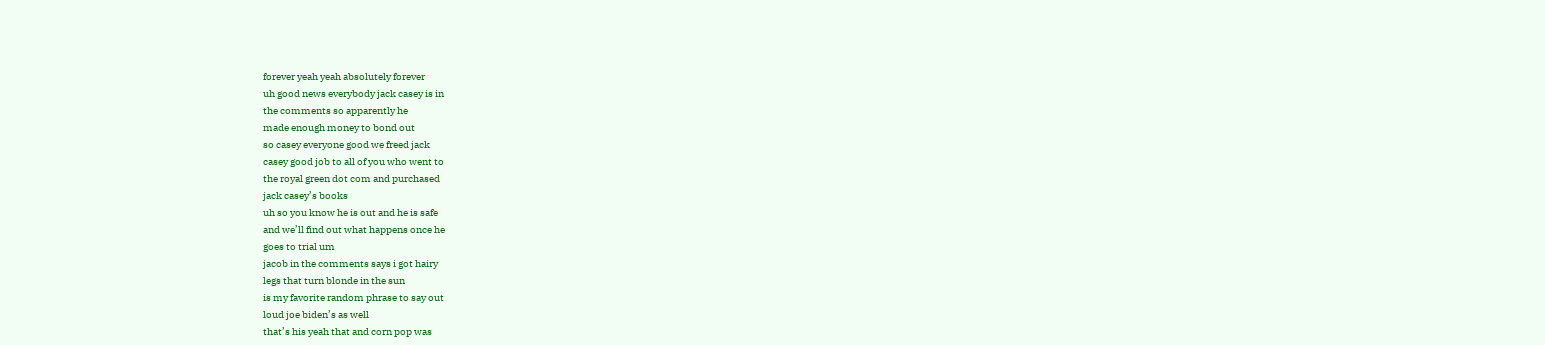forever yeah yeah absolutely forever
uh good news everybody jack casey is in
the comments so apparently he
made enough money to bond out
so casey everyone good we freed jack
casey good job to all of you who went to
the royal green dot com and purchased
jack casey’s books
uh so you know he is out and he is safe
and we’ll find out what happens once he
goes to trial um
jacob in the comments says i got hairy
legs that turn blonde in the sun
is my favorite random phrase to say out
loud joe biden’s as well
that’s his yeah that and corn pop was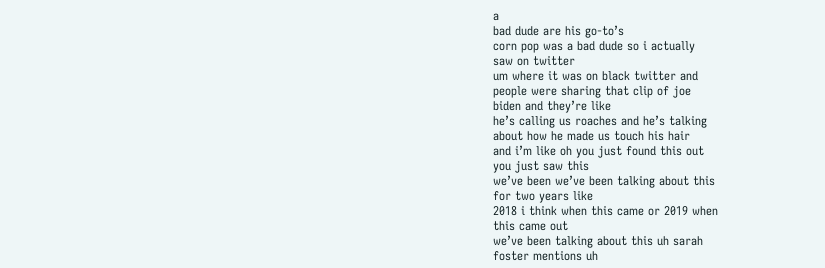a
bad dude are his go-to’s
corn pop was a bad dude so i actually
saw on twitter
um where it was on black twitter and
people were sharing that clip of joe
biden and they’re like
he’s calling us roaches and he’s talking
about how he made us touch his hair
and i’m like oh you just found this out
you just saw this
we’ve been we’ve been talking about this
for two years like
2018 i think when this came or 2019 when
this came out
we’ve been talking about this uh sarah
foster mentions uh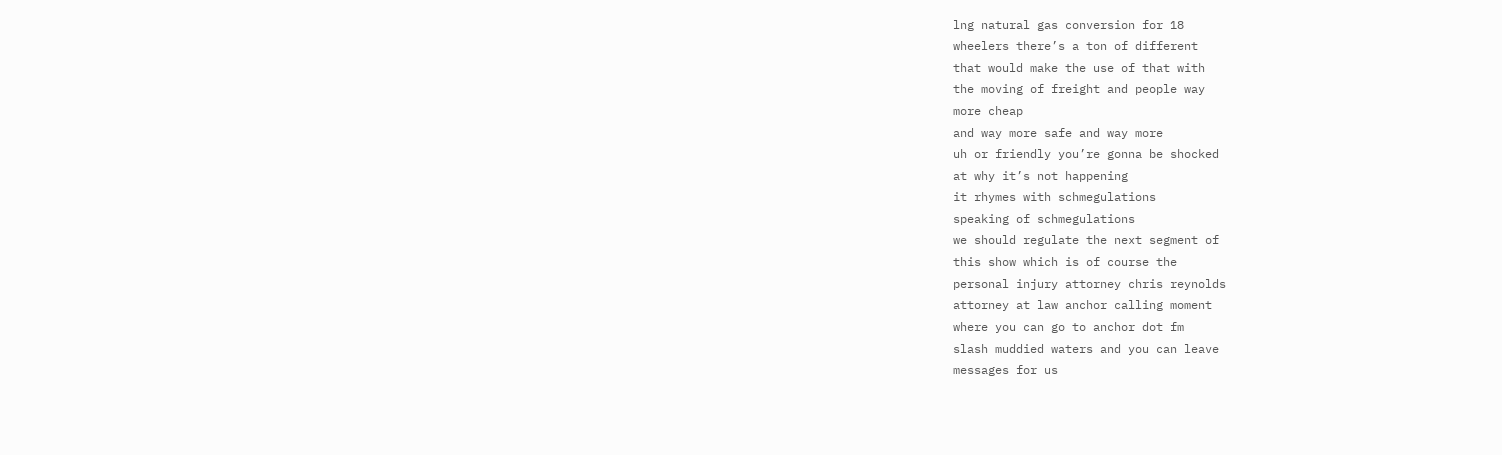lng natural gas conversion for 18
wheelers there’s a ton of different
that would make the use of that with
the moving of freight and people way
more cheap
and way more safe and way more
uh or friendly you’re gonna be shocked
at why it’s not happening
it rhymes with schmegulations
speaking of schmegulations
we should regulate the next segment of
this show which is of course the
personal injury attorney chris reynolds
attorney at law anchor calling moment
where you can go to anchor dot fm
slash muddied waters and you can leave
messages for us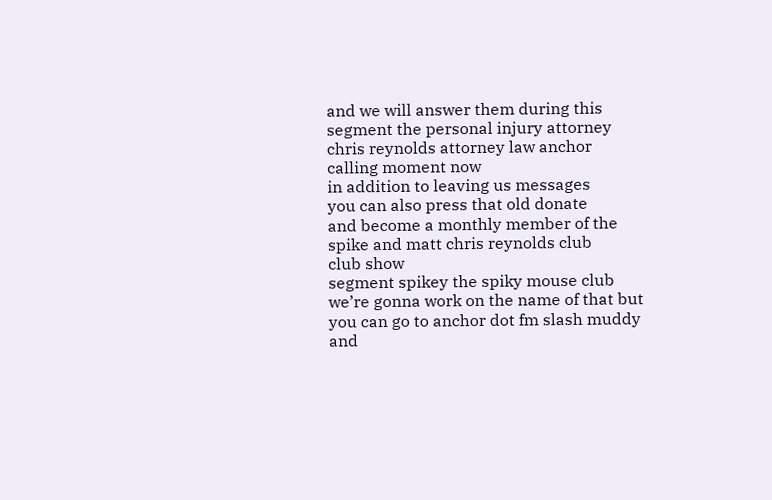and we will answer them during this
segment the personal injury attorney
chris reynolds attorney law anchor
calling moment now
in addition to leaving us messages
you can also press that old donate
and become a monthly member of the
spike and matt chris reynolds club
club show
segment spikey the spiky mouse club
we’re gonna work on the name of that but
you can go to anchor dot fm slash muddy
and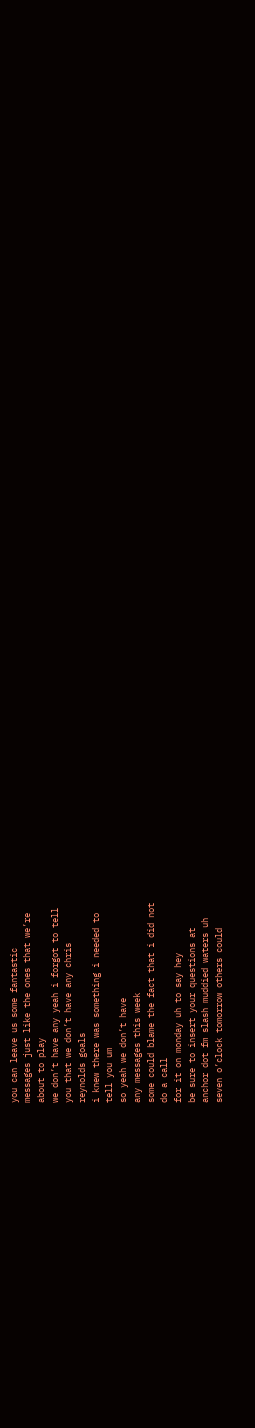you can leave us some fantastic
messages just like the ones that we’re
about to play
we don’t have any yeah i forgot to tell
you that we don’t have any chris
reynolds goals
i knew there was something i needed to
tell you um
so yeah we don’t have
any messages this week
some could blame the fact that i did not
do a call
for it on monday uh to say hey
be sure to insert your questions at
anchor dot fm slash muddied waters uh
seven o’clock tomorrow others could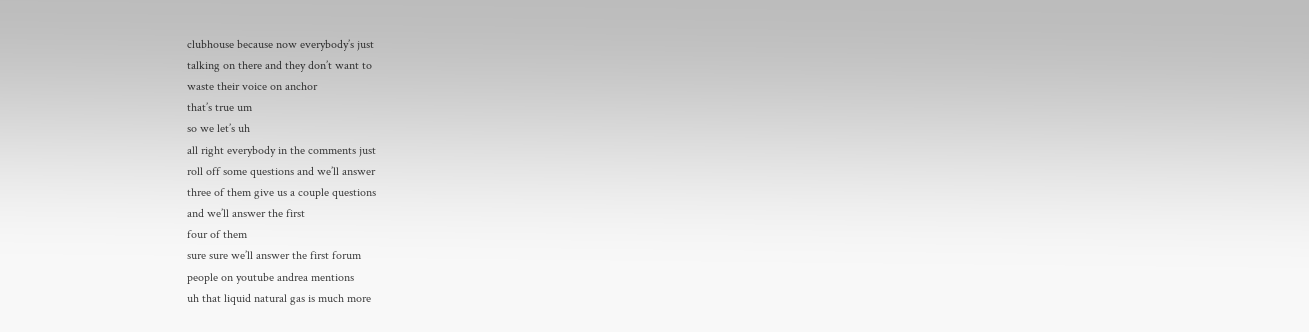clubhouse because now everybody’s just
talking on there and they don’t want to
waste their voice on anchor
that’s true um
so we let’s uh
all right everybody in the comments just
roll off some questions and we’ll answer
three of them give us a couple questions
and we’ll answer the first
four of them
sure sure we’ll answer the first forum
people on youtube andrea mentions
uh that liquid natural gas is much more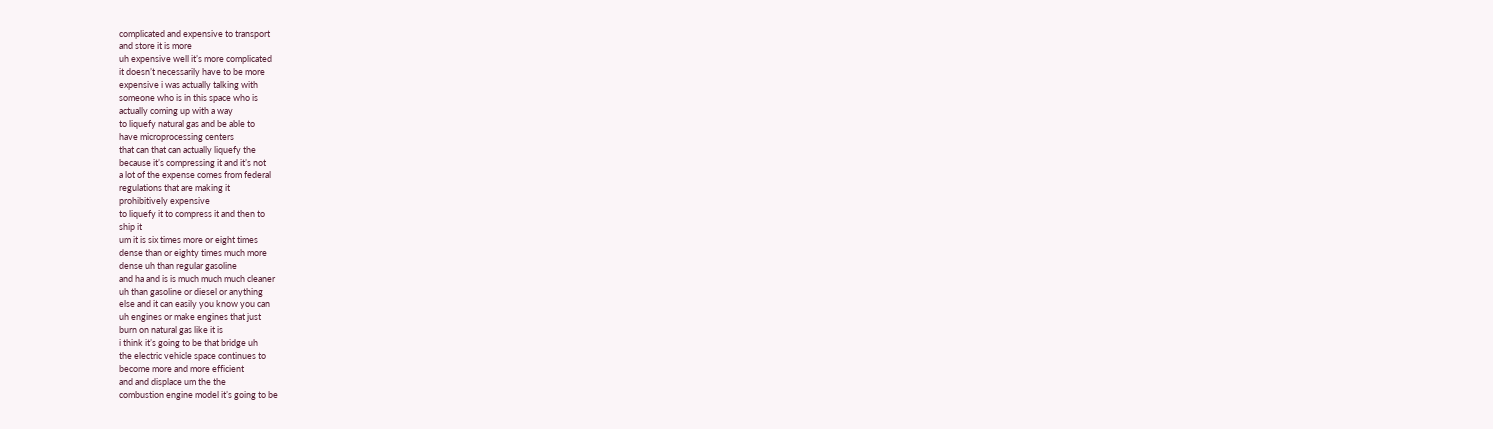complicated and expensive to transport
and store it is more
uh expensive well it’s more complicated
it doesn’t necessarily have to be more
expensive i was actually talking with
someone who is in this space who is
actually coming up with a way
to liquefy natural gas and be able to
have microprocessing centers
that can that can actually liquefy the
because it’s compressing it and it’s not
a lot of the expense comes from federal
regulations that are making it
prohibitively expensive
to liquefy it to compress it and then to
ship it
um it is six times more or eight times
dense than or eighty times much more
dense uh than regular gasoline
and ha and is is much much much cleaner
uh than gasoline or diesel or anything
else and it can easily you know you can
uh engines or make engines that just
burn on natural gas like it is
i think it’s going to be that bridge uh
the electric vehicle space continues to
become more and more efficient
and and displace um the the
combustion engine model it’s going to be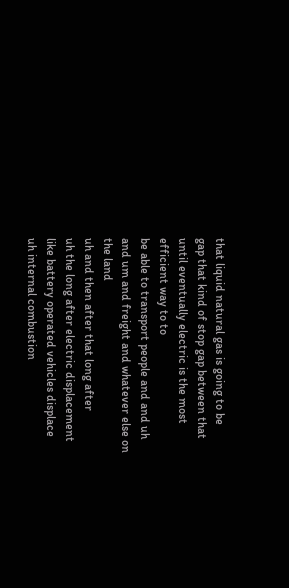that liquid natural gas is going to be
gap that kind of stop gap between that
until eventually electric is the most
efficient way to to
be able to transport people and and uh
and um and freight and whatever else on
the land
uh and then after that long after
uh the long after electric displacement
like battery operated vehicles displace
uh internal combustion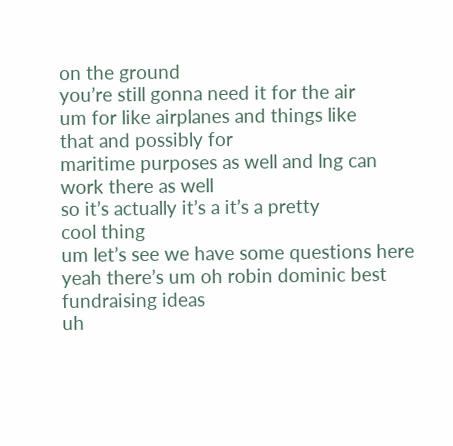on the ground
you’re still gonna need it for the air
um for like airplanes and things like
that and possibly for
maritime purposes as well and lng can
work there as well
so it’s actually it’s a it’s a pretty
cool thing
um let’s see we have some questions here
yeah there’s um oh robin dominic best
fundraising ideas
uh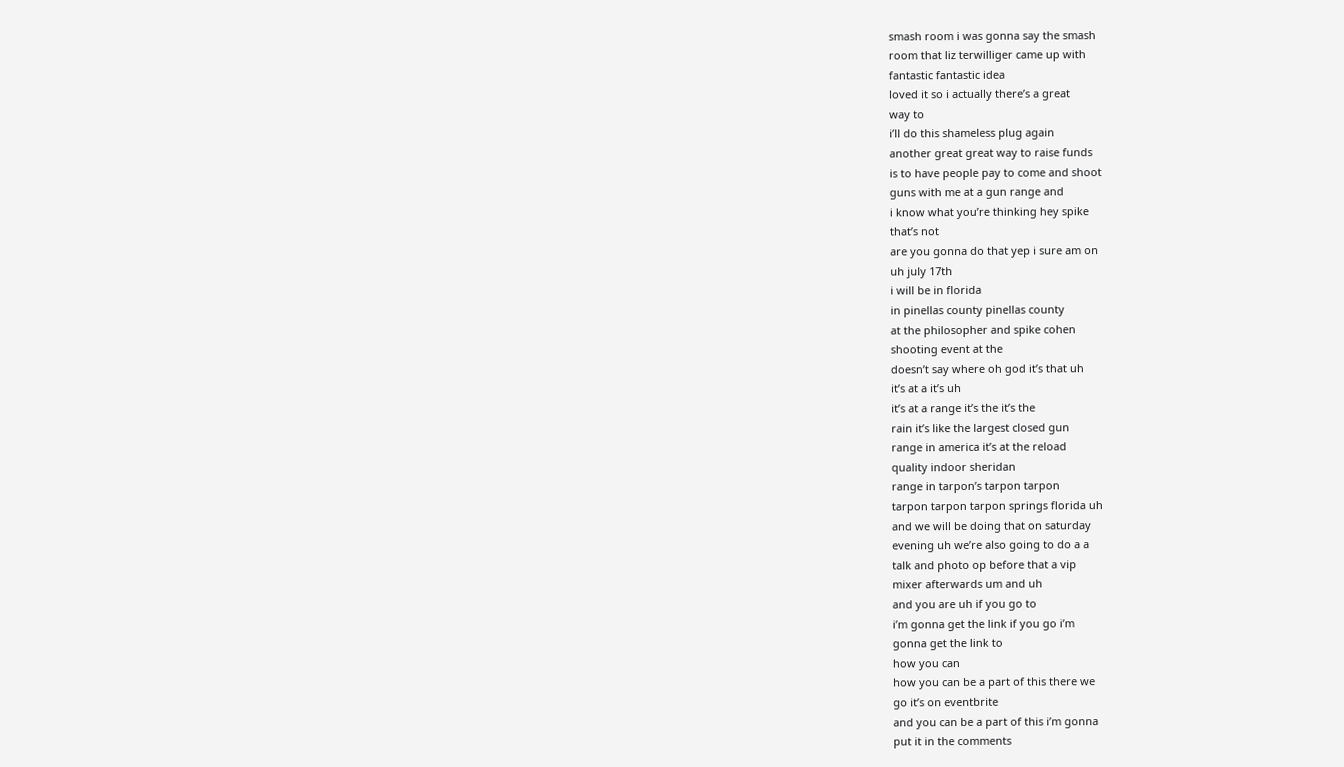smash room i was gonna say the smash
room that liz terwilliger came up with
fantastic fantastic idea
loved it so i actually there’s a great
way to
i’ll do this shameless plug again
another great great way to raise funds
is to have people pay to come and shoot
guns with me at a gun range and
i know what you’re thinking hey spike
that’s not
are you gonna do that yep i sure am on
uh july 17th
i will be in florida
in pinellas county pinellas county
at the philosopher and spike cohen
shooting event at the
doesn’t say where oh god it’s that uh
it’s at a it’s uh
it’s at a range it’s the it’s the
rain it’s like the largest closed gun
range in america it’s at the reload
quality indoor sheridan
range in tarpon’s tarpon tarpon
tarpon tarpon tarpon springs florida uh
and we will be doing that on saturday
evening uh we’re also going to do a a
talk and photo op before that a vip
mixer afterwards um and uh
and you are uh if you go to
i’m gonna get the link if you go i’m
gonna get the link to
how you can
how you can be a part of this there we
go it’s on eventbrite
and you can be a part of this i’m gonna
put it in the comments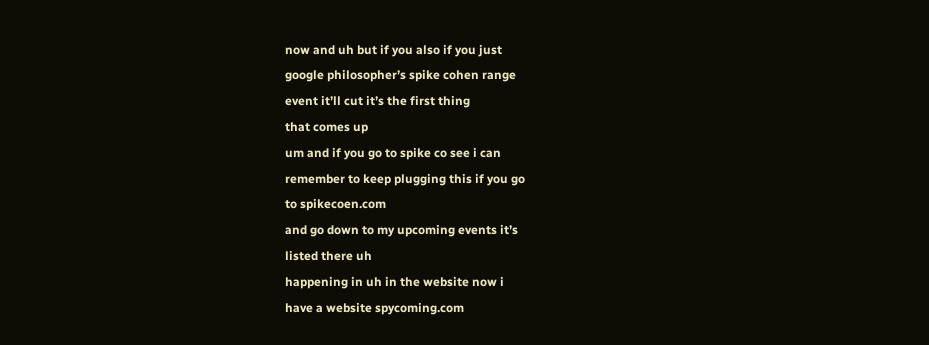now and uh but if you also if you just
google philosopher’s spike cohen range
event it’ll cut it’s the first thing
that comes up
um and if you go to spike co see i can
remember to keep plugging this if you go
to spikecoen.com
and go down to my upcoming events it’s
listed there uh
happening in uh in the website now i
have a website spycoming.com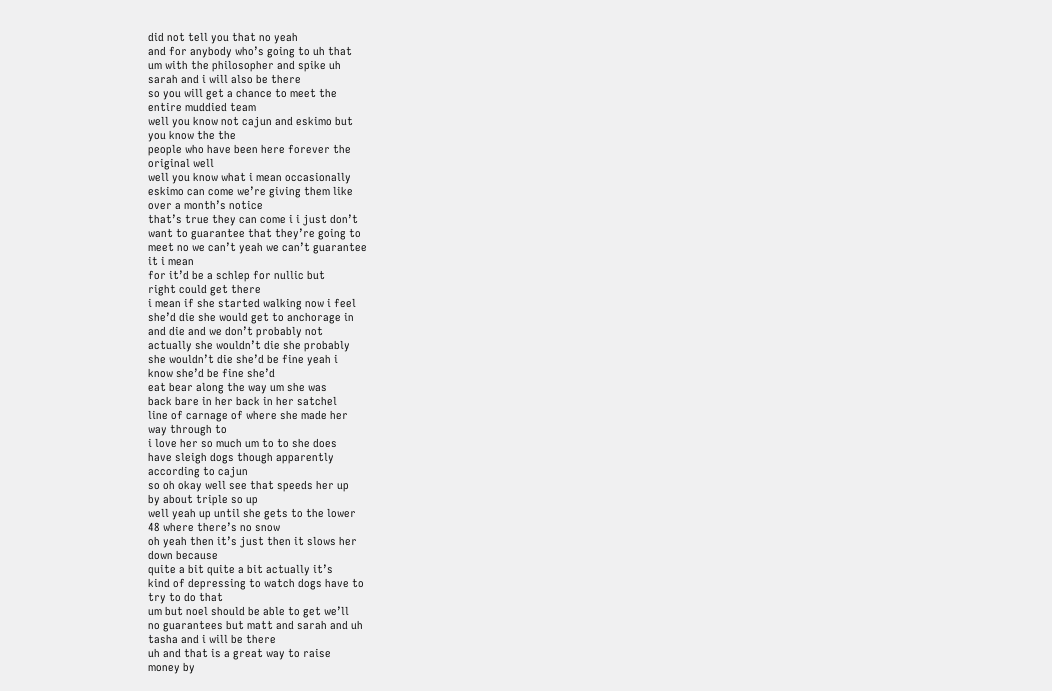did not tell you that no yeah
and for anybody who’s going to uh that
um with the philosopher and spike uh
sarah and i will also be there
so you will get a chance to meet the
entire muddied team
well you know not cajun and eskimo but
you know the the
people who have been here forever the
original well
well you know what i mean occasionally
eskimo can come we’re giving them like
over a month’s notice
that’s true they can come i i just don’t
want to guarantee that they’re going to
meet no we can’t yeah we can’t guarantee
it i mean
for it’d be a schlep for nullic but
right could get there
i mean if she started walking now i feel
she’d die she would get to anchorage in
and die and we don’t probably not
actually she wouldn’t die she probably
she wouldn’t die she’d be fine yeah i
know she’d be fine she’d
eat bear along the way um she was
back bare in her back in her satchel
line of carnage of where she made her
way through to
i love her so much um to to she does
have sleigh dogs though apparently
according to cajun
so oh okay well see that speeds her up
by about triple so up
well yeah up until she gets to the lower
48 where there’s no snow
oh yeah then it’s just then it slows her
down because
quite a bit quite a bit actually it’s
kind of depressing to watch dogs have to
try to do that
um but noel should be able to get we’ll
no guarantees but matt and sarah and uh
tasha and i will be there
uh and that is a great way to raise
money by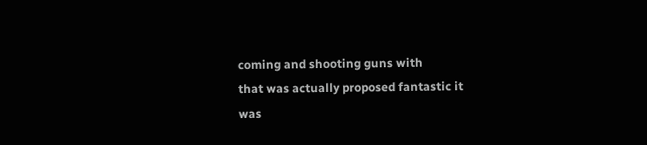coming and shooting guns with
that was actually proposed fantastic it
was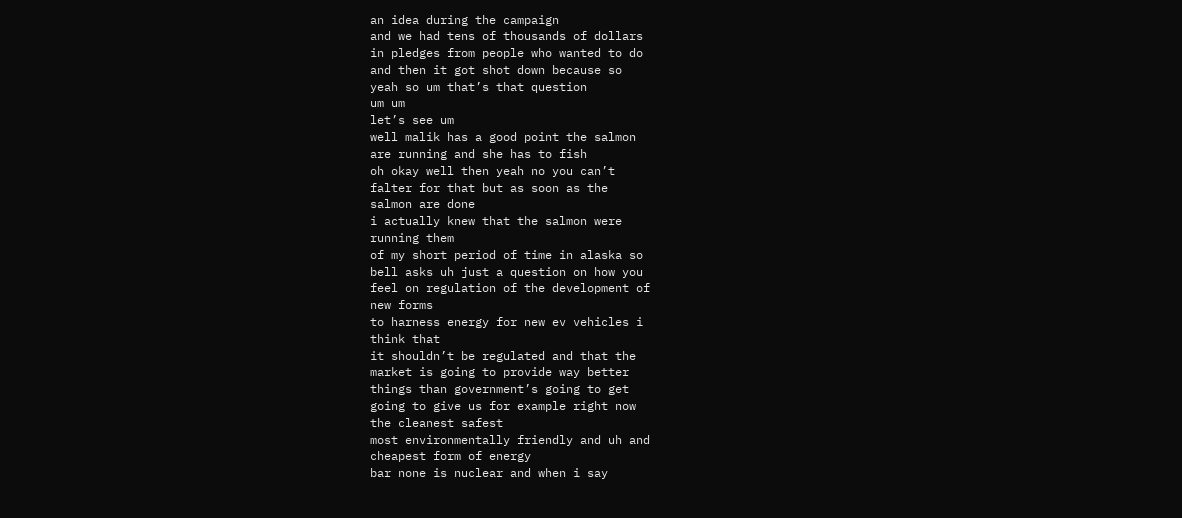an idea during the campaign
and we had tens of thousands of dollars
in pledges from people who wanted to do
and then it got shot down because so
yeah so um that’s that question
um um
let’s see um
well malik has a good point the salmon
are running and she has to fish
oh okay well then yeah no you can’t
falter for that but as soon as the
salmon are done
i actually knew that the salmon were
running them
of my short period of time in alaska so
bell asks uh just a question on how you
feel on regulation of the development of
new forms
to harness energy for new ev vehicles i
think that
it shouldn’t be regulated and that the
market is going to provide way better
things than government’s going to get
going to give us for example right now
the cleanest safest
most environmentally friendly and uh and
cheapest form of energy
bar none is nuclear and when i say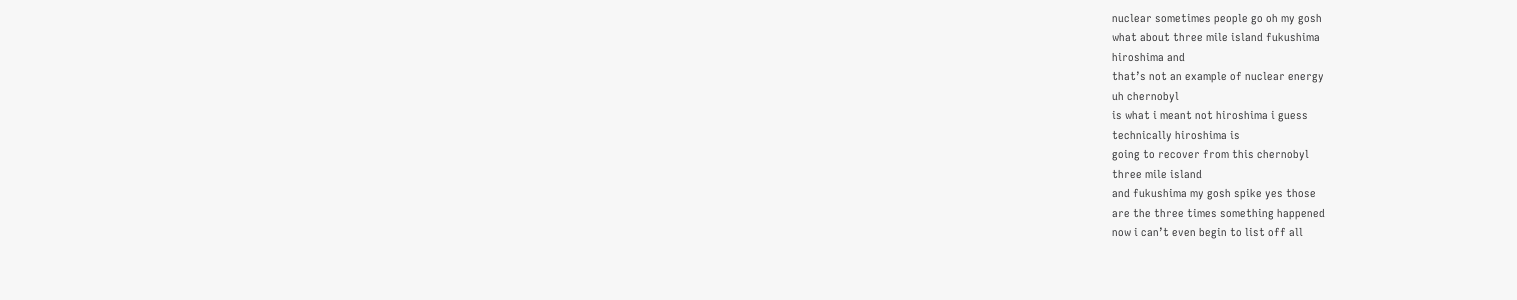nuclear sometimes people go oh my gosh
what about three mile island fukushima
hiroshima and
that’s not an example of nuclear energy
uh chernobyl
is what i meant not hiroshima i guess
technically hiroshima is
going to recover from this chernobyl
three mile island
and fukushima my gosh spike yes those
are the three times something happened
now i can’t even begin to list off all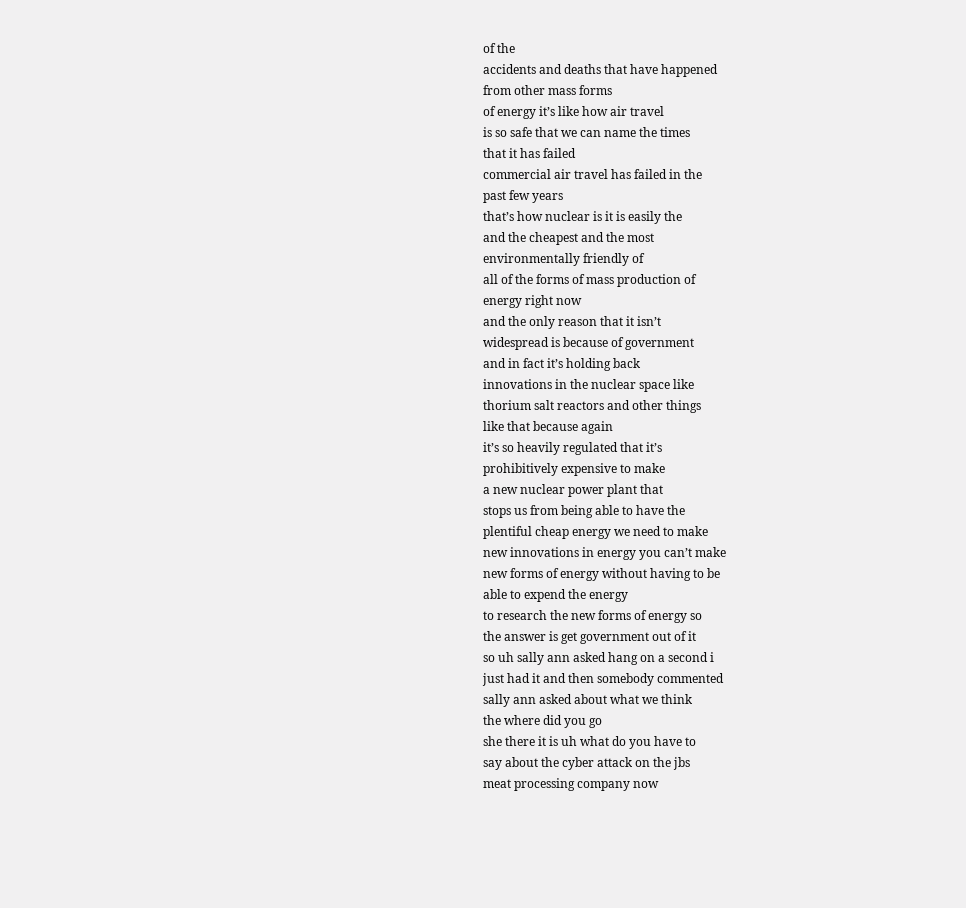of the
accidents and deaths that have happened
from other mass forms
of energy it’s like how air travel
is so safe that we can name the times
that it has failed
commercial air travel has failed in the
past few years
that’s how nuclear is it is easily the
and the cheapest and the most
environmentally friendly of
all of the forms of mass production of
energy right now
and the only reason that it isn’t
widespread is because of government
and in fact it’s holding back
innovations in the nuclear space like
thorium salt reactors and other things
like that because again
it’s so heavily regulated that it’s
prohibitively expensive to make
a new nuclear power plant that
stops us from being able to have the
plentiful cheap energy we need to make
new innovations in energy you can’t make
new forms of energy without having to be
able to expend the energy
to research the new forms of energy so
the answer is get government out of it
so uh sally ann asked hang on a second i
just had it and then somebody commented
sally ann asked about what we think
the where did you go
she there it is uh what do you have to
say about the cyber attack on the jbs
meat processing company now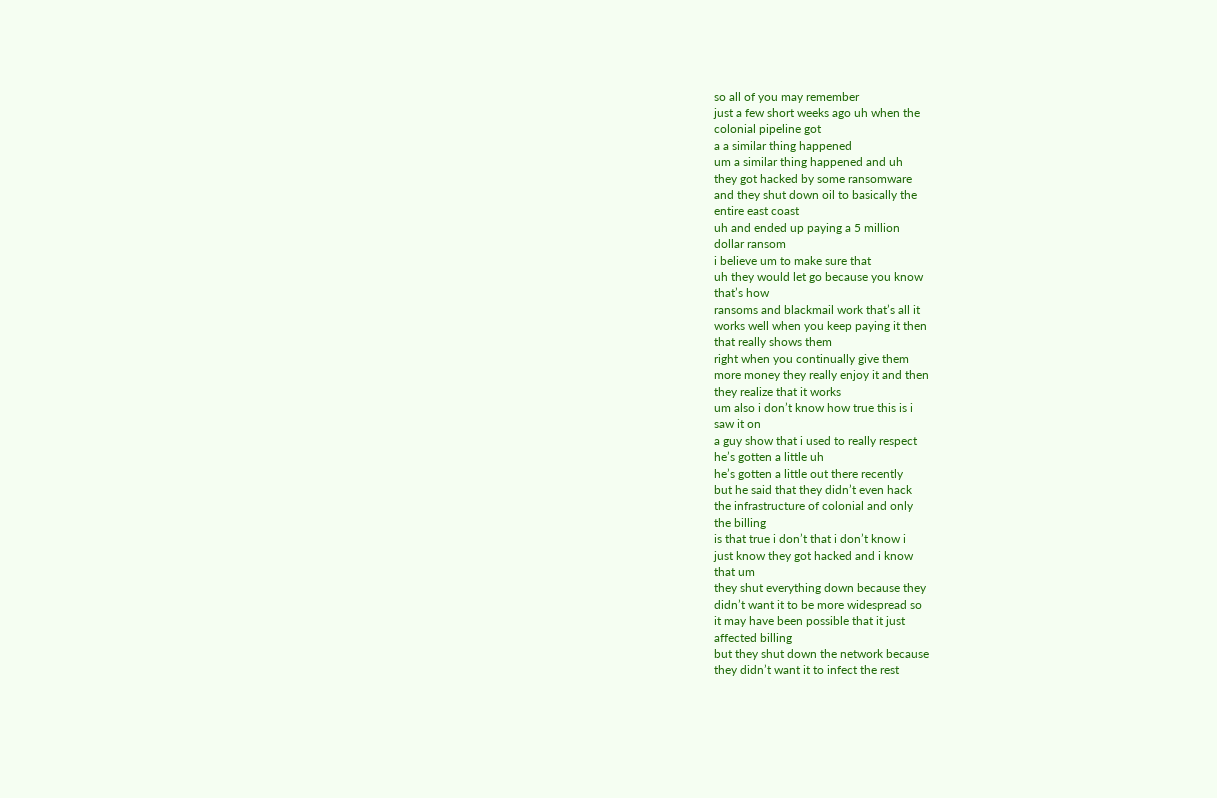so all of you may remember
just a few short weeks ago uh when the
colonial pipeline got
a a similar thing happened
um a similar thing happened and uh
they got hacked by some ransomware
and they shut down oil to basically the
entire east coast
uh and ended up paying a 5 million
dollar ransom
i believe um to make sure that
uh they would let go because you know
that’s how
ransoms and blackmail work that’s all it
works well when you keep paying it then
that really shows them
right when you continually give them
more money they really enjoy it and then
they realize that it works
um also i don’t know how true this is i
saw it on
a guy show that i used to really respect
he’s gotten a little uh
he’s gotten a little out there recently
but he said that they didn’t even hack
the infrastructure of colonial and only
the billing
is that true i don’t that i don’t know i
just know they got hacked and i know
that um
they shut everything down because they
didn’t want it to be more widespread so
it may have been possible that it just
affected billing
but they shut down the network because
they didn’t want it to infect the rest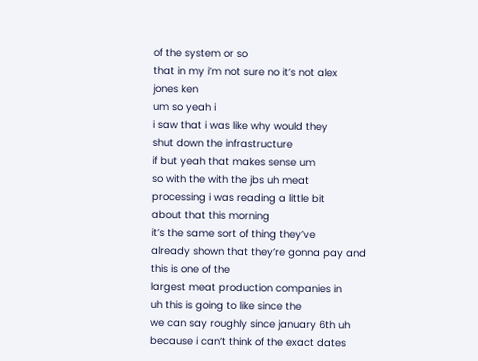of the system or so
that in my i’m not sure no it’s not alex
jones ken
um so yeah i
i saw that i was like why would they
shut down the infrastructure
if but yeah that makes sense um
so with the with the jbs uh meat
processing i was reading a little bit
about that this morning
it’s the same sort of thing they’ve
already shown that they’re gonna pay and
this is one of the
largest meat production companies in
uh this is going to like since the
we can say roughly since january 6th uh
because i can’t think of the exact dates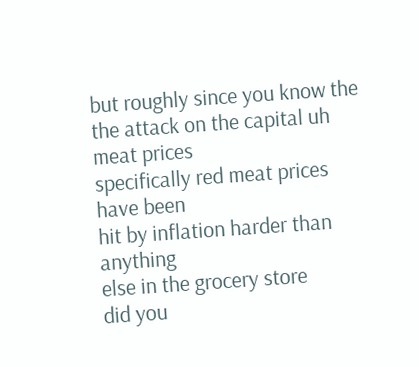but roughly since you know the
the attack on the capital uh meat prices
specifically red meat prices have been
hit by inflation harder than anything
else in the grocery store
did you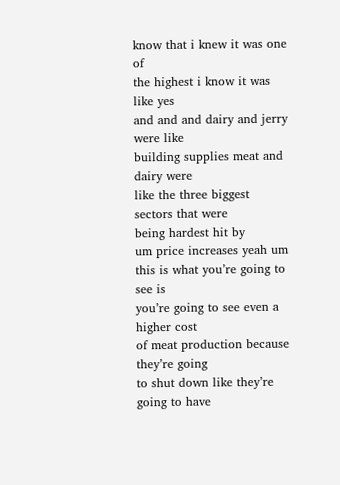know that i knew it was one of
the highest i know it was like yes
and and and dairy and jerry were like
building supplies meat and dairy were
like the three biggest sectors that were
being hardest hit by
um price increases yeah um
this is what you’re going to see is
you’re going to see even a higher cost
of meat production because they’re going
to shut down like they’re going to have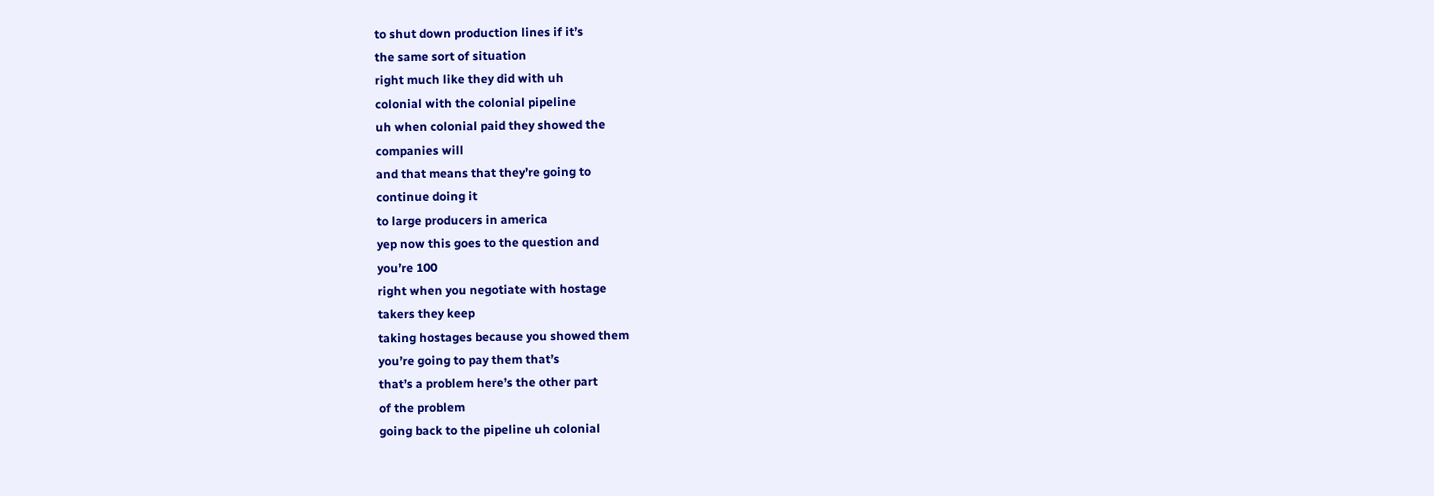to shut down production lines if it’s
the same sort of situation
right much like they did with uh
colonial with the colonial pipeline
uh when colonial paid they showed the
companies will
and that means that they’re going to
continue doing it
to large producers in america
yep now this goes to the question and
you’re 100
right when you negotiate with hostage
takers they keep
taking hostages because you showed them
you’re going to pay them that’s
that’s a problem here’s the other part
of the problem
going back to the pipeline uh colonial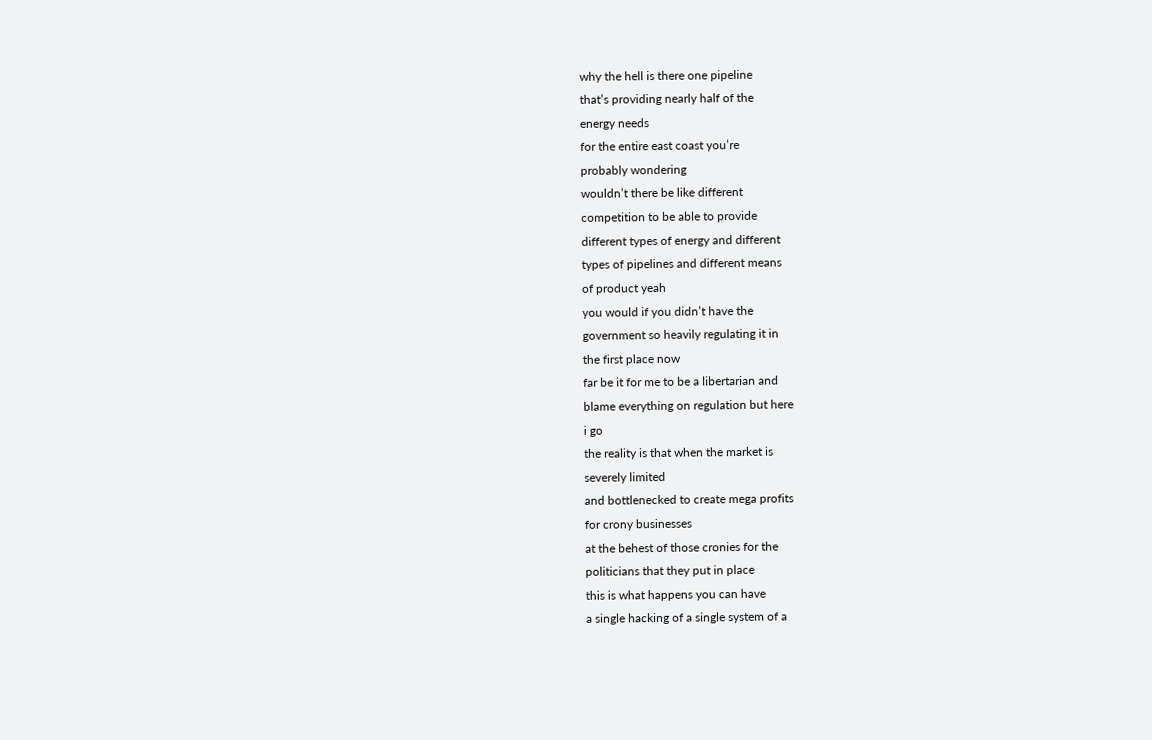why the hell is there one pipeline
that’s providing nearly half of the
energy needs
for the entire east coast you’re
probably wondering
wouldn’t there be like different
competition to be able to provide
different types of energy and different
types of pipelines and different means
of product yeah
you would if you didn’t have the
government so heavily regulating it in
the first place now
far be it for me to be a libertarian and
blame everything on regulation but here
i go
the reality is that when the market is
severely limited
and bottlenecked to create mega profits
for crony businesses
at the behest of those cronies for the
politicians that they put in place
this is what happens you can have
a single hacking of a single system of a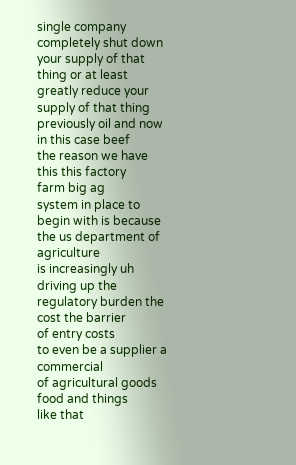single company
completely shut down your supply of that
thing or at least greatly reduce your
supply of that thing
previously oil and now in this case beef
the reason we have this this factory
farm big ag
system in place to begin with is because
the us department of agriculture
is increasingly uh driving up the
regulatory burden the cost the barrier
of entry costs
to even be a supplier a commercial
of agricultural goods food and things
like that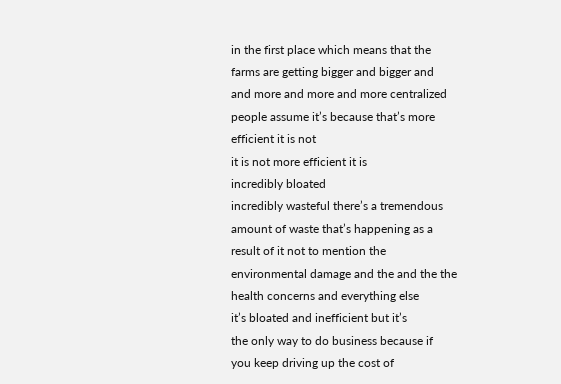in the first place which means that the
farms are getting bigger and bigger and
and more and more and more centralized
people assume it’s because that’s more
efficient it is not
it is not more efficient it is
incredibly bloated
incredibly wasteful there’s a tremendous
amount of waste that’s happening as a
result of it not to mention the
environmental damage and the and the the
health concerns and everything else
it’s bloated and inefficient but it’s
the only way to do business because if
you keep driving up the cost of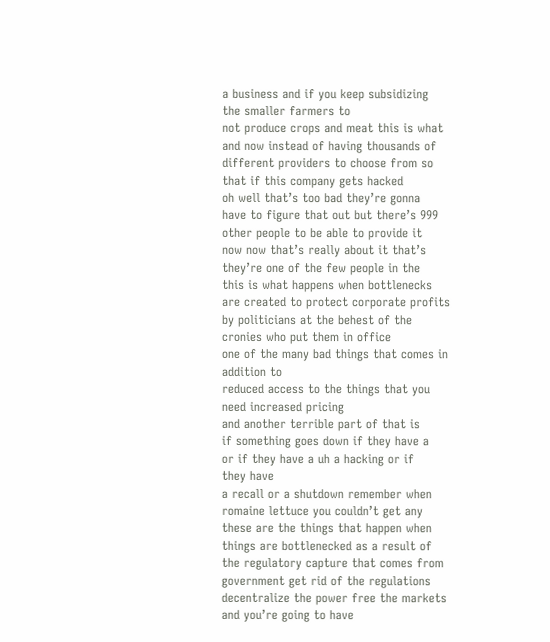a business and if you keep subsidizing
the smaller farmers to
not produce crops and meat this is what
and now instead of having thousands of
different providers to choose from so
that if this company gets hacked
oh well that’s too bad they’re gonna
have to figure that out but there’s 999
other people to be able to provide it
now now that’s really about it that’s
they’re one of the few people in the
this is what happens when bottlenecks
are created to protect corporate profits
by politicians at the behest of the
cronies who put them in office
one of the many bad things that comes in
addition to
reduced access to the things that you
need increased pricing
and another terrible part of that is
if something goes down if they have a
or if they have a uh a hacking or if
they have
a recall or a shutdown remember when
romaine lettuce you couldn’t get any
these are the things that happen when
things are bottlenecked as a result of
the regulatory capture that comes from
government get rid of the regulations
decentralize the power free the markets
and you’re going to have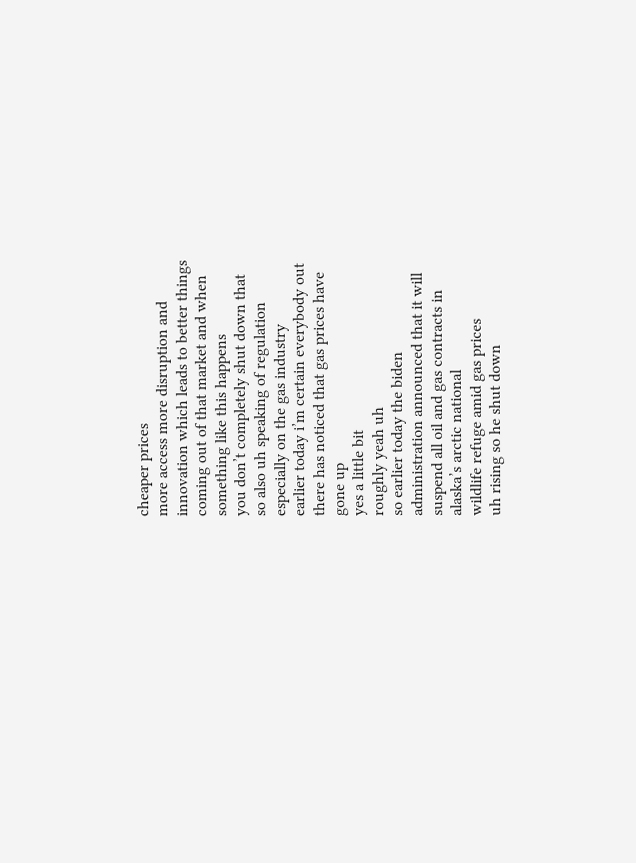cheaper prices
more access more disruption and
innovation which leads to better things
coming out of that market and when
something like this happens
you don’t completely shut down that
so also uh speaking of regulation
especially on the gas industry
earlier today i’m certain everybody out
there has noticed that gas prices have
gone up
yes a little bit
roughly yeah uh
so earlier today the biden
administration announced that it will
suspend all oil and gas contracts in
alaska’s arctic national
wildlife refuge amid gas prices
uh rising so he shut down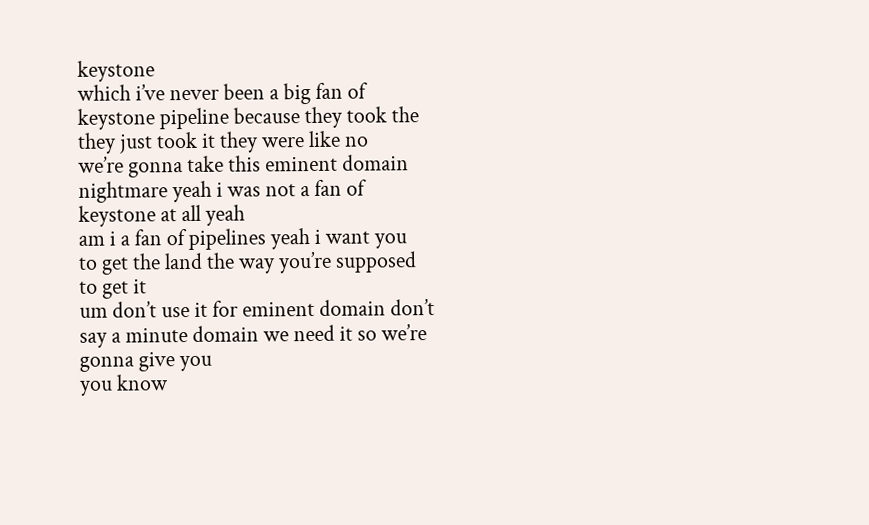keystone
which i’ve never been a big fan of
keystone pipeline because they took the
they just took it they were like no
we’re gonna take this eminent domain
nightmare yeah i was not a fan of
keystone at all yeah
am i a fan of pipelines yeah i want you
to get the land the way you’re supposed
to get it
um don’t use it for eminent domain don’t
say a minute domain we need it so we’re
gonna give you
you know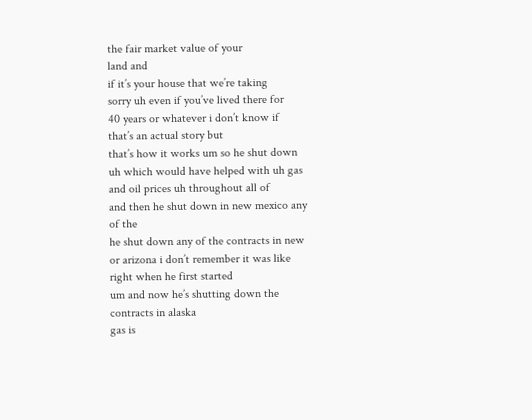the fair market value of your
land and
if it’s your house that we’re taking
sorry uh even if you’ve lived there for
40 years or whatever i don’t know if
that’s an actual story but
that’s how it works um so he shut down
uh which would have helped with uh gas
and oil prices uh throughout all of
and then he shut down in new mexico any
of the
he shut down any of the contracts in new
or arizona i don’t remember it was like
right when he first started
um and now he’s shutting down the
contracts in alaska
gas is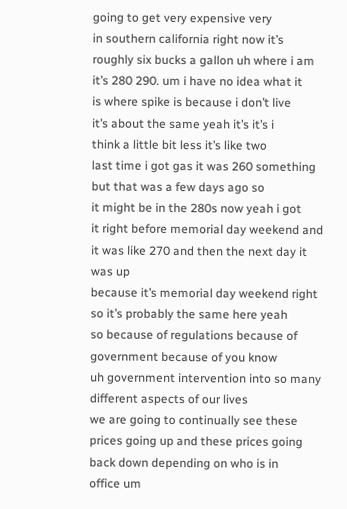going to get very expensive very
in southern california right now it’s
roughly six bucks a gallon uh where i am
it’s 280 290. um i have no idea what it
is where spike is because i don’t live
it’s about the same yeah it’s it’s i
think a little bit less it’s like two
last time i got gas it was 260 something
but that was a few days ago so
it might be in the 280s now yeah i got
it right before memorial day weekend and
it was like 270 and then the next day it
was up
because it’s memorial day weekend right
so it’s probably the same here yeah
so because of regulations because of
government because of you know
uh government intervention into so many
different aspects of our lives
we are going to continually see these
prices going up and these prices going
back down depending on who is in
office um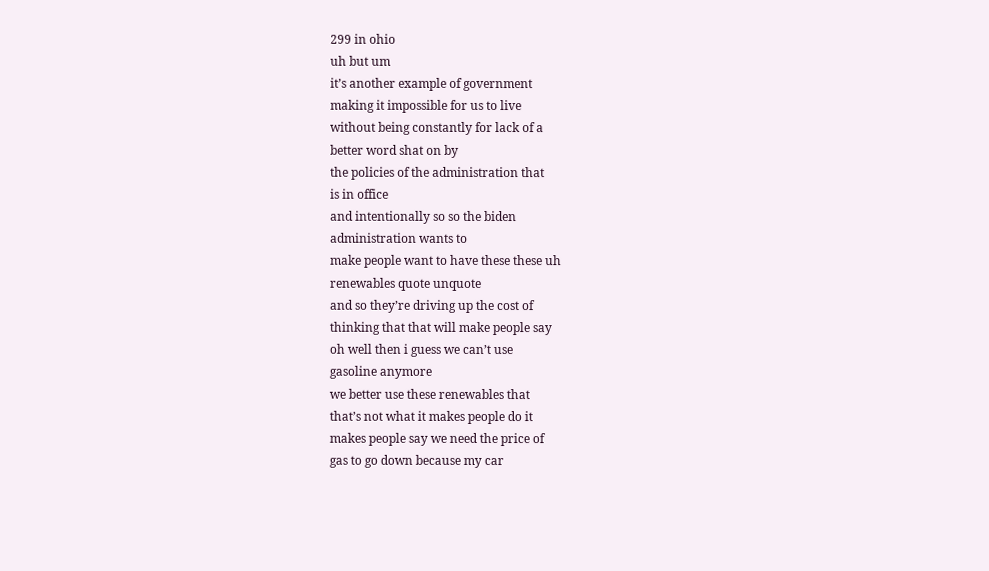299 in ohio
uh but um
it’s another example of government
making it impossible for us to live
without being constantly for lack of a
better word shat on by
the policies of the administration that
is in office
and intentionally so so the biden
administration wants to
make people want to have these these uh
renewables quote unquote
and so they’re driving up the cost of
thinking that that will make people say
oh well then i guess we can’t use
gasoline anymore
we better use these renewables that
that’s not what it makes people do it
makes people say we need the price of
gas to go down because my car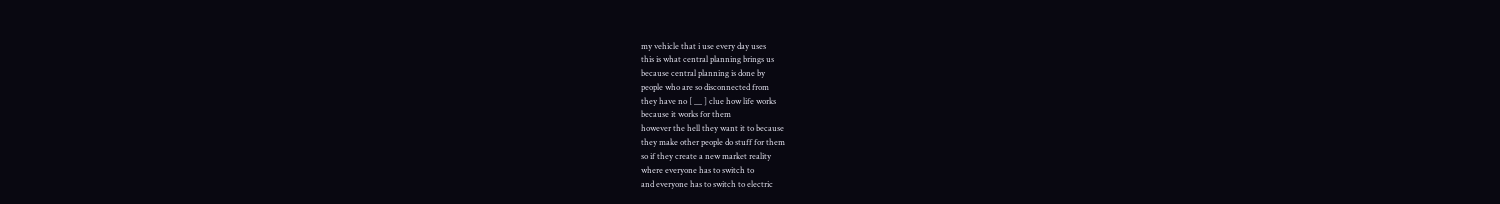my vehicle that i use every day uses
this is what central planning brings us
because central planning is done by
people who are so disconnected from
they have no [ __ ] clue how life works
because it works for them
however the hell they want it to because
they make other people do stuff for them
so if they create a new market reality
where everyone has to switch to
and everyone has to switch to electric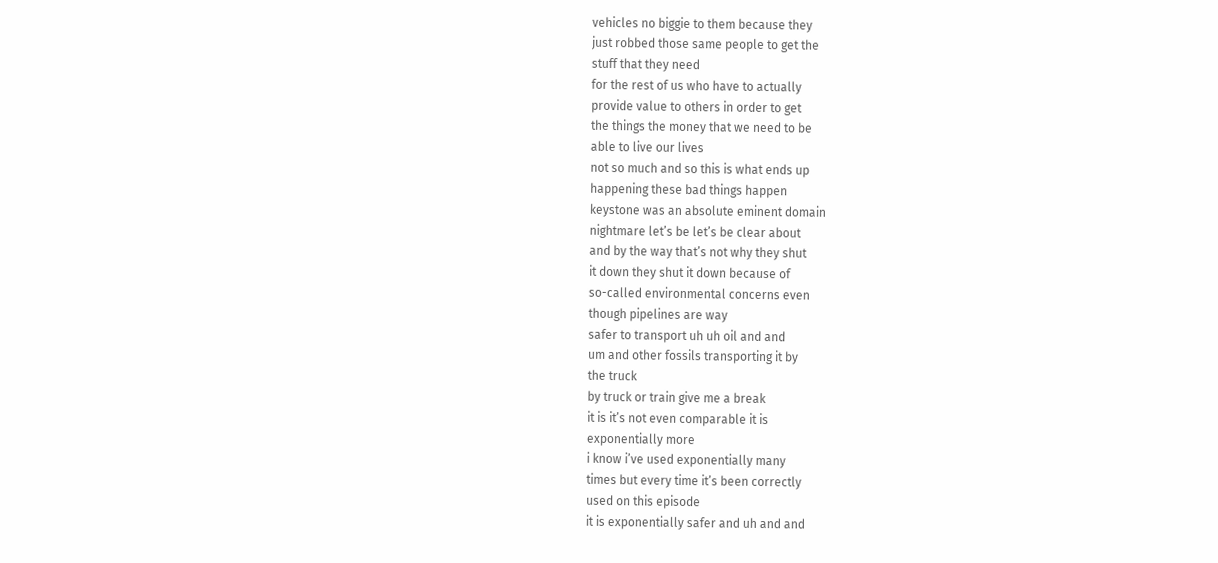vehicles no biggie to them because they
just robbed those same people to get the
stuff that they need
for the rest of us who have to actually
provide value to others in order to get
the things the money that we need to be
able to live our lives
not so much and so this is what ends up
happening these bad things happen
keystone was an absolute eminent domain
nightmare let’s be let’s be clear about
and by the way that’s not why they shut
it down they shut it down because of
so-called environmental concerns even
though pipelines are way
safer to transport uh uh oil and and
um and other fossils transporting it by
the truck
by truck or train give me a break
it is it’s not even comparable it is
exponentially more
i know i’ve used exponentially many
times but every time it’s been correctly
used on this episode
it is exponentially safer and uh and and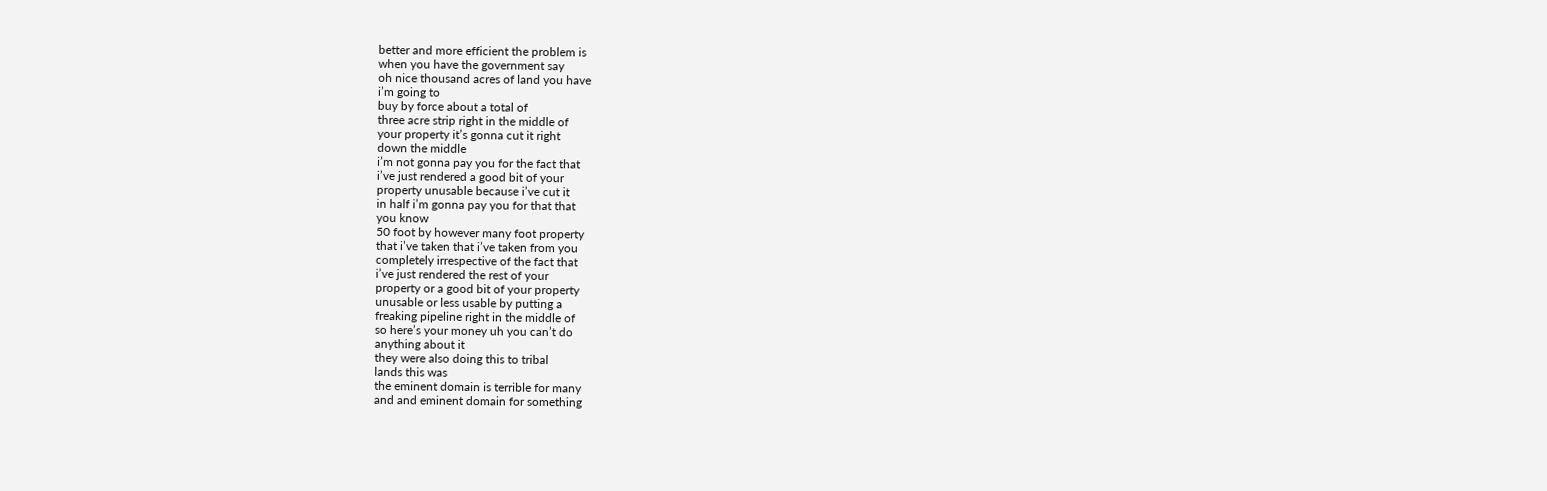better and more efficient the problem is
when you have the government say
oh nice thousand acres of land you have
i’m going to
buy by force about a total of
three acre strip right in the middle of
your property it’s gonna cut it right
down the middle
i’m not gonna pay you for the fact that
i’ve just rendered a good bit of your
property unusable because i’ve cut it
in half i’m gonna pay you for that that
you know
50 foot by however many foot property
that i’ve taken that i’ve taken from you
completely irrespective of the fact that
i’ve just rendered the rest of your
property or a good bit of your property
unusable or less usable by putting a
freaking pipeline right in the middle of
so here’s your money uh you can’t do
anything about it
they were also doing this to tribal
lands this was
the eminent domain is terrible for many
and and eminent domain for something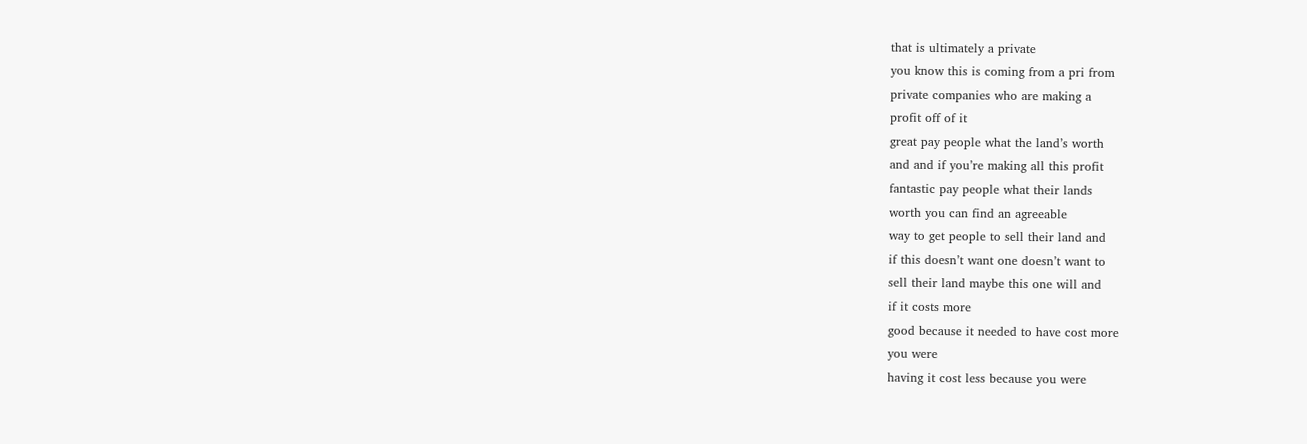that is ultimately a private
you know this is coming from a pri from
private companies who are making a
profit off of it
great pay people what the land’s worth
and and if you’re making all this profit
fantastic pay people what their lands
worth you can find an agreeable
way to get people to sell their land and
if this doesn’t want one doesn’t want to
sell their land maybe this one will and
if it costs more
good because it needed to have cost more
you were
having it cost less because you were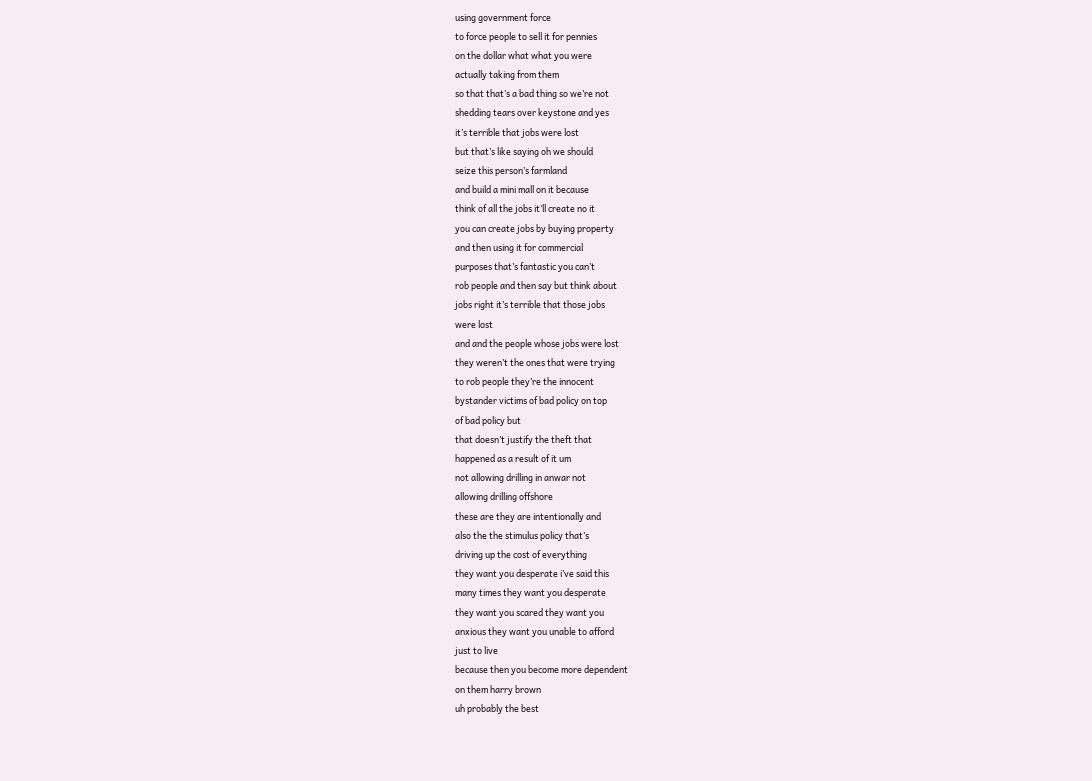using government force
to force people to sell it for pennies
on the dollar what what you were
actually taking from them
so that that’s a bad thing so we’re not
shedding tears over keystone and yes
it’s terrible that jobs were lost
but that’s like saying oh we should
seize this person’s farmland
and build a mini mall on it because
think of all the jobs it’ll create no it
you can create jobs by buying property
and then using it for commercial
purposes that’s fantastic you can’t
rob people and then say but think about
jobs right it’s terrible that those jobs
were lost
and and the people whose jobs were lost
they weren’t the ones that were trying
to rob people they’re the innocent
bystander victims of bad policy on top
of bad policy but
that doesn’t justify the theft that
happened as a result of it um
not allowing drilling in anwar not
allowing drilling offshore
these are they are intentionally and
also the the stimulus policy that’s
driving up the cost of everything
they want you desperate i’ve said this
many times they want you desperate
they want you scared they want you
anxious they want you unable to afford
just to live
because then you become more dependent
on them harry brown
uh probably the best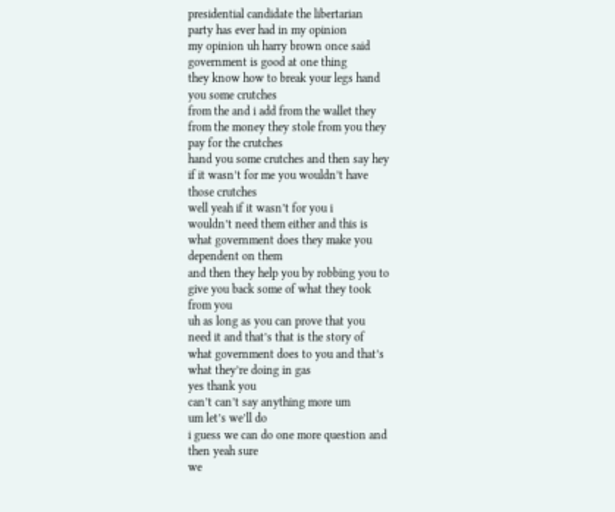presidential candidate the libertarian
party has ever had in my opinion
my opinion uh harry brown once said
government is good at one thing
they know how to break your legs hand
you some crutches
from the and i add from the wallet they
from the money they stole from you they
pay for the crutches
hand you some crutches and then say hey
if it wasn’t for me you wouldn’t have
those crutches
well yeah if it wasn’t for you i
wouldn’t need them either and this is
what government does they make you
dependent on them
and then they help you by robbing you to
give you back some of what they took
from you
uh as long as you can prove that you
need it and that’s that is the story of
what government does to you and that’s
what they’re doing in gas
yes thank you
can’t can’t say anything more um
um let’s we’ll do
i guess we can do one more question and
then yeah sure
we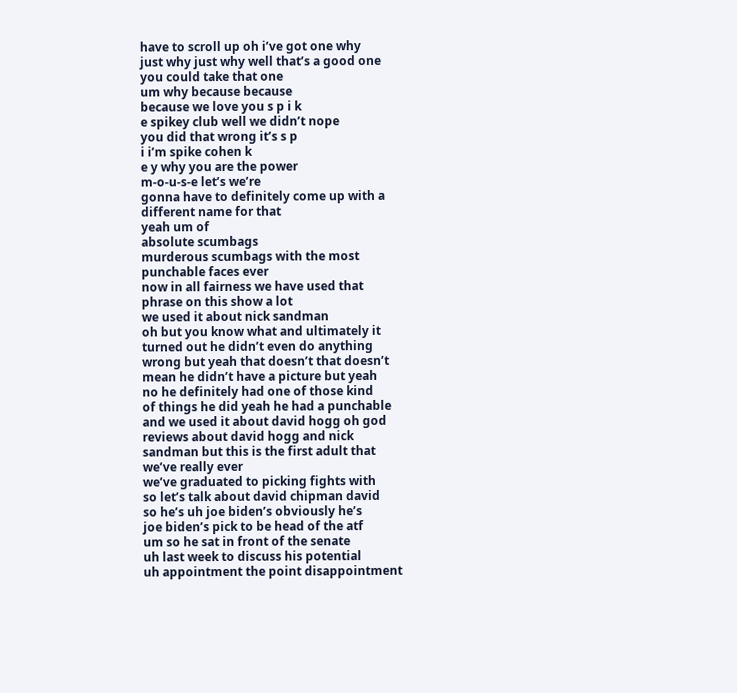have to scroll up oh i’ve got one why
just why just why well that’s a good one
you could take that one
um why because because
because we love you s p i k
e spikey club well we didn’t nope
you did that wrong it’s s p
i i’m spike cohen k
e y why you are the power
m-o-u-s-e let’s we’re
gonna have to definitely come up with a
different name for that
yeah um of
absolute scumbags
murderous scumbags with the most
punchable faces ever
now in all fairness we have used that
phrase on this show a lot
we used it about nick sandman
oh but you know what and ultimately it
turned out he didn’t even do anything
wrong but yeah that doesn’t that doesn’t
mean he didn’t have a picture but yeah
no he definitely had one of those kind
of things he did yeah he had a punchable
and we used it about david hogg oh god
reviews about david hogg and nick
sandman but this is the first adult that
we’ve really ever
we’ve graduated to picking fights with
so let’s talk about david chipman david
so he’s uh joe biden’s obviously he’s
joe biden’s pick to be head of the atf
um so he sat in front of the senate
uh last week to discuss his potential
uh appointment the point disappointment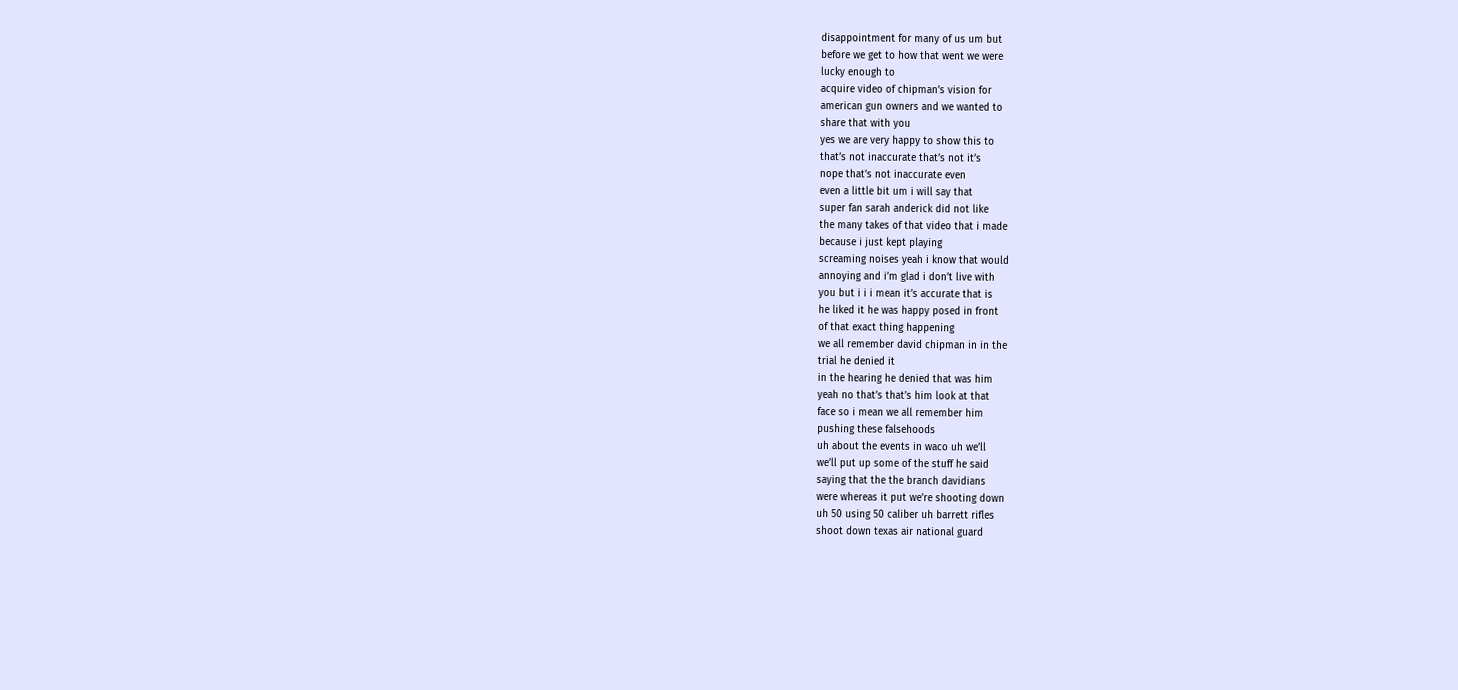disappointment for many of us um but
before we get to how that went we were
lucky enough to
acquire video of chipman’s vision for
american gun owners and we wanted to
share that with you
yes we are very happy to show this to
that’s not inaccurate that’s not it’s
nope that’s not inaccurate even
even a little bit um i will say that
super fan sarah anderick did not like
the many takes of that video that i made
because i just kept playing
screaming noises yeah i know that would
annoying and i’m glad i don’t live with
you but i i i mean it’s accurate that is
he liked it he was happy posed in front
of that exact thing happening
we all remember david chipman in in the
trial he denied it
in the hearing he denied that was him
yeah no that’s that’s him look at that
face so i mean we all remember him
pushing these falsehoods
uh about the events in waco uh we’ll
we’ll put up some of the stuff he said
saying that the the branch davidians
were whereas it put we’re shooting down
uh 50 using 50 caliber uh barrett rifles
shoot down texas air national guard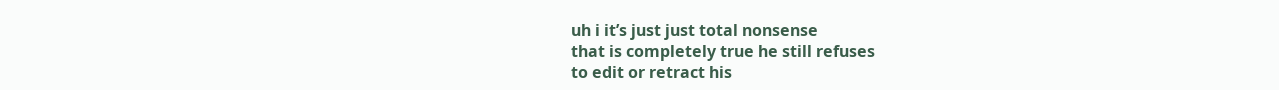uh i it’s just just total nonsense
that is completely true he still refuses
to edit or retract his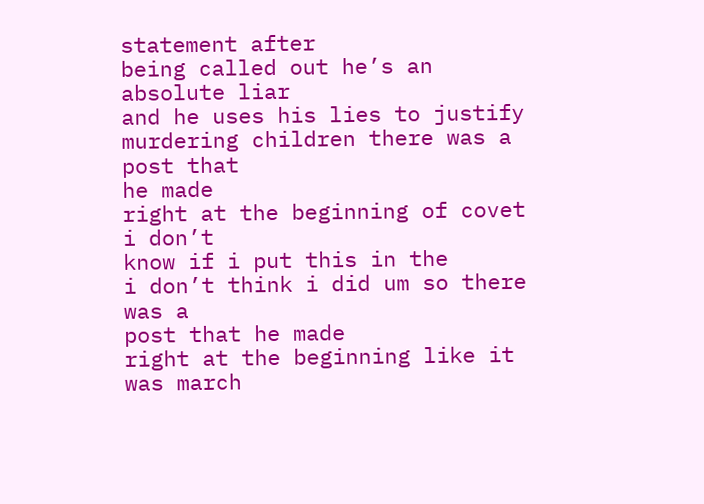statement after
being called out he’s an absolute liar
and he uses his lies to justify
murdering children there was a post that
he made
right at the beginning of covet i don’t
know if i put this in the
i don’t think i did um so there was a
post that he made
right at the beginning like it was march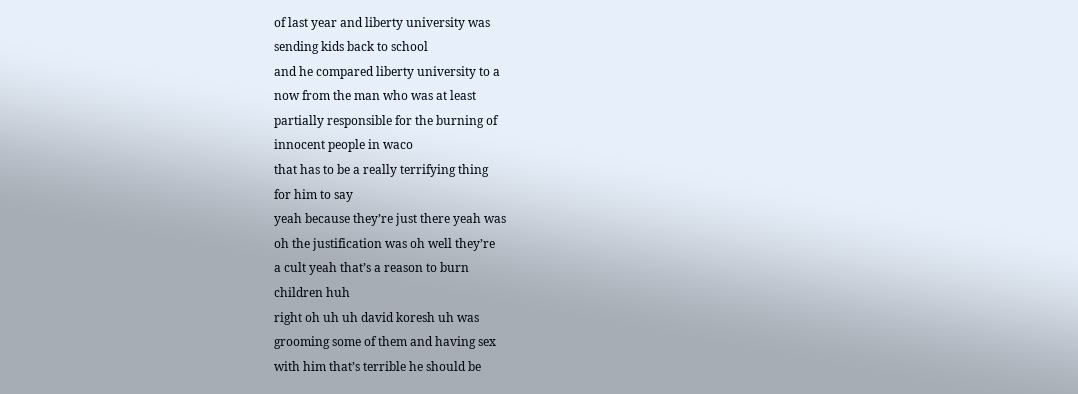of last year and liberty university was
sending kids back to school
and he compared liberty university to a
now from the man who was at least
partially responsible for the burning of
innocent people in waco
that has to be a really terrifying thing
for him to say
yeah because they’re just there yeah was
oh the justification was oh well they’re
a cult yeah that’s a reason to burn
children huh
right oh uh uh david koresh uh was
grooming some of them and having sex
with him that’s terrible he should be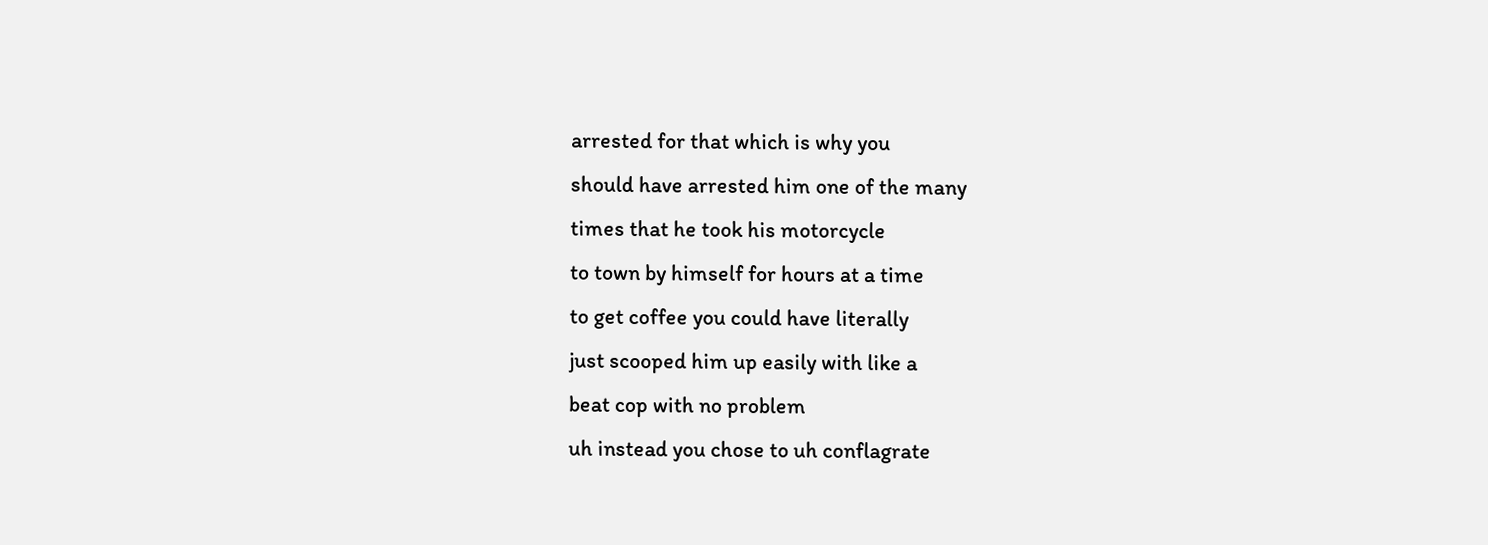arrested for that which is why you
should have arrested him one of the many
times that he took his motorcycle
to town by himself for hours at a time
to get coffee you could have literally
just scooped him up easily with like a
beat cop with no problem
uh instead you chose to uh conflagrate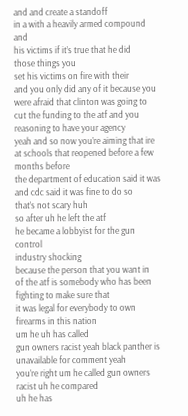and and create a standoff
in a with a heavily armed compound and
his victims if it’s true that he did
those things you
set his victims on fire with their
and you only did any of it because you
were afraid that clinton was going to
cut the funding to the atf and you
reasoning to have your agency
yeah and so now you’re aiming that ire
at schools that reopened before a few
months before
the department of education said it was
and cdc said it was fine to do so
that’s not scary huh
so after uh he left the atf
he became a lobbyist for the gun control
industry shocking
because the person that you want in
of the atf is somebody who has been
fighting to make sure that
it was legal for everybody to own
firearms in this nation
um he uh has called
gun owners racist yeah black panther is
unavailable for comment yeah
you’re right um he called gun owners
racist uh he compared
uh he has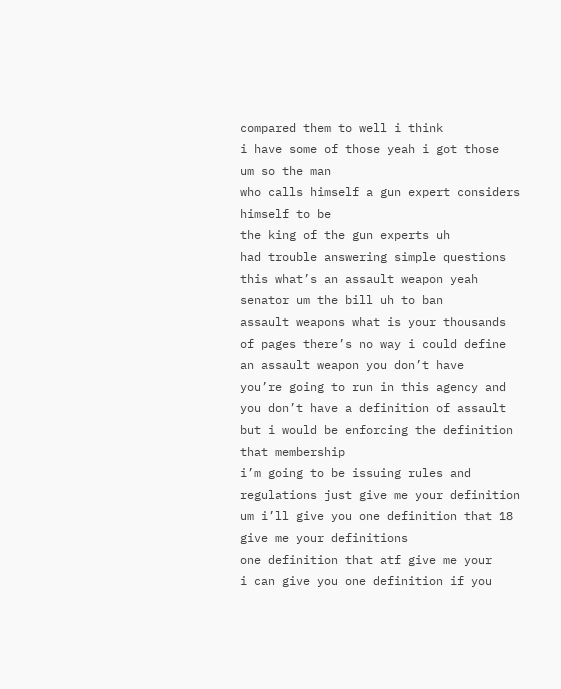compared them to well i think
i have some of those yeah i got those
um so the man
who calls himself a gun expert considers
himself to be
the king of the gun experts uh
had trouble answering simple questions
this what’s an assault weapon yeah
senator um the bill uh to ban
assault weapons what is your thousands
of pages there’s no way i could define
an assault weapon you don’t have
you’re going to run in this agency and
you don’t have a definition of assault
but i would be enforcing the definition
that membership
i’m going to be issuing rules and
regulations just give me your definition
um i’ll give you one definition that 18
give me your definitions
one definition that atf give me your
i can give you one definition if you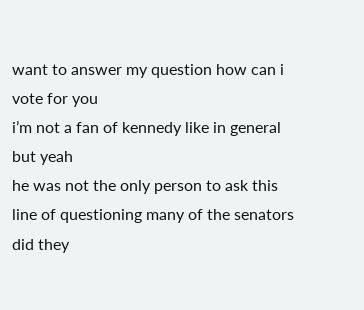want to answer my question how can i
vote for you
i’m not a fan of kennedy like in general
but yeah
he was not the only person to ask this
line of questioning many of the senators
did they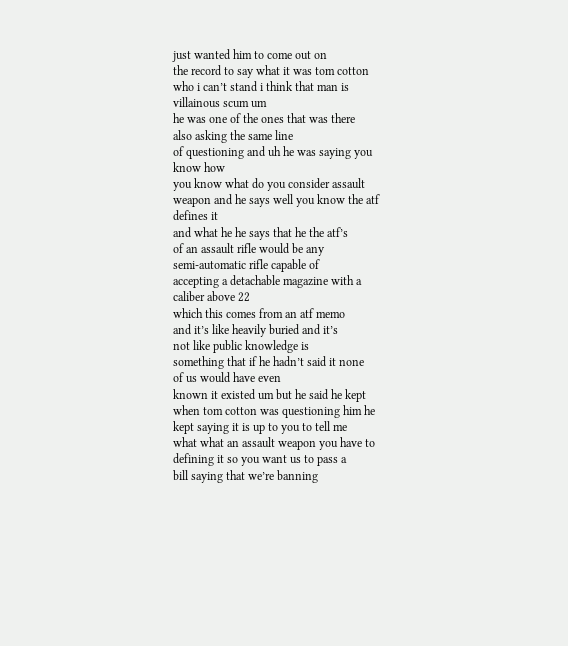just wanted him to come out on
the record to say what it was tom cotton
who i can’t stand i think that man is
villainous scum um
he was one of the ones that was there
also asking the same line
of questioning and uh he was saying you
know how
you know what do you consider assault
weapon and he says well you know the atf
defines it
and what he he says that he the atf’s
of an assault rifle would be any
semi-automatic rifle capable of
accepting a detachable magazine with a
caliber above 22
which this comes from an atf memo
and it’s like heavily buried and it’s
not like public knowledge is
something that if he hadn’t said it none
of us would have even
known it existed um but he said he kept
when tom cotton was questioning him he
kept saying it is up to you to tell me
what what an assault weapon you have to
defining it so you want us to pass a
bill saying that we’re banning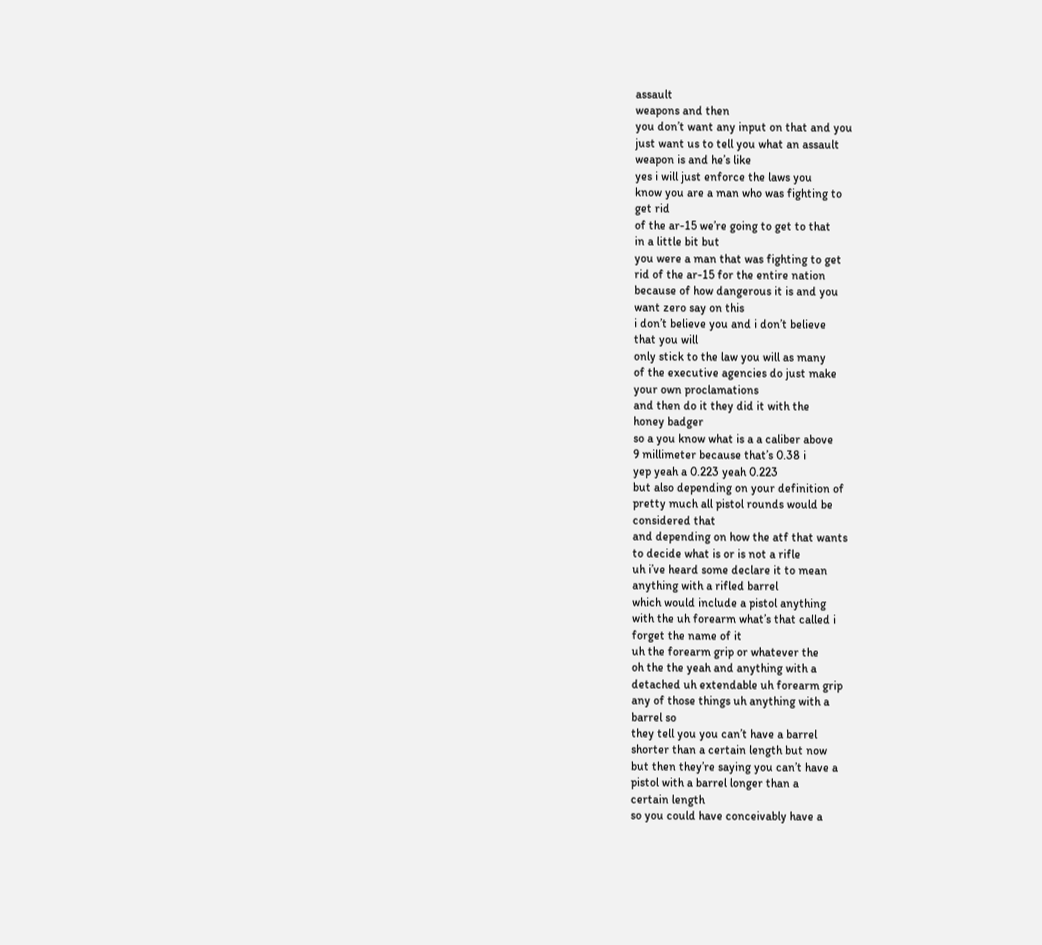assault
weapons and then
you don’t want any input on that and you
just want us to tell you what an assault
weapon is and he’s like
yes i will just enforce the laws you
know you are a man who was fighting to
get rid
of the ar-15 we’re going to get to that
in a little bit but
you were a man that was fighting to get
rid of the ar-15 for the entire nation
because of how dangerous it is and you
want zero say on this
i don’t believe you and i don’t believe
that you will
only stick to the law you will as many
of the executive agencies do just make
your own proclamations
and then do it they did it with the
honey badger
so a you know what is a a caliber above
9 millimeter because that’s 0.38 i
yep yeah a 0.223 yeah 0.223
but also depending on your definition of
pretty much all pistol rounds would be
considered that
and depending on how the atf that wants
to decide what is or is not a rifle
uh i’ve heard some declare it to mean
anything with a rifled barrel
which would include a pistol anything
with the uh forearm what’s that called i
forget the name of it
uh the forearm grip or whatever the
oh the the yeah and anything with a
detached uh extendable uh forearm grip
any of those things uh anything with a
barrel so
they tell you you can’t have a barrel
shorter than a certain length but now
but then they’re saying you can’t have a
pistol with a barrel longer than a
certain length
so you could have conceivably have a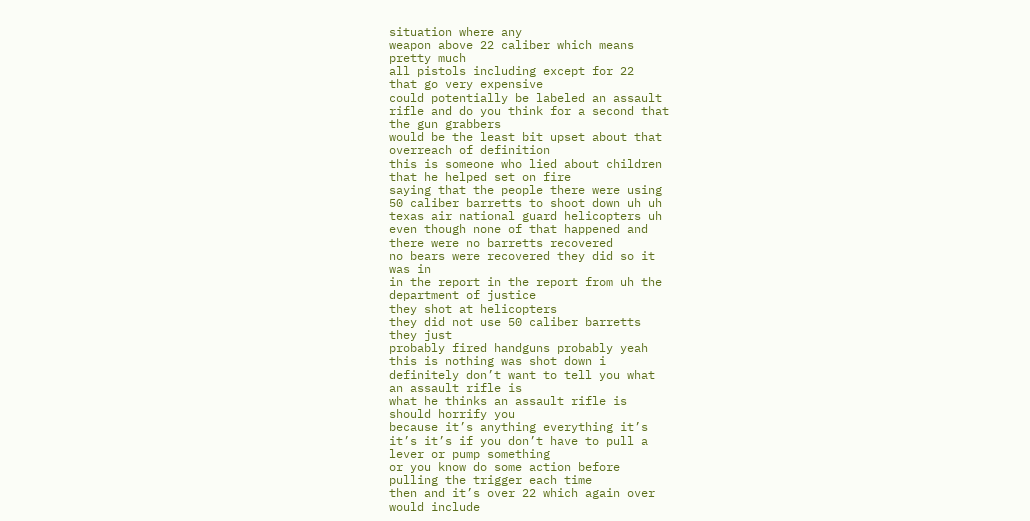situation where any
weapon above 22 caliber which means
pretty much
all pistols including except for 22
that go very expensive
could potentially be labeled an assault
rifle and do you think for a second that
the gun grabbers
would be the least bit upset about that
overreach of definition
this is someone who lied about children
that he helped set on fire
saying that the people there were using
50 caliber barretts to shoot down uh uh
texas air national guard helicopters uh
even though none of that happened and
there were no barretts recovered
no bears were recovered they did so it
was in
in the report in the report from uh the
department of justice
they shot at helicopters
they did not use 50 caliber barretts
they just
probably fired handguns probably yeah
this is nothing was shot down i
definitely don’t want to tell you what
an assault rifle is
what he thinks an assault rifle is
should horrify you
because it’s anything everything it’s
it’s it’s if you don’t have to pull a
lever or pump something
or you know do some action before
pulling the trigger each time
then and it’s over 22 which again over
would include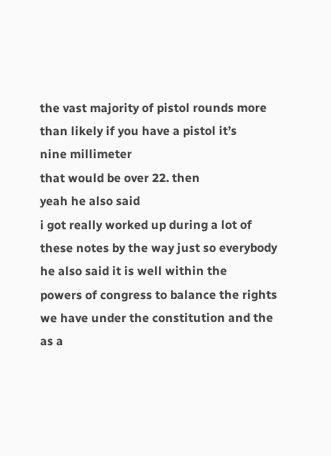the vast majority of pistol rounds more
than likely if you have a pistol it’s
nine millimeter
that would be over 22. then
yeah he also said
i got really worked up during a lot of
these notes by the way just so everybody
he also said it is well within the
powers of congress to balance the rights
we have under the constitution and the
as a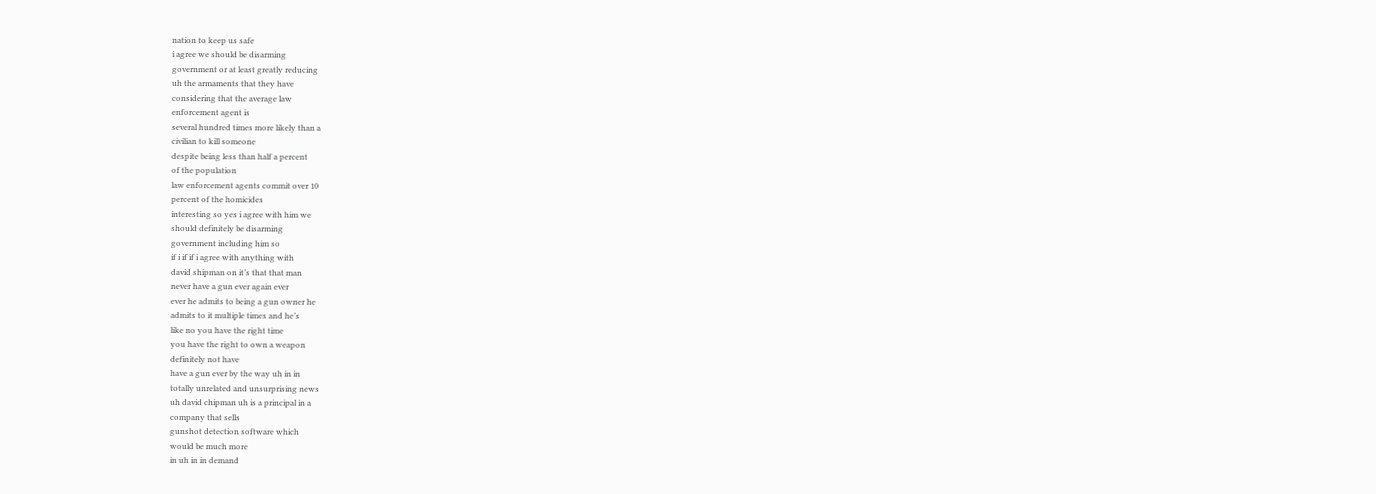nation to keep us safe
i agree we should be disarming
government or at least greatly reducing
uh the armaments that they have
considering that the average law
enforcement agent is
several hundred times more likely than a
civilian to kill someone
despite being less than half a percent
of the population
law enforcement agents commit over 10
percent of the homicides
interesting so yes i agree with him we
should definitely be disarming
government including him so
if i if if i agree with anything with
david shipman on it’s that that man
never have a gun ever again ever
ever he admits to being a gun owner he
admits to it multiple times and he’s
like no you have the right time
you have the right to own a weapon
definitely not have
have a gun ever by the way uh in in
totally unrelated and unsurprising news
uh david chipman uh is a principal in a
company that sells
gunshot detection software which
would be much more
in uh in in demand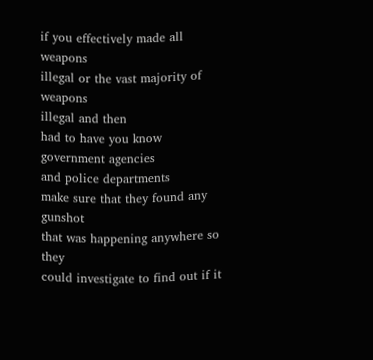if you effectively made all weapons
illegal or the vast majority of weapons
illegal and then
had to have you know government agencies
and police departments
make sure that they found any gunshot
that was happening anywhere so they
could investigate to find out if it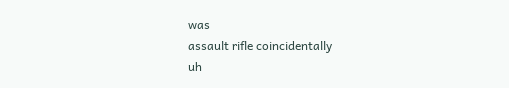was
assault rifle coincidentally
uh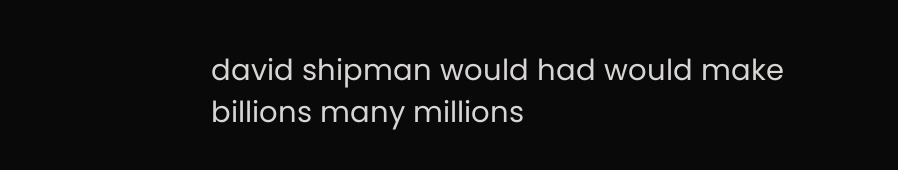david shipman would had would make
billions many millions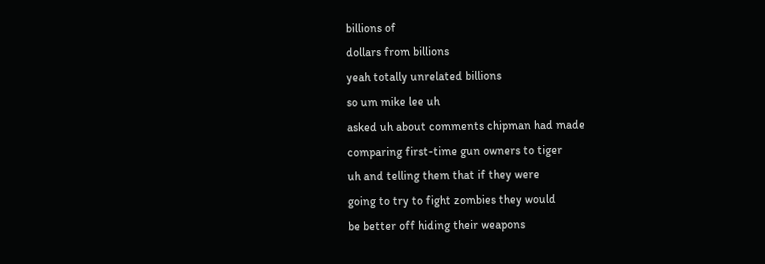billions of
dollars from billions
yeah totally unrelated billions
so um mike lee uh
asked uh about comments chipman had made
comparing first-time gun owners to tiger
uh and telling them that if they were
going to try to fight zombies they would
be better off hiding their weapons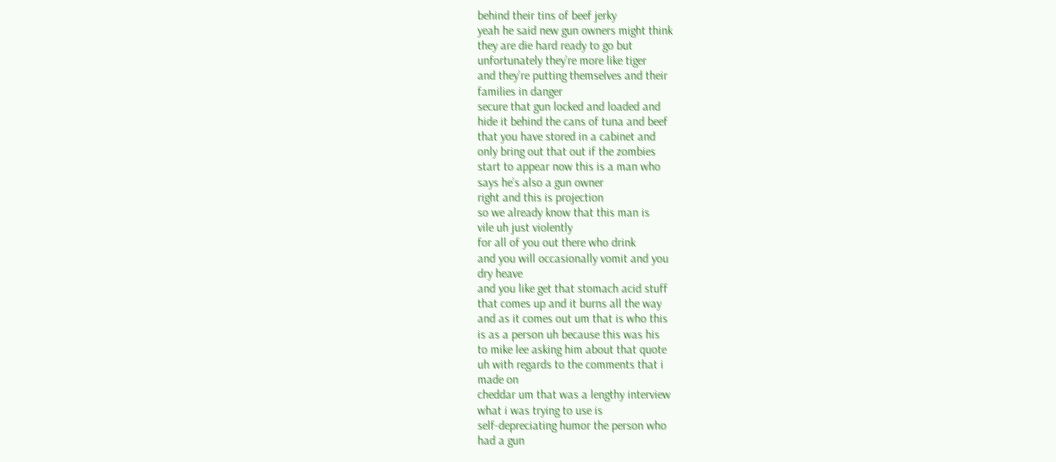behind their tins of beef jerky
yeah he said new gun owners might think
they are die hard ready to go but
unfortunately they’re more like tiger
and they’re putting themselves and their
families in danger
secure that gun locked and loaded and
hide it behind the cans of tuna and beef
that you have stored in a cabinet and
only bring out that out if the zombies
start to appear now this is a man who
says he’s also a gun owner
right and this is projection
so we already know that this man is
vile uh just violently
for all of you out there who drink
and you will occasionally vomit and you
dry heave
and you like get that stomach acid stuff
that comes up and it burns all the way
and as it comes out um that is who this
is as a person uh because this was his
to mike lee asking him about that quote
uh with regards to the comments that i
made on
cheddar um that was a lengthy interview
what i was trying to use is
self-depreciating humor the person who
had a gun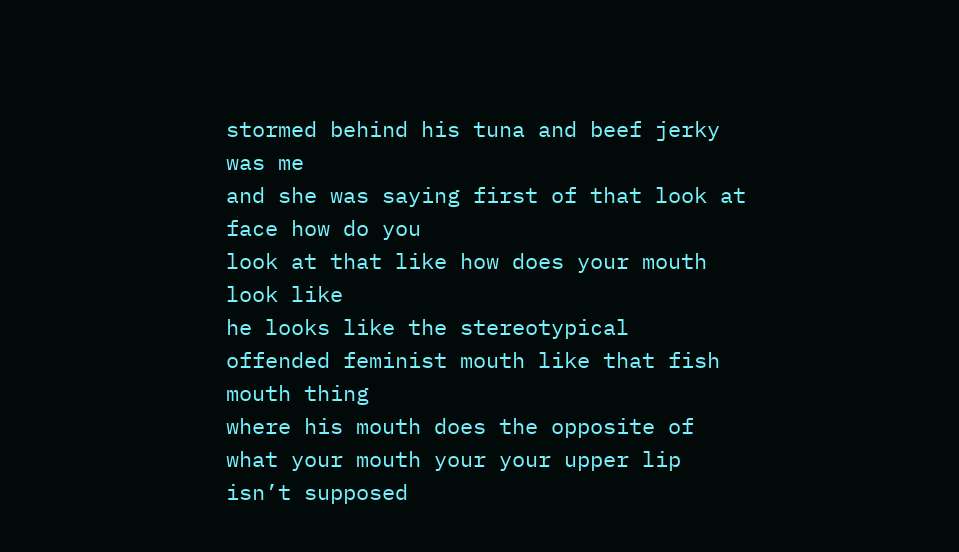stormed behind his tuna and beef jerky
was me
and she was saying first of that look at
face how do you
look at that like how does your mouth
look like
he looks like the stereotypical
offended feminist mouth like that fish
mouth thing
where his mouth does the opposite of
what your mouth your your upper lip
isn’t supposed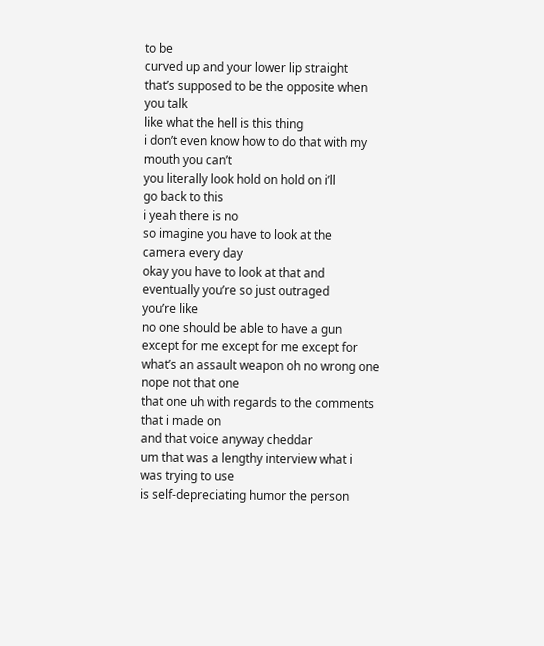to be
curved up and your lower lip straight
that’s supposed to be the opposite when
you talk
like what the hell is this thing
i don’t even know how to do that with my
mouth you can’t
you literally look hold on hold on i’ll
go back to this
i yeah there is no
so imagine you have to look at the
camera every day
okay you have to look at that and
eventually you’re so just outraged
you’re like
no one should be able to have a gun
except for me except for me except for
what’s an assault weapon oh no wrong one
nope not that one
that one uh with regards to the comments
that i made on
and that voice anyway cheddar
um that was a lengthy interview what i
was trying to use
is self-depreciating humor the person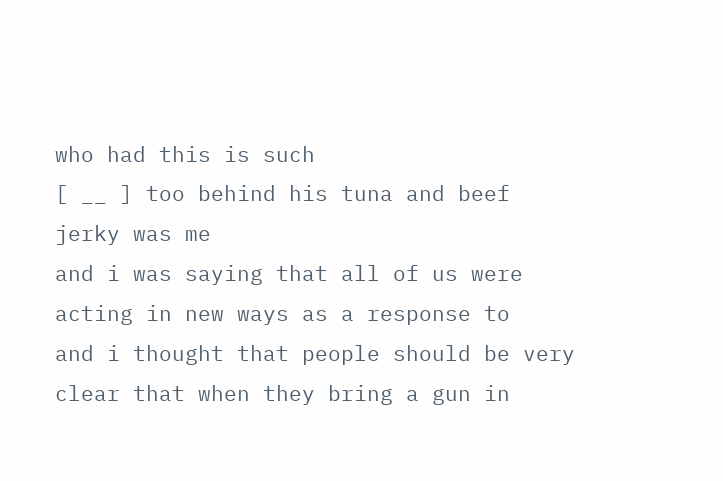who had this is such
[ __ ] too behind his tuna and beef
jerky was me
and i was saying that all of us were
acting in new ways as a response to
and i thought that people should be very
clear that when they bring a gun in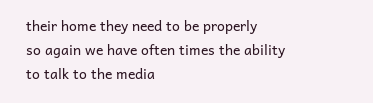their home they need to be properly
so again we have often times the ability
to talk to the media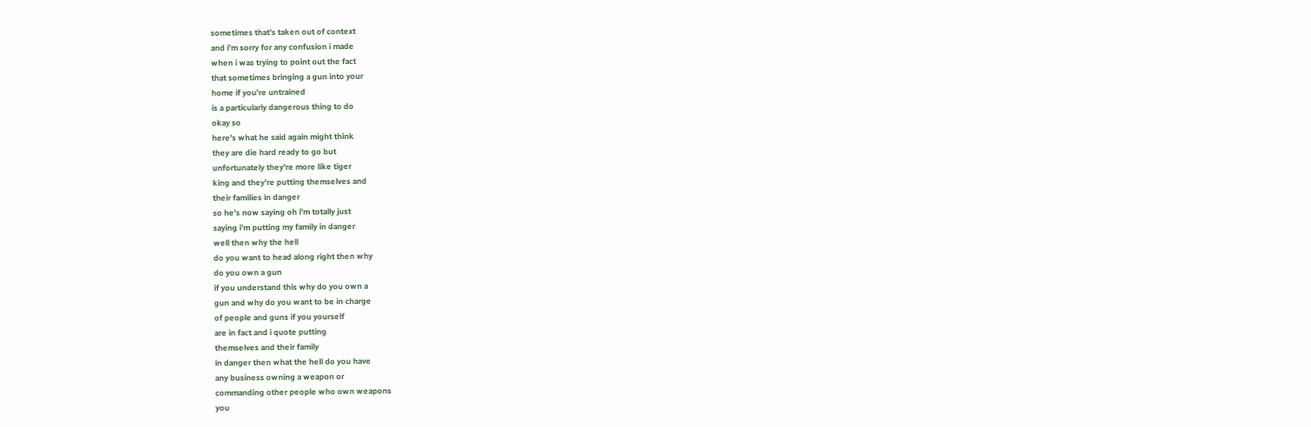sometimes that’s taken out of context
and i’m sorry for any confusion i made
when i was trying to point out the fact
that sometimes bringing a gun into your
home if you’re untrained
is a particularly dangerous thing to do
okay so
here’s what he said again might think
they are die hard ready to go but
unfortunately they’re more like tiger
king and they’re putting themselves and
their families in danger
so he’s now saying oh i’m totally just
saying i’m putting my family in danger
well then why the hell
do you want to head along right then why
do you own a gun
if you understand this why do you own a
gun and why do you want to be in charge
of people and guns if you yourself
are in fact and i quote putting
themselves and their family
in danger then what the hell do you have
any business owning a weapon or
commanding other people who own weapons
you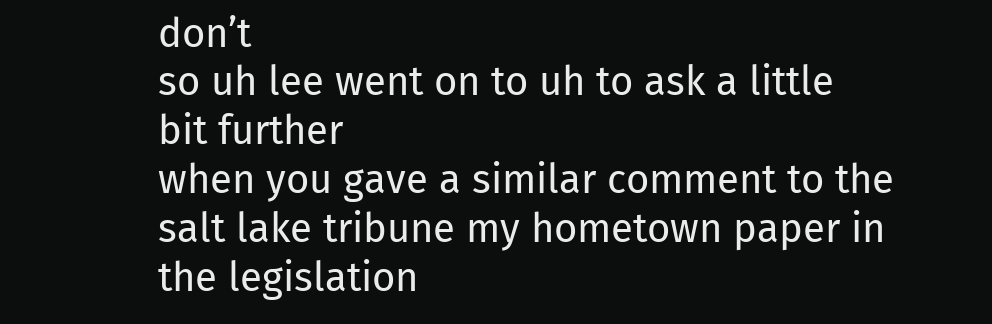don’t
so uh lee went on to uh to ask a little
bit further
when you gave a similar comment to the
salt lake tribune my hometown paper in
the legislation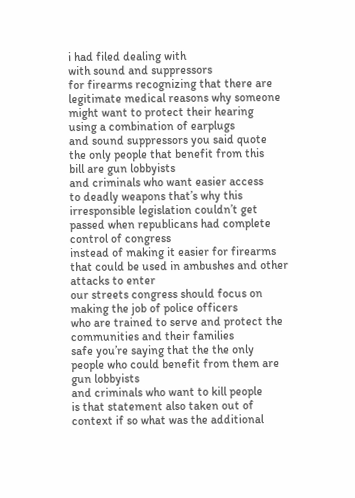i had filed dealing with
with sound and suppressors
for firearms recognizing that there are
legitimate medical reasons why someone
might want to protect their hearing
using a combination of earplugs
and sound suppressors you said quote
the only people that benefit from this
bill are gun lobbyists
and criminals who want easier access
to deadly weapons that’s why this
irresponsible legislation couldn’t get
passed when republicans had complete
control of congress
instead of making it easier for firearms
that could be used in ambushes and other
attacks to enter
our streets congress should focus on
making the job of police officers
who are trained to serve and protect the
communities and their families
safe you’re saying that the the only
people who could benefit from them are
gun lobbyists
and criminals who want to kill people
is that statement also taken out of
context if so what was the additional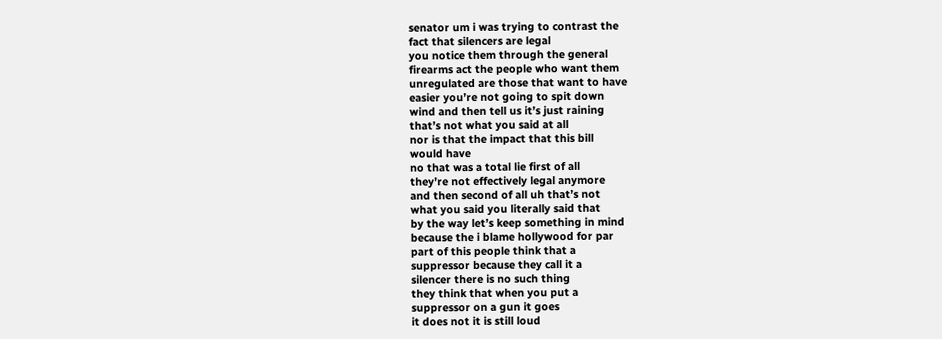senator um i was trying to contrast the
fact that silencers are legal
you notice them through the general
firearms act the people who want them
unregulated are those that want to have
easier you’re not going to spit down
wind and then tell us it’s just raining
that’s not what you said at all
nor is that the impact that this bill
would have
no that was a total lie first of all
they’re not effectively legal anymore
and then second of all uh that’s not
what you said you literally said that
by the way let’s keep something in mind
because the i blame hollywood for par
part of this people think that a
suppressor because they call it a
silencer there is no such thing
they think that when you put a
suppressor on a gun it goes
it does not it is still loud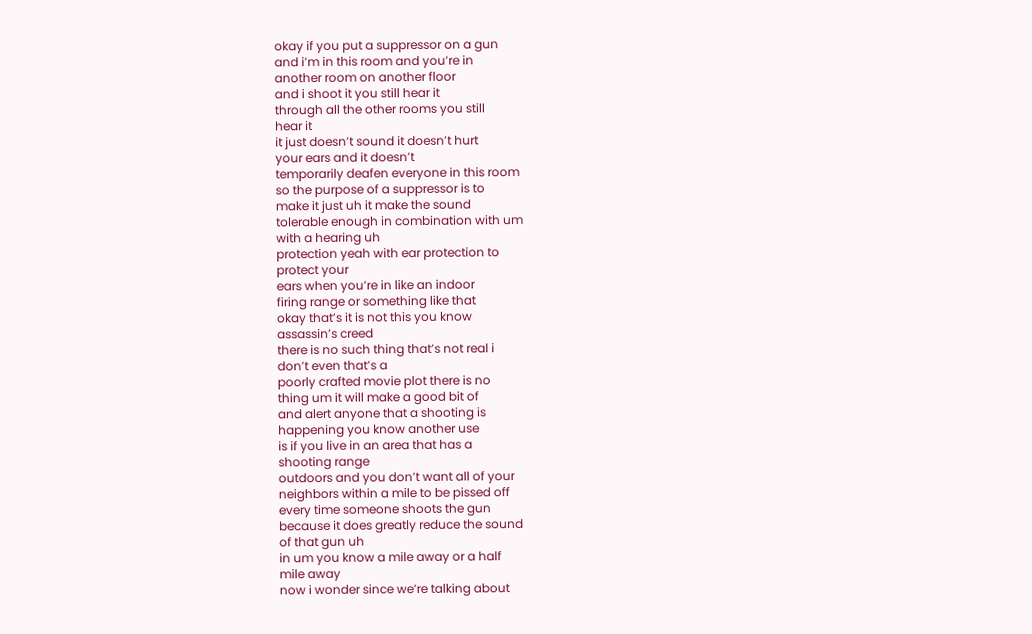okay if you put a suppressor on a gun
and i’m in this room and you’re in
another room on another floor
and i shoot it you still hear it
through all the other rooms you still
hear it
it just doesn’t sound it doesn’t hurt
your ears and it doesn’t
temporarily deafen everyone in this room
so the purpose of a suppressor is to
make it just uh it make the sound
tolerable enough in combination with um
with a hearing uh
protection yeah with ear protection to
protect your
ears when you’re in like an indoor
firing range or something like that
okay that’s it is not this you know
assassin’s creed
there is no such thing that’s not real i
don’t even that’s a
poorly crafted movie plot there is no
thing um it will make a good bit of
and alert anyone that a shooting is
happening you know another use
is if you live in an area that has a
shooting range
outdoors and you don’t want all of your
neighbors within a mile to be pissed off
every time someone shoots the gun
because it does greatly reduce the sound
of that gun uh
in um you know a mile away or a half
mile away
now i wonder since we’re talking about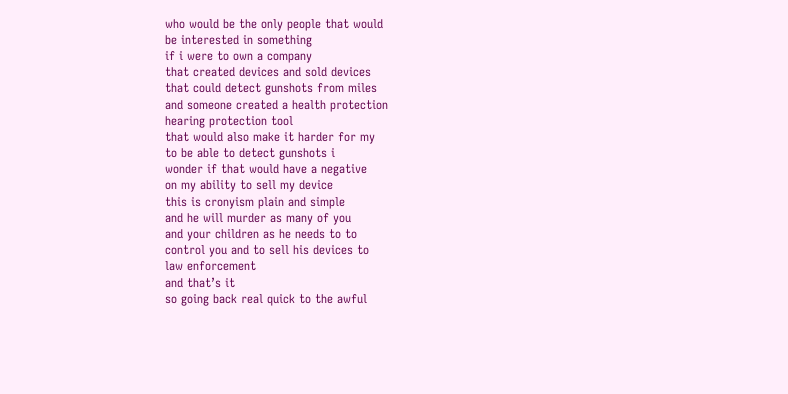who would be the only people that would
be interested in something
if i were to own a company
that created devices and sold devices
that could detect gunshots from miles
and someone created a health protection
hearing protection tool
that would also make it harder for my
to be able to detect gunshots i
wonder if that would have a negative
on my ability to sell my device
this is cronyism plain and simple
and he will murder as many of you
and your children as he needs to to
control you and to sell his devices to
law enforcement
and that’s it
so going back real quick to the awful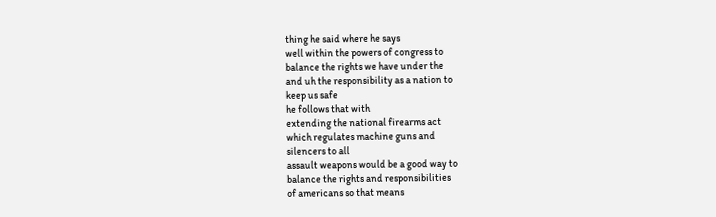thing he said where he says
well within the powers of congress to
balance the rights we have under the
and uh the responsibility as a nation to
keep us safe
he follows that with
extending the national firearms act
which regulates machine guns and
silencers to all
assault weapons would be a good way to
balance the rights and responsibilities
of americans so that means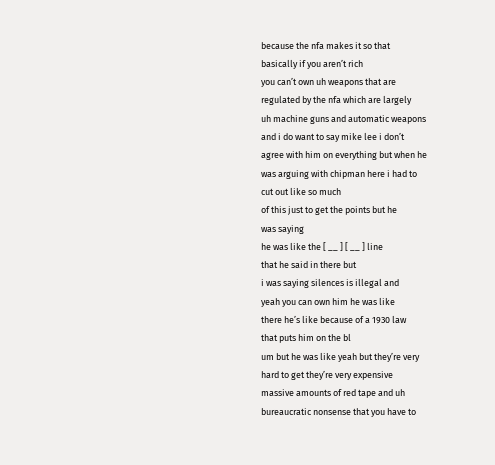because the nfa makes it so that
basically if you aren’t rich
you can’t own uh weapons that are
regulated by the nfa which are largely
uh machine guns and automatic weapons
and i do want to say mike lee i don’t
agree with him on everything but when he
was arguing with chipman here i had to
cut out like so much
of this just to get the points but he
was saying
he was like the [ __ ] [ __ ] line
that he said in there but
i was saying silences is illegal and
yeah you can own him he was like
there he’s like because of a 1930 law
that puts him on the bl
um but he was like yeah but they’re very
hard to get they’re very expensive
massive amounts of red tape and uh
bureaucratic nonsense that you have to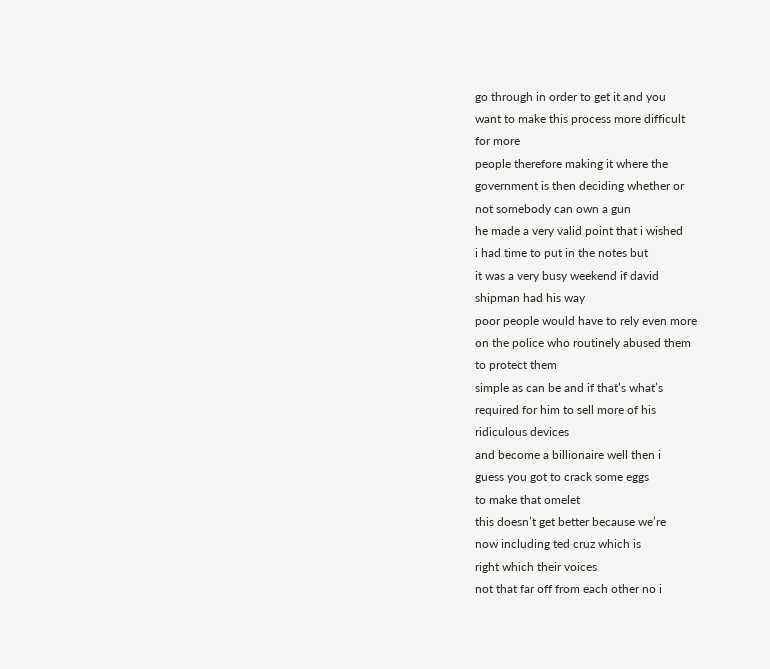go through in order to get it and you
want to make this process more difficult
for more
people therefore making it where the
government is then deciding whether or
not somebody can own a gun
he made a very valid point that i wished
i had time to put in the notes but
it was a very busy weekend if david
shipman had his way
poor people would have to rely even more
on the police who routinely abused them
to protect them
simple as can be and if that’s what’s
required for him to sell more of his
ridiculous devices
and become a billionaire well then i
guess you got to crack some eggs
to make that omelet
this doesn’t get better because we’re
now including ted cruz which is
right which their voices
not that far off from each other no i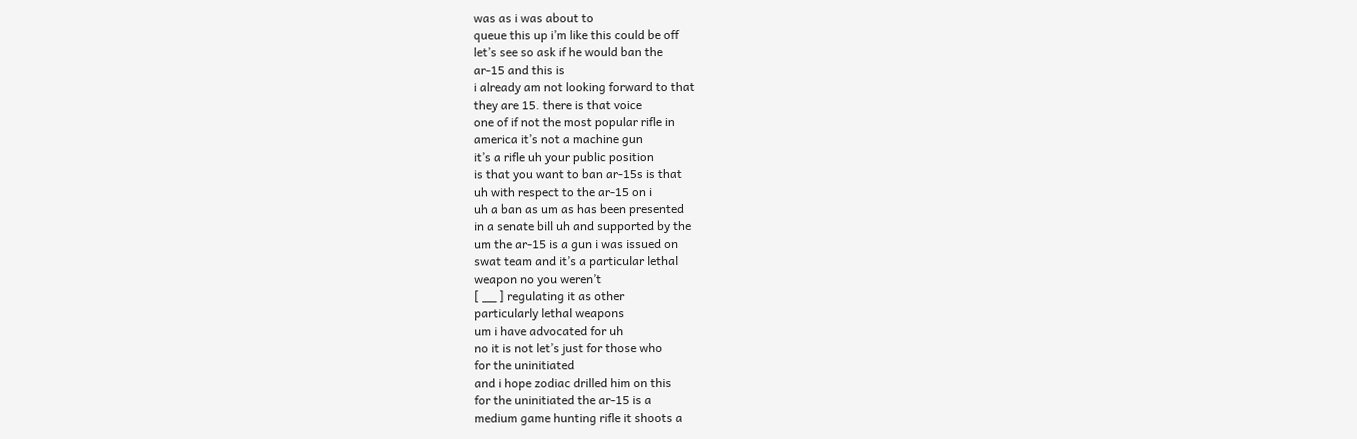was as i was about to
queue this up i’m like this could be off
let’s see so ask if he would ban the
ar-15 and this is
i already am not looking forward to that
they are 15. there is that voice
one of if not the most popular rifle in
america it’s not a machine gun
it’s a rifle uh your public position
is that you want to ban ar-15s is that
uh with respect to the ar-15 on i
uh a ban as um as has been presented
in a senate bill uh and supported by the
um the ar-15 is a gun i was issued on
swat team and it’s a particular lethal
weapon no you weren’t
[ __ ] regulating it as other
particularly lethal weapons
um i have advocated for uh
no it is not let’s just for those who
for the uninitiated
and i hope zodiac drilled him on this
for the uninitiated the ar-15 is a
medium game hunting rifle it shoots a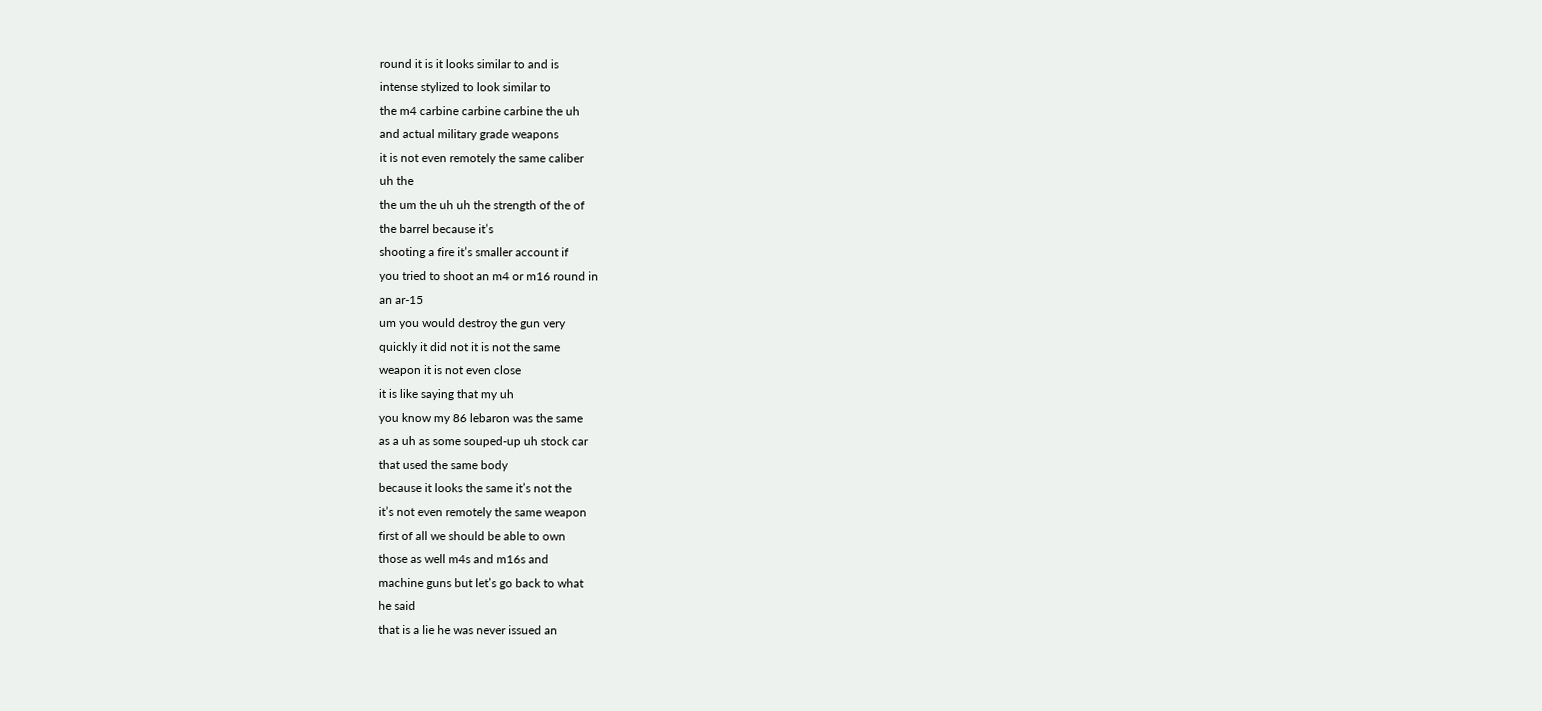round it is it looks similar to and is
intense stylized to look similar to
the m4 carbine carbine carbine the uh
and actual military grade weapons
it is not even remotely the same caliber
uh the
the um the uh uh the strength of the of
the barrel because it’s
shooting a fire it’s smaller account if
you tried to shoot an m4 or m16 round in
an ar-15
um you would destroy the gun very
quickly it did not it is not the same
weapon it is not even close
it is like saying that my uh
you know my 86 lebaron was the same
as a uh as some souped-up uh stock car
that used the same body
because it looks the same it’s not the
it’s not even remotely the same weapon
first of all we should be able to own
those as well m4s and m16s and
machine guns but let’s go back to what
he said
that is a lie he was never issued an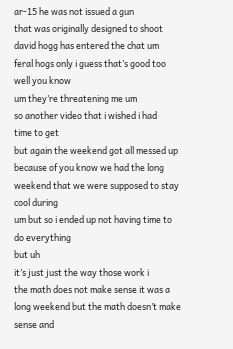ar-15 he was not issued a gun
that was originally designed to shoot
david hogg has entered the chat um
feral hogs only i guess that’s good too
well you know
um they’re threatening me um
so another video that i wished i had
time to get
but again the weekend got all messed up
because of you know we had the long
weekend that we were supposed to stay
cool during
um but so i ended up not having time to
do everything
but uh
it’s just just the way those work i
the math does not make sense it was a
long weekend but the math doesn’t make
sense and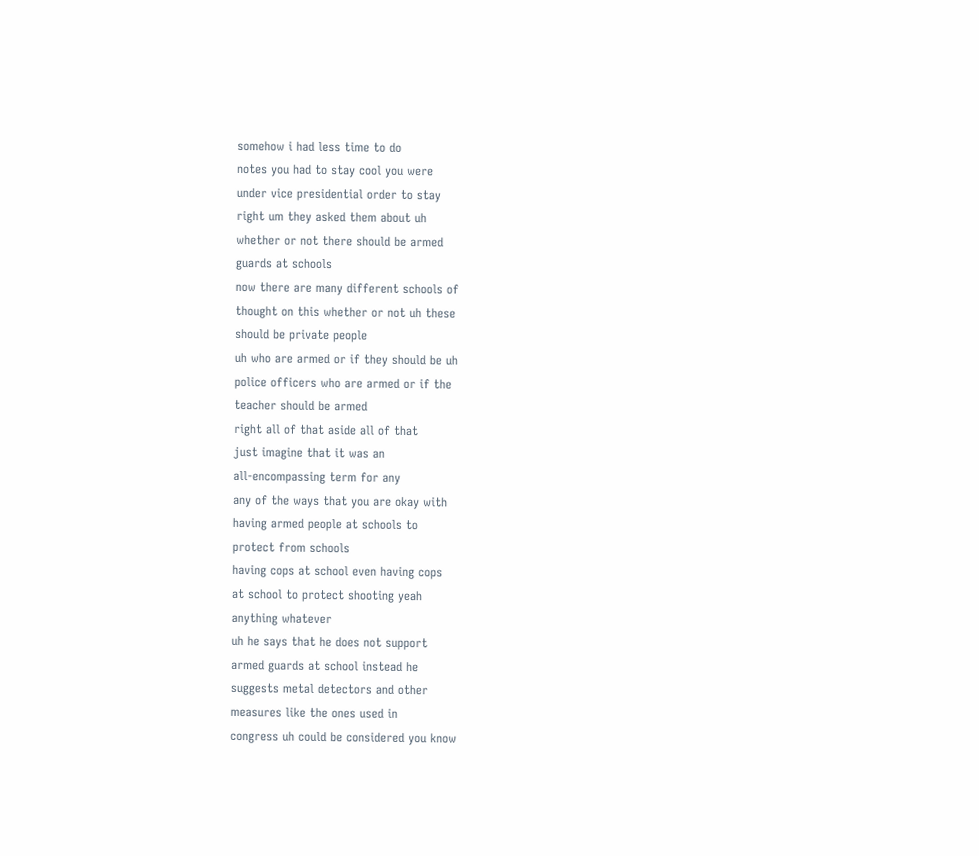somehow i had less time to do
notes you had to stay cool you were
under vice presidential order to stay
right um they asked them about uh
whether or not there should be armed
guards at schools
now there are many different schools of
thought on this whether or not uh these
should be private people
uh who are armed or if they should be uh
police officers who are armed or if the
teacher should be armed
right all of that aside all of that
just imagine that it was an
all-encompassing term for any
any of the ways that you are okay with
having armed people at schools to
protect from schools
having cops at school even having cops
at school to protect shooting yeah
anything whatever
uh he says that he does not support
armed guards at school instead he
suggests metal detectors and other
measures like the ones used in
congress uh could be considered you know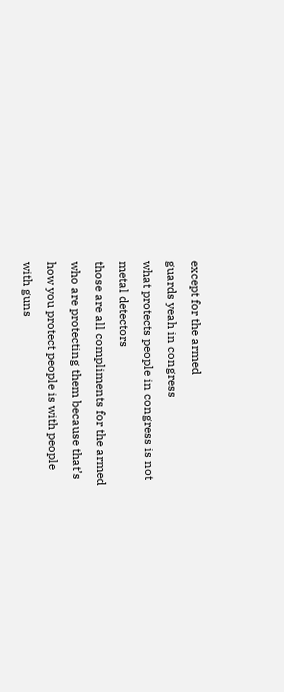except for the armed
guards yeah in congress
what protects people in congress is not
metal detectors
those are all compliments for the armed
who are protecting them because that’s
how you protect people is with people
with guns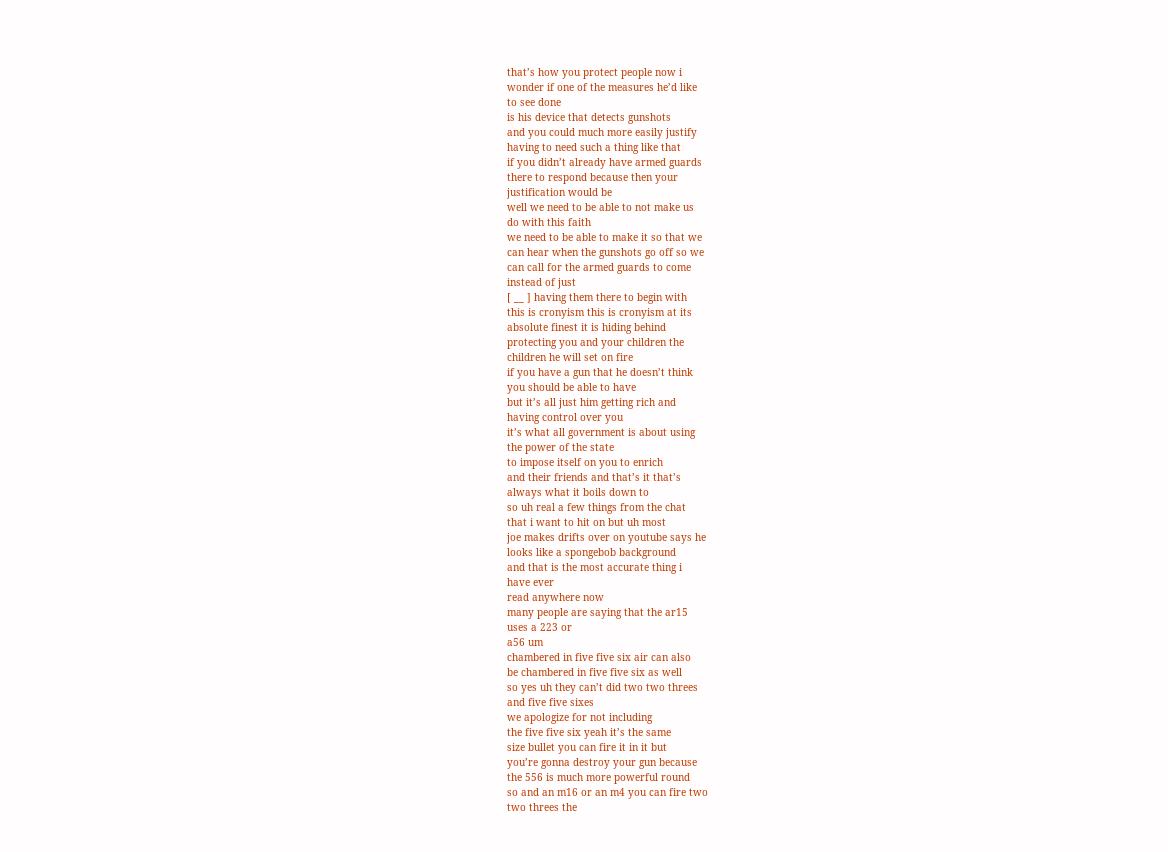that’s how you protect people now i
wonder if one of the measures he’d like
to see done
is his device that detects gunshots
and you could much more easily justify
having to need such a thing like that
if you didn’t already have armed guards
there to respond because then your
justification would be
well we need to be able to not make us
do with this faith
we need to be able to make it so that we
can hear when the gunshots go off so we
can call for the armed guards to come
instead of just
[ __ ] having them there to begin with
this is cronyism this is cronyism at its
absolute finest it is hiding behind
protecting you and your children the
children he will set on fire
if you have a gun that he doesn’t think
you should be able to have
but it’s all just him getting rich and
having control over you
it’s what all government is about using
the power of the state
to impose itself on you to enrich
and their friends and that’s it that’s
always what it boils down to
so uh real a few things from the chat
that i want to hit on but uh most
joe makes drifts over on youtube says he
looks like a spongebob background
and that is the most accurate thing i
have ever
read anywhere now
many people are saying that the ar15
uses a 223 or
a56 um
chambered in five five six air can also
be chambered in five five six as well
so yes uh they can’t did two two threes
and five five sixes
we apologize for not including
the five five six yeah it’s the same
size bullet you can fire it in it but
you’re gonna destroy your gun because
the 556 is much more powerful round
so and an m16 or an m4 you can fire two
two threes the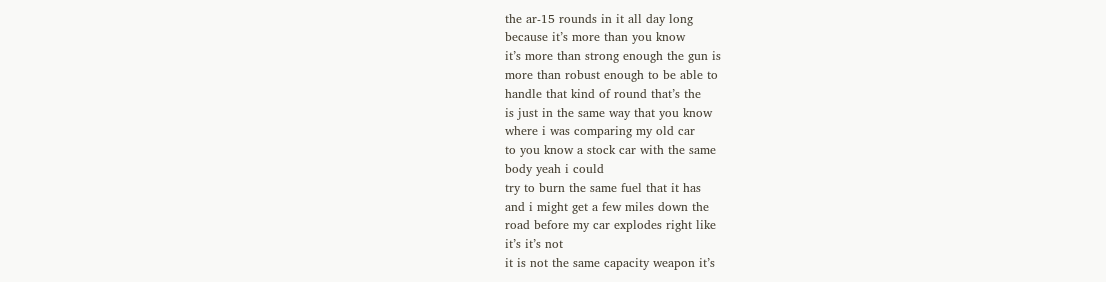the ar-15 rounds in it all day long
because it’s more than you know
it’s more than strong enough the gun is
more than robust enough to be able to
handle that kind of round that’s the
is just in the same way that you know
where i was comparing my old car
to you know a stock car with the same
body yeah i could
try to burn the same fuel that it has
and i might get a few miles down the
road before my car explodes right like
it’s it’s not
it is not the same capacity weapon it’s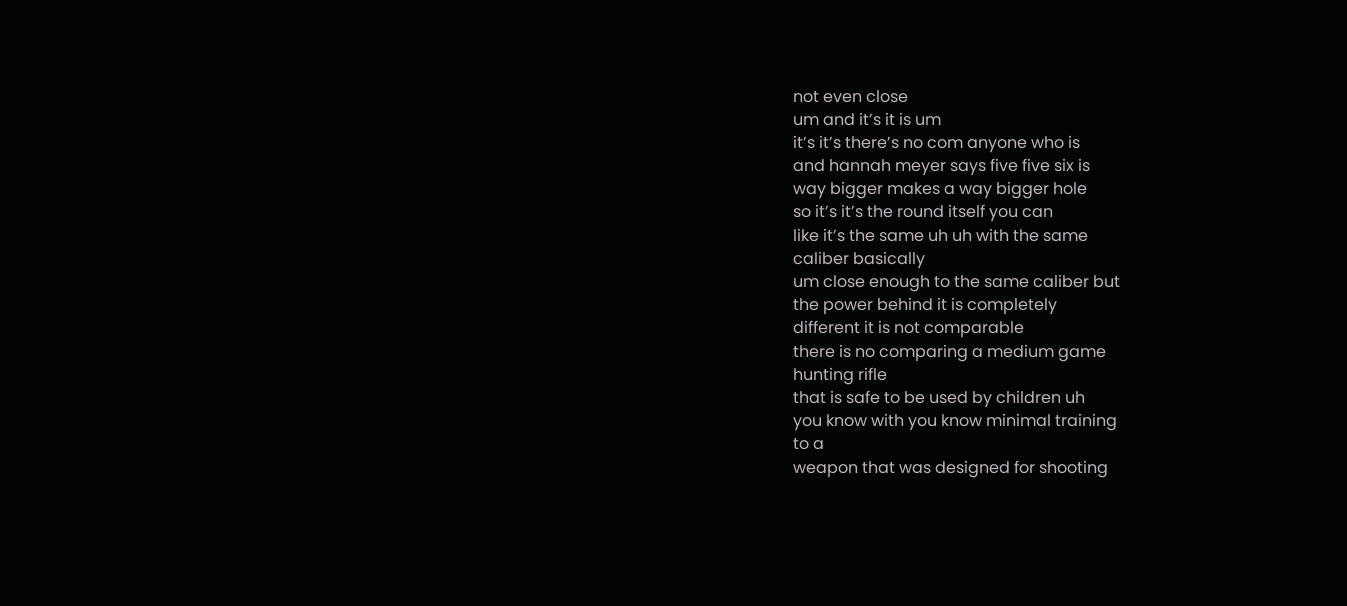not even close
um and it’s it is um
it’s it’s there’s no com anyone who is
and hannah meyer says five five six is
way bigger makes a way bigger hole
so it’s it’s the round itself you can
like it’s the same uh uh with the same
caliber basically
um close enough to the same caliber but
the power behind it is completely
different it is not comparable
there is no comparing a medium game
hunting rifle
that is safe to be used by children uh
you know with you know minimal training
to a
weapon that was designed for shooting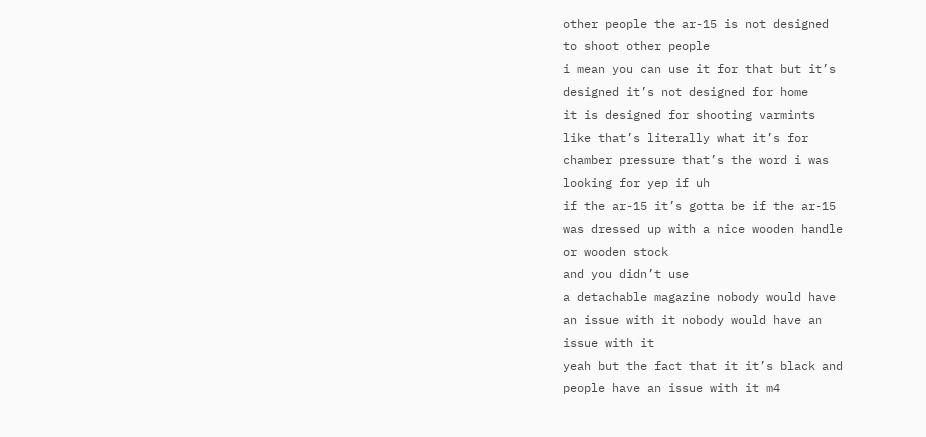other people the ar-15 is not designed
to shoot other people
i mean you can use it for that but it’s
designed it’s not designed for home
it is designed for shooting varmints
like that’s literally what it’s for
chamber pressure that’s the word i was
looking for yep if uh
if the ar-15 it’s gotta be if the ar-15
was dressed up with a nice wooden handle
or wooden stock
and you didn’t use
a detachable magazine nobody would have
an issue with it nobody would have an
issue with it
yeah but the fact that it it’s black and
people have an issue with it m4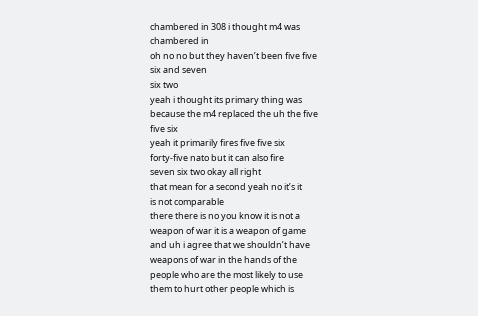chambered in 308 i thought m4 was
chambered in
oh no no but they haven’t been five five
six and seven
six two
yeah i thought its primary thing was
because the m4 replaced the uh the five
five six
yeah it primarily fires five five six
forty-five nato but it can also fire
seven six two okay all right
that mean for a second yeah no it’s it
is not comparable
there there is no you know it is not a
weapon of war it is a weapon of game
and uh i agree that we shouldn’t have
weapons of war in the hands of the
people who are the most likely to use
them to hurt other people which is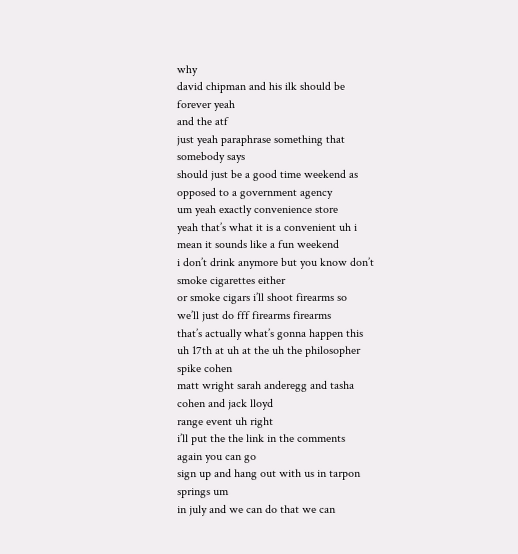why
david chipman and his ilk should be
forever yeah
and the atf
just yeah paraphrase something that
somebody says
should just be a good time weekend as
opposed to a government agency
um yeah exactly convenience store
yeah that’s what it is a convenient uh i
mean it sounds like a fun weekend
i don’t drink anymore but you know don’t
smoke cigarettes either
or smoke cigars i’ll shoot firearms so
we’ll just do fff firearms firearms
that’s actually what’s gonna happen this
uh 17th at uh at the uh the philosopher
spike cohen
matt wright sarah anderegg and tasha
cohen and jack lloyd
range event uh right
i’ll put the the link in the comments
again you can go
sign up and hang out with us in tarpon
springs um
in july and we can do that we can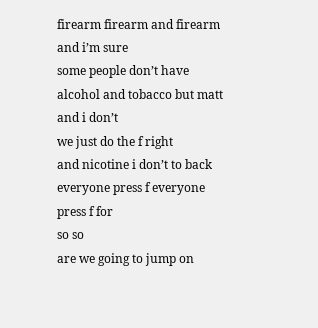firearm firearm and firearm and i’m sure
some people don’t have
alcohol and tobacco but matt and i don’t
we just do the f right
and nicotine i don’t to back
everyone press f everyone press f for
so so
are we going to jump on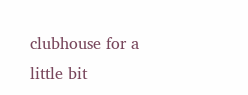clubhouse for a
little bit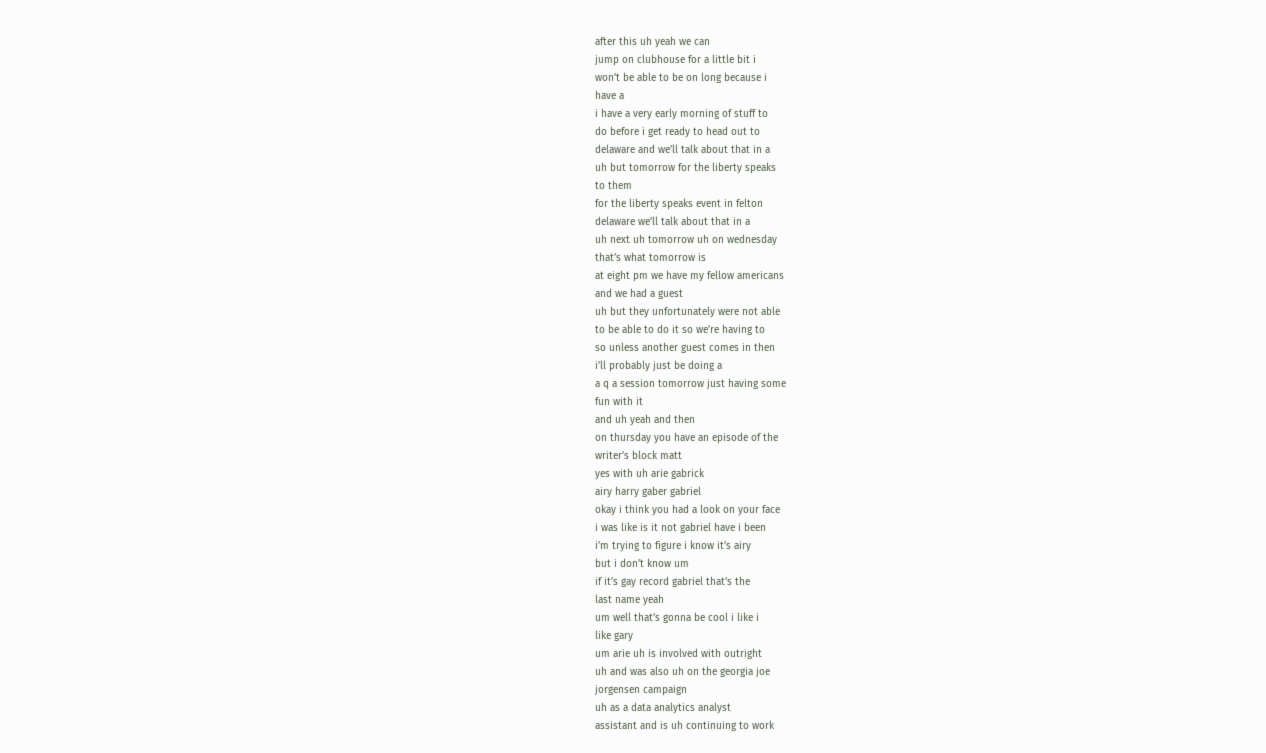after this uh yeah we can
jump on clubhouse for a little bit i
won’t be able to be on long because i
have a
i have a very early morning of stuff to
do before i get ready to head out to
delaware and we’ll talk about that in a
uh but tomorrow for the liberty speaks
to them
for the liberty speaks event in felton
delaware we’ll talk about that in a
uh next uh tomorrow uh on wednesday
that’s what tomorrow is
at eight pm we have my fellow americans
and we had a guest
uh but they unfortunately were not able
to be able to do it so we’re having to
so unless another guest comes in then
i’ll probably just be doing a
a q a session tomorrow just having some
fun with it
and uh yeah and then
on thursday you have an episode of the
writer’s block matt
yes with uh arie gabrick
airy harry gaber gabriel
okay i think you had a look on your face
i was like is it not gabriel have i been
i’m trying to figure i know it’s airy
but i don’t know um
if it’s gay record gabriel that’s the
last name yeah
um well that’s gonna be cool i like i
like gary
um arie uh is involved with outright
uh and was also uh on the georgia joe
jorgensen campaign
uh as a data analytics analyst
assistant and is uh continuing to work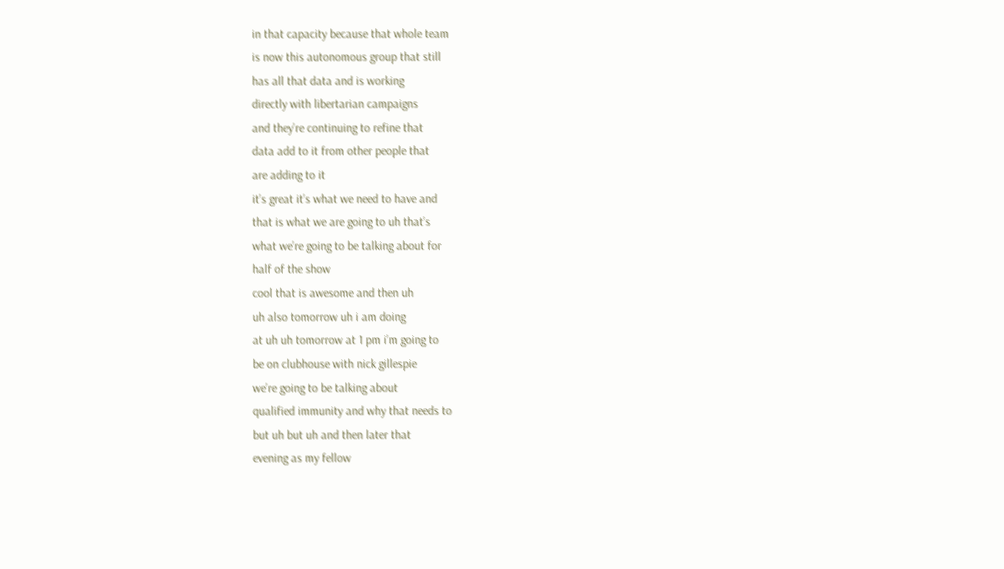in that capacity because that whole team
is now this autonomous group that still
has all that data and is working
directly with libertarian campaigns
and they’re continuing to refine that
data add to it from other people that
are adding to it
it’s great it’s what we need to have and
that is what we are going to uh that’s
what we’re going to be talking about for
half of the show
cool that is awesome and then uh
uh also tomorrow uh i am doing
at uh uh tomorrow at 1 pm i’m going to
be on clubhouse with nick gillespie
we’re going to be talking about
qualified immunity and why that needs to
but uh but uh and then later that
evening as my fellow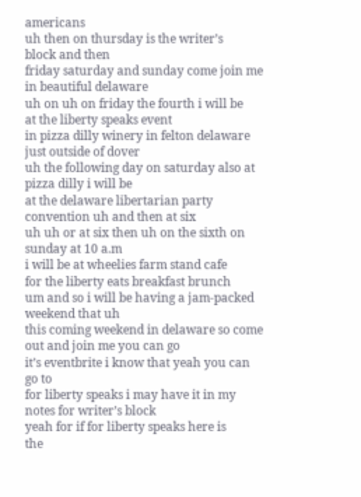americans
uh then on thursday is the writer’s
block and then
friday saturday and sunday come join me
in beautiful delaware
uh on uh on friday the fourth i will be
at the liberty speaks event
in pizza dilly winery in felton delaware
just outside of dover
uh the following day on saturday also at
pizza dilly i will be
at the delaware libertarian party
convention uh and then at six
uh uh or at six then uh on the sixth on
sunday at 10 a.m
i will be at wheelies farm stand cafe
for the liberty eats breakfast brunch
um and so i will be having a jam-packed
weekend that uh
this coming weekend in delaware so come
out and join me you can go
it’s eventbrite i know that yeah you can
go to
for liberty speaks i may have it in my
notes for writer’s block
yeah for if for liberty speaks here is
the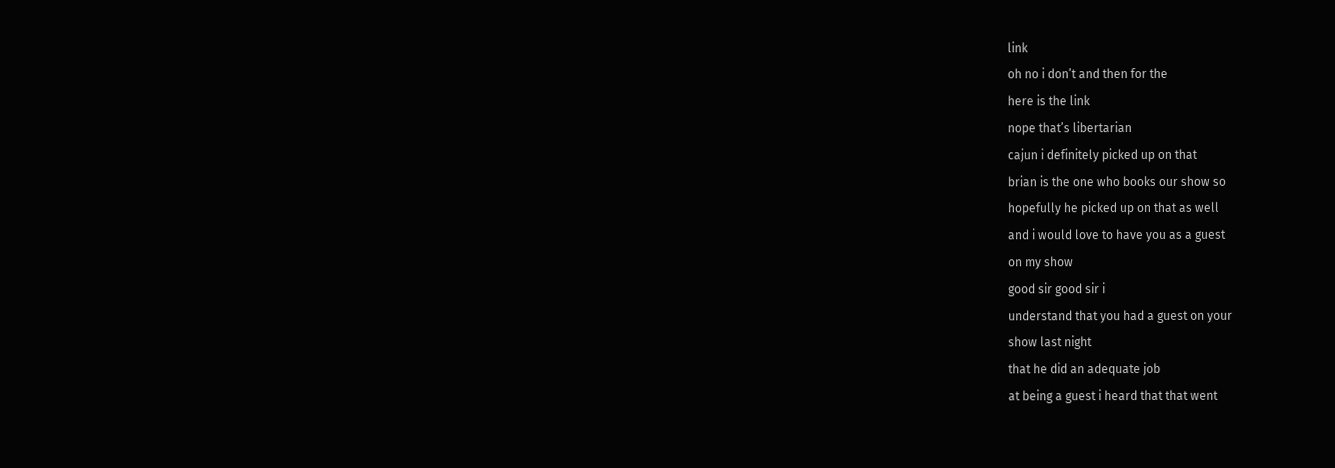link
oh no i don’t and then for the
here is the link
nope that’s libertarian
cajun i definitely picked up on that
brian is the one who books our show so
hopefully he picked up on that as well
and i would love to have you as a guest
on my show
good sir good sir i
understand that you had a guest on your
show last night
that he did an adequate job
at being a guest i heard that that went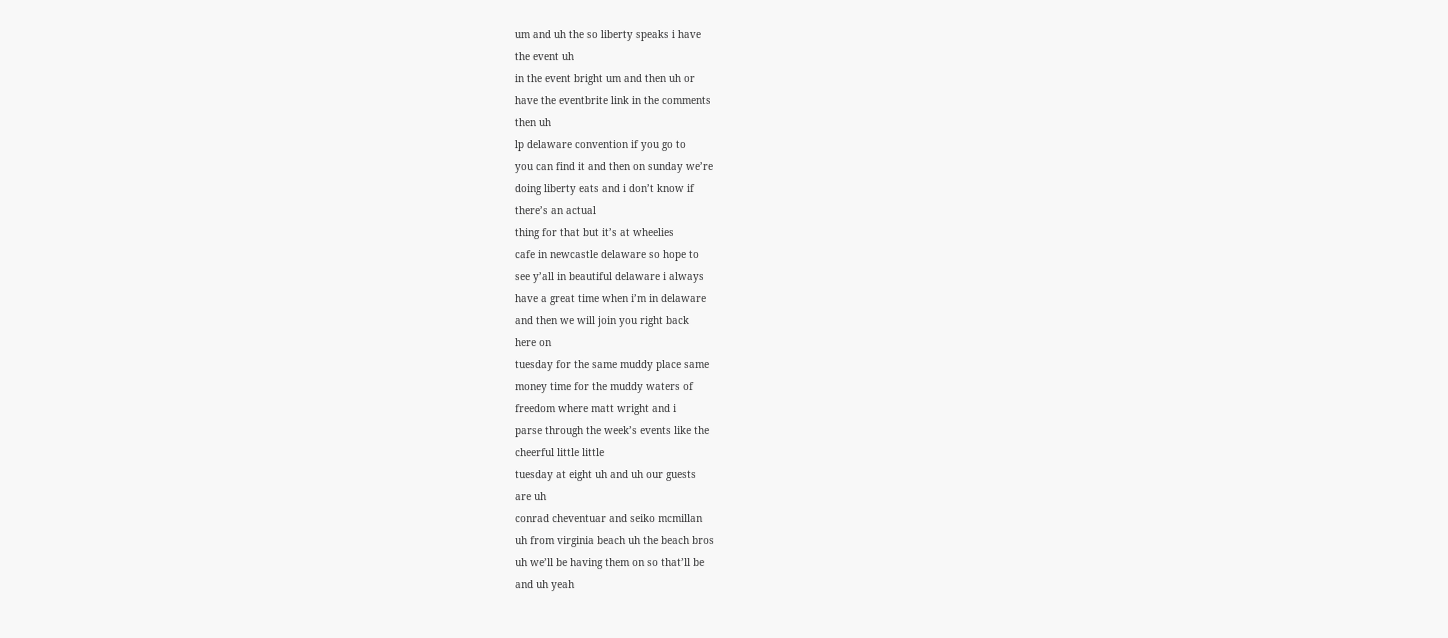um and uh the so liberty speaks i have
the event uh
in the event bright um and then uh or
have the eventbrite link in the comments
then uh
lp delaware convention if you go to
you can find it and then on sunday we’re
doing liberty eats and i don’t know if
there’s an actual
thing for that but it’s at wheelies
cafe in newcastle delaware so hope to
see y’all in beautiful delaware i always
have a great time when i’m in delaware
and then we will join you right back
here on
tuesday for the same muddy place same
money time for the muddy waters of
freedom where matt wright and i
parse through the week’s events like the
cheerful little little
tuesday at eight uh and uh our guests
are uh
conrad cheventuar and seiko mcmillan
uh from virginia beach uh the beach bros
uh we’ll be having them on so that’ll be
and uh yeah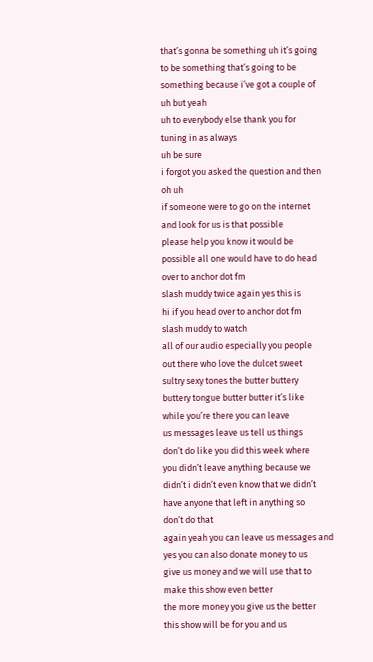that’s gonna be something uh it’s going
to be something that’s going to be
something because i’ve got a couple of
uh but yeah
uh to everybody else thank you for
tuning in as always
uh be sure
i forgot you asked the question and then
oh uh
if someone were to go on the internet
and look for us is that possible
please help you know it would be
possible all one would have to do head
over to anchor dot fm
slash muddy twice again yes this is
hi if you head over to anchor dot fm
slash muddy to watch
all of our audio especially you people
out there who love the dulcet sweet
sultry sexy tones the butter buttery
buttery tongue butter butter it’s like
while you’re there you can leave
us messages leave us tell us things
don’t do like you did this week where
you didn’t leave anything because we
didn’t i didn’t even know that we didn’t
have anyone that left in anything so
don’t do that
again yeah you can leave us messages and
yes you can also donate money to us
give us money and we will use that to
make this show even better
the more money you give us the better
this show will be for you and us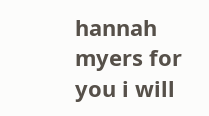hannah myers for you i will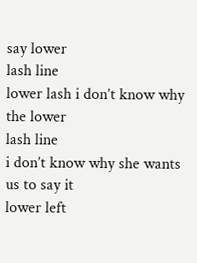say lower
lash line
lower lash i don’t know why the lower
lash line
i don’t know why she wants us to say it
lower left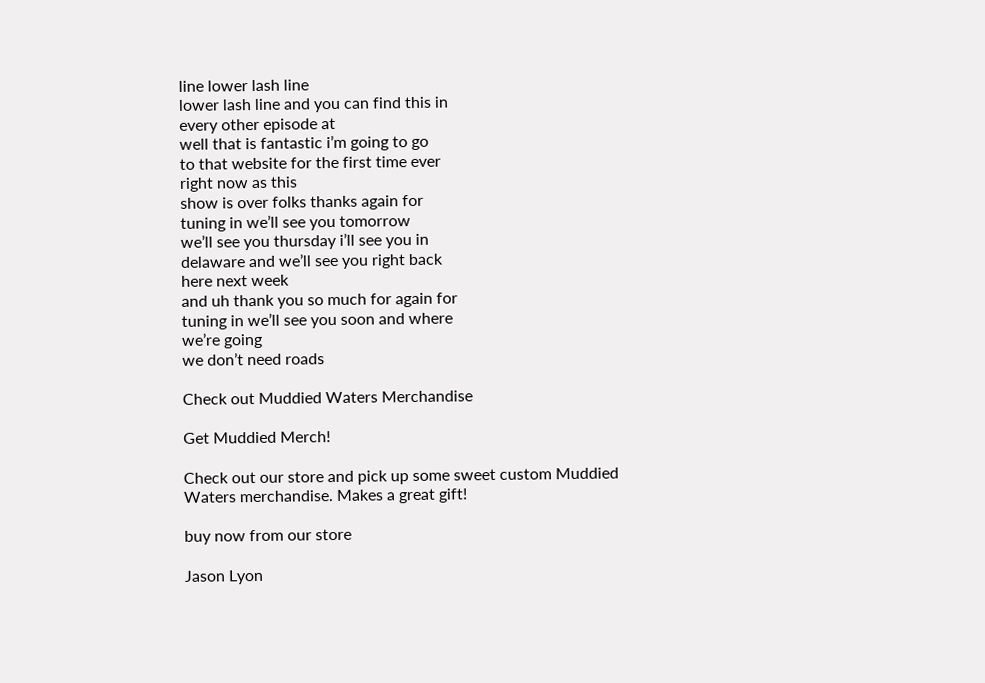line lower lash line
lower lash line and you can find this in
every other episode at
well that is fantastic i’m going to go
to that website for the first time ever
right now as this
show is over folks thanks again for
tuning in we’ll see you tomorrow
we’ll see you thursday i’ll see you in
delaware and we’ll see you right back
here next week
and uh thank you so much for again for
tuning in we’ll see you soon and where
we’re going
we don’t need roads

Check out Muddied Waters Merchandise

Get Muddied Merch!

Check out our store and pick up some sweet custom Muddied Waters merchandise. Makes a great gift!

buy now from our store

Jason Lyon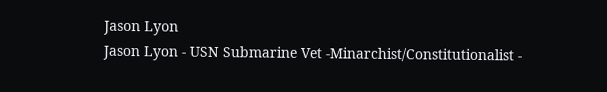Jason Lyon
Jason Lyon - USN Submarine Vet -Minarchist/Constitutionalist -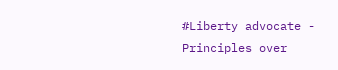#Liberty advocate - Principles over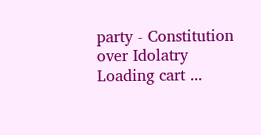party - Constitution over Idolatry
Loading cart ...